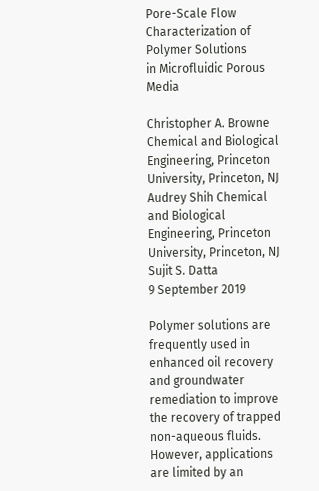Pore-Scale Flow Characterization of Polymer Solutions
in Microfluidic Porous Media

Christopher A. Browne Chemical and Biological Engineering, Princeton University, Princeton, NJ Audrey Shih Chemical and Biological Engineering, Princeton University, Princeton, NJ Sujit S. Datta
9 September 2019

Polymer solutions are frequently used in enhanced oil recovery and groundwater remediation to improve the recovery of trapped non-aqueous fluids. However, applications are limited by an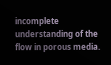incomplete understanding of the flow in porous media.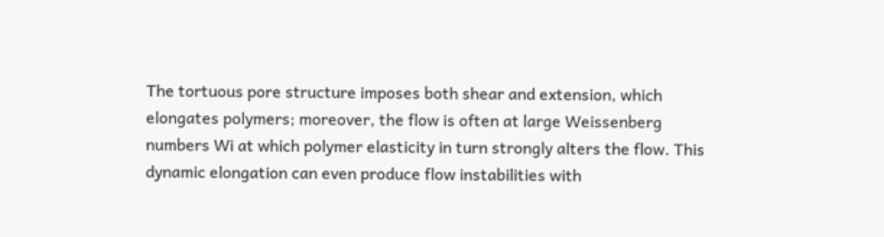The tortuous pore structure imposes both shear and extension, which elongates polymers; moreover, the flow is often at large Weissenberg numbers Wi at which polymer elasticity in turn strongly alters the flow. This dynamic elongation can even produce flow instabilities with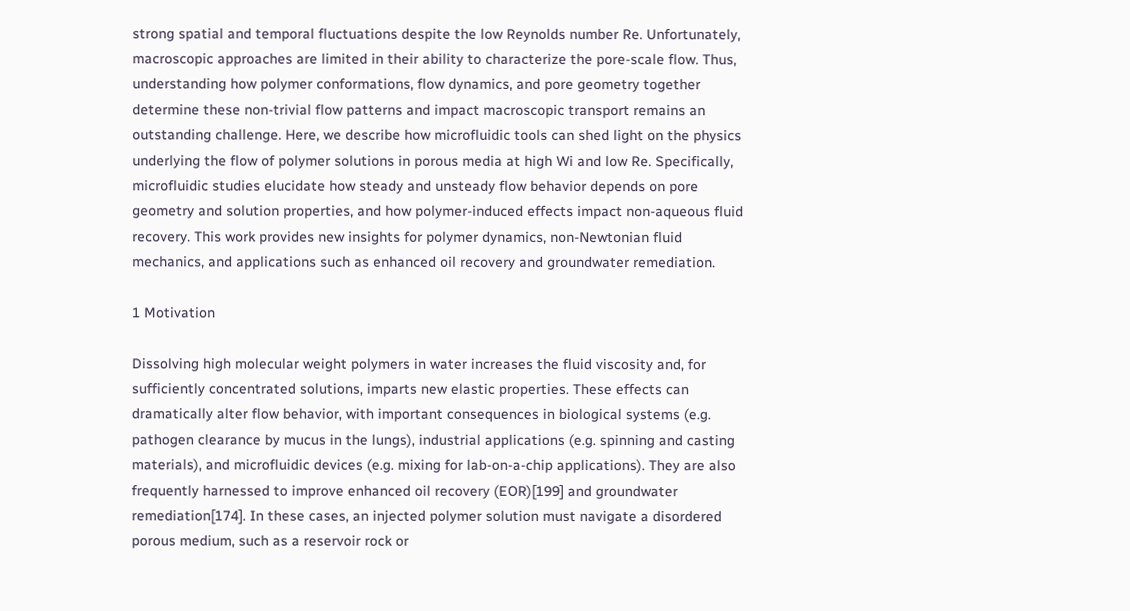strong spatial and temporal fluctuations despite the low Reynolds number Re. Unfortunately, macroscopic approaches are limited in their ability to characterize the pore-scale flow. Thus, understanding how polymer conformations, flow dynamics, and pore geometry together determine these non-trivial flow patterns and impact macroscopic transport remains an outstanding challenge. Here, we describe how microfluidic tools can shed light on the physics underlying the flow of polymer solutions in porous media at high Wi and low Re. Specifically, microfluidic studies elucidate how steady and unsteady flow behavior depends on pore geometry and solution properties, and how polymer-induced effects impact non-aqueous fluid recovery. This work provides new insights for polymer dynamics, non-Newtonian fluid mechanics, and applications such as enhanced oil recovery and groundwater remediation.

1 Motivation

Dissolving high molecular weight polymers in water increases the fluid viscosity and, for sufficiently concentrated solutions, imparts new elastic properties. These effects can dramatically alter flow behavior, with important consequences in biological systems (e.g. pathogen clearance by mucus in the lungs), industrial applications (e.g. spinning and casting materials), and microfluidic devices (e.g. mixing for lab-on-a-chip applications). They are also frequently harnessed to improve enhanced oil recovery (EOR)[199] and groundwater remediation[174]. In these cases, an injected polymer solution must navigate a disordered porous medium, such as a reservoir rock or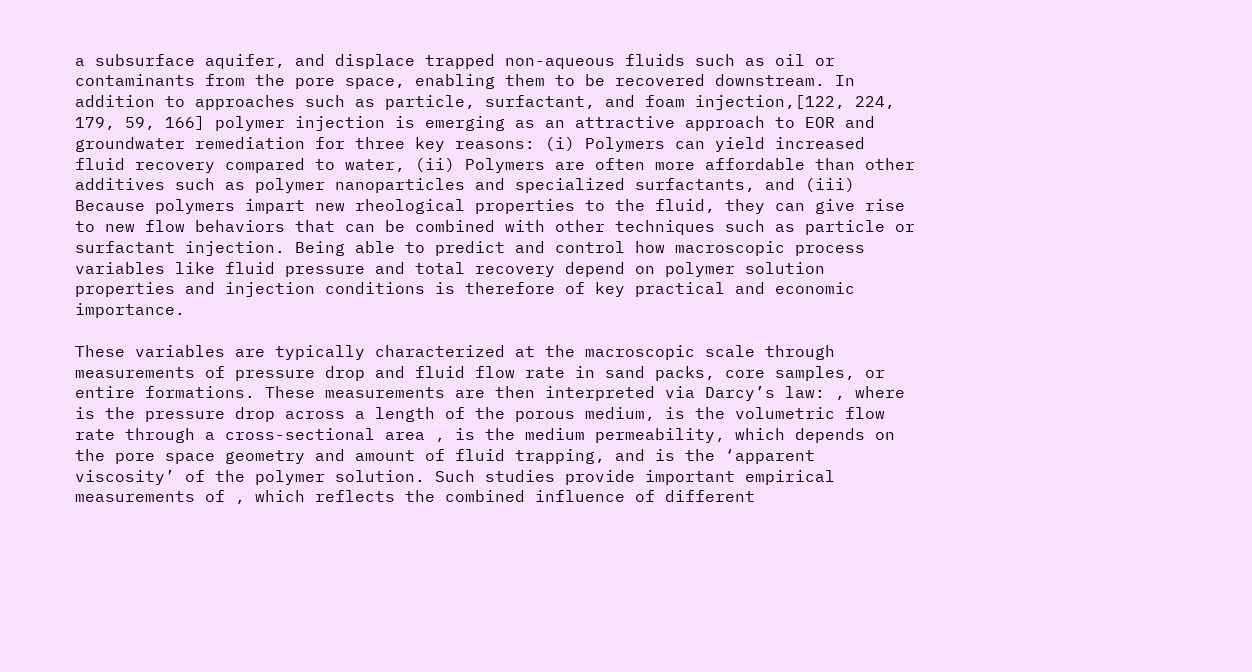a subsurface aquifer, and displace trapped non-aqueous fluids such as oil or contaminants from the pore space, enabling them to be recovered downstream. In addition to approaches such as particle, surfactant, and foam injection,[122, 224, 179, 59, 166] polymer injection is emerging as an attractive approach to EOR and groundwater remediation for three key reasons: (i) Polymers can yield increased fluid recovery compared to water, (ii) Polymers are often more affordable than other additives such as polymer nanoparticles and specialized surfactants, and (iii) Because polymers impart new rheological properties to the fluid, they can give rise to new flow behaviors that can be combined with other techniques such as particle or surfactant injection. Being able to predict and control how macroscopic process variables like fluid pressure and total recovery depend on polymer solution properties and injection conditions is therefore of key practical and economic importance.

These variables are typically characterized at the macroscopic scale through measurements of pressure drop and fluid flow rate in sand packs, core samples, or entire formations. These measurements are then interpreted via Darcy’s law: , where is the pressure drop across a length of the porous medium, is the volumetric flow rate through a cross-sectional area , is the medium permeability, which depends on the pore space geometry and amount of fluid trapping, and is the ‘apparent viscosity’ of the polymer solution. Such studies provide important empirical measurements of , which reflects the combined influence of different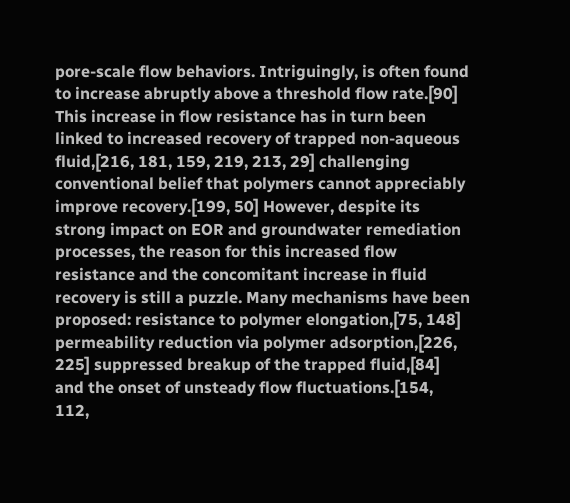pore-scale flow behaviors. Intriguingly, is often found to increase abruptly above a threshold flow rate.[90] This increase in flow resistance has in turn been linked to increased recovery of trapped non-aqueous fluid,[216, 181, 159, 219, 213, 29] challenging conventional belief that polymers cannot appreciably improve recovery.[199, 50] However, despite its strong impact on EOR and groundwater remediation processes, the reason for this increased flow resistance and the concomitant increase in fluid recovery is still a puzzle. Many mechanisms have been proposed: resistance to polymer elongation,[75, 148] permeability reduction via polymer adsorption,[226, 225] suppressed breakup of the trapped fluid,[84] and the onset of unsteady flow fluctuations.[154, 112,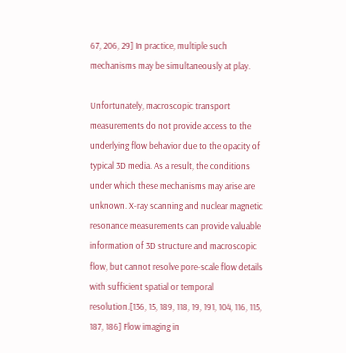67, 206, 29] In practice, multiple such mechanisms may be simultaneously at play.

Unfortunately, macroscopic transport measurements do not provide access to the underlying flow behavior due to the opacity of typical 3D media. As a result, the conditions under which these mechanisms may arise are unknown. X-ray scanning and nuclear magnetic resonance measurements can provide valuable information of 3D structure and macroscopic flow, but cannot resolve pore-scale flow details with sufficient spatial or temporal resolution.[136, 15, 189, 118, 19, 191, 104, 116, 115, 187, 186] Flow imaging in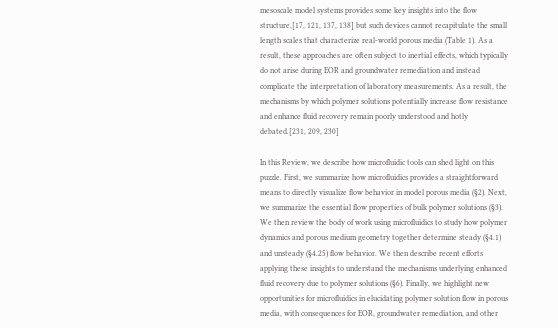mesoscale model systems provides some key insights into the flow structure,[17, 121, 137, 138] but such devices cannot recapitulate the small length scales that characterize real-world porous media (Table 1). As a result, these approaches are often subject to inertial effects, which typically do not arise during EOR and groundwater remediation and instead complicate the interpretation of laboratory measurements. As a result, the mechanisms by which polymer solutions potentially increase flow resistance and enhance fluid recovery remain poorly understood and hotly debated.[231, 209, 230]

In this Review, we describe how microfluidic tools can shed light on this puzzle. First, we summarize how microfluidics provides a straightforward means to directly visualize flow behavior in model porous media (§2). Next, we summarize the essential flow properties of bulk polymer solutions (§3). We then review the body of work using microfluidics to study how polymer dynamics and porous medium geometry together determine steady (§4.1) and unsteady (§4.25) flow behavior. We then describe recent efforts applying these insights to understand the mechanisms underlying enhanced fluid recovery due to polymer solutions (§6). Finally, we highlight new opportunities for microfluidics in elucidating polymer solution flow in porous media, with consequences for EOR, groundwater remediation, and other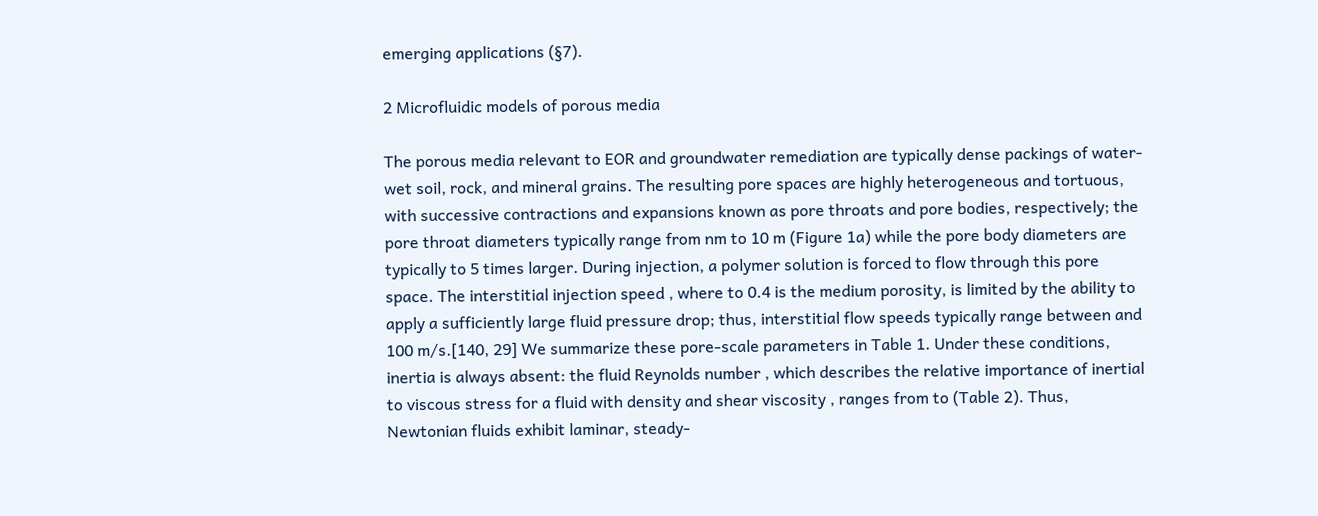emerging applications (§7).

2 Microfluidic models of porous media

The porous media relevant to EOR and groundwater remediation are typically dense packings of water-wet soil, rock, and mineral grains. The resulting pore spaces are highly heterogeneous and tortuous, with successive contractions and expansions known as pore throats and pore bodies, respectively; the pore throat diameters typically range from nm to 10 m (Figure 1a) while the pore body diameters are typically to 5 times larger. During injection, a polymer solution is forced to flow through this pore space. The interstitial injection speed , where to 0.4 is the medium porosity, is limited by the ability to apply a sufficiently large fluid pressure drop; thus, interstitial flow speeds typically range between and 100 m/s.[140, 29] We summarize these pore-scale parameters in Table 1. Under these conditions, inertia is always absent: the fluid Reynolds number , which describes the relative importance of inertial to viscous stress for a fluid with density and shear viscosity , ranges from to (Table 2). Thus, Newtonian fluids exhibit laminar, steady-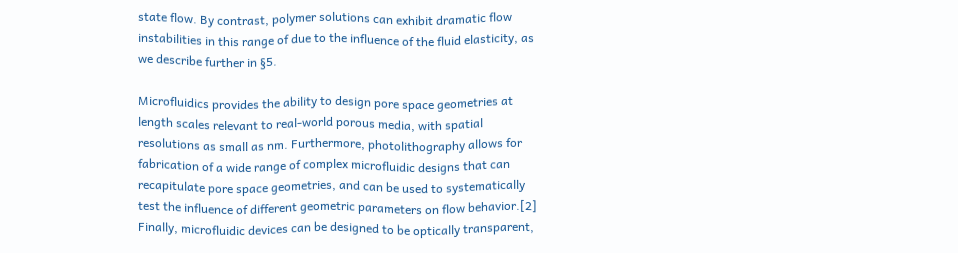state flow. By contrast, polymer solutions can exhibit dramatic flow instabilities in this range of due to the influence of the fluid elasticity, as we describe further in §5.

Microfluidics provides the ability to design pore space geometries at length scales relevant to real-world porous media, with spatial resolutions as small as nm. Furthermore, photolithography allows for fabrication of a wide range of complex microfluidic designs that can recapitulate pore space geometries, and can be used to systematically test the influence of different geometric parameters on flow behavior.[2] Finally, microfluidic devices can be designed to be optically transparent,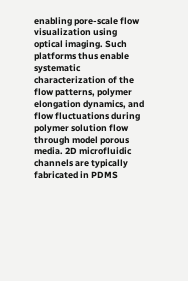enabling pore-scale flow visualization using optical imaging. Such platforms thus enable systematic characterization of the flow patterns, polymer elongation dynamics, and flow fluctuations during polymer solution flow through model porous media. 2D microfluidic channels are typically fabricated in PDMS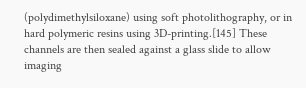(polydimethylsiloxane) using soft photolithography, or in hard polymeric resins using 3D-printing.[145] These channels are then sealed against a glass slide to allow imaging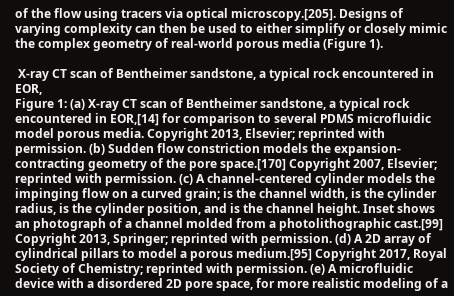of the flow using tracers via optical microscopy.[205]. Designs of varying complexity can then be used to either simplify or closely mimic the complex geometry of real-world porous media (Figure 1).

 X-ray CT scan of Bentheimer sandstone, a typical rock encountered in EOR,
Figure 1: (a) X-ray CT scan of Bentheimer sandstone, a typical rock encountered in EOR,[14] for comparison to several PDMS microfluidic model porous media. Copyright 2013, Elsevier; reprinted with permission. (b) Sudden flow constriction models the expansion-contracting geometry of the pore space.[170] Copyright 2007, Elsevier; reprinted with permission. (c) A channel-centered cylinder models the impinging flow on a curved grain; is the channel width, is the cylinder radius, is the cylinder position, and is the channel height. Inset shows an photograph of a channel molded from a photolithographic cast.[99] Copyright 2013, Springer; reprinted with permission. (d) A 2D array of cylindrical pillars to model a porous medium.[95] Copyright 2017, Royal Society of Chemistry; reprinted with permission. (e) A microfluidic device with a disordered 2D pore space, for more realistic modeling of a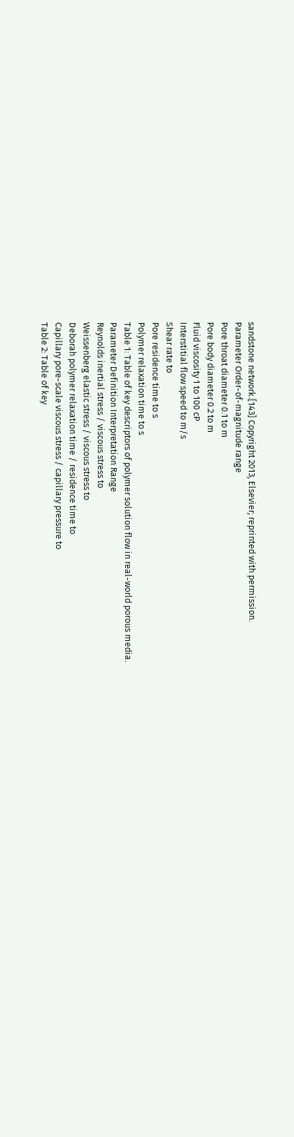sandstone network.[143] Copyright 2013, Elsevier; reprinted with permission.
Parameter Order-of-magnitude range
Pore throat diameter 0.1 to m
Pore body diameter 0.2 to m
Fluid viscosity 1 to 100 cP
Interstitial flow speed to m/s
Shear rate to
Pore residence time to s
Polymer relaxation time to s
Table 1: Table of key descriptors of polymer solution flow in real-world porous media.
Parameter Definition Interpretation Range
Reynolds inertial stress / viscous stress to
Weissenberg elastic stress / viscous stress to
Deborah polymer relaxation time / residence time to
Capillary pore-scale viscous stress / capillary pressure to
Table 2: Table of key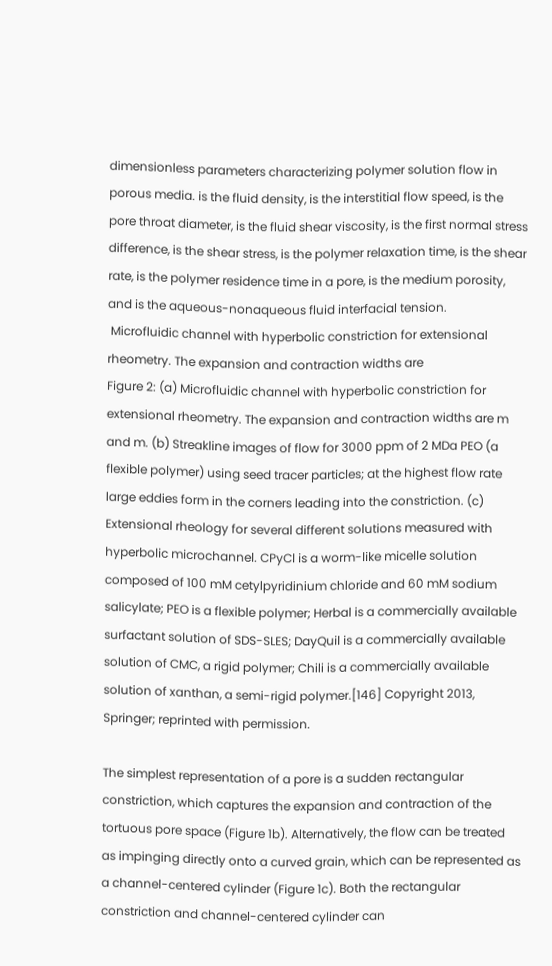dimensionless parameters characterizing polymer solution flow in porous media. is the fluid density, is the interstitial flow speed, is the pore throat diameter, is the fluid shear viscosity, is the first normal stress difference, is the shear stress, is the polymer relaxation time, is the shear rate, is the polymer residence time in a pore, is the medium porosity, and is the aqueous-nonaqueous fluid interfacial tension.
 Microfluidic channel with hyperbolic constriction for extensional rheometry. The expansion and contraction widths are
Figure 2: (a) Microfluidic channel with hyperbolic constriction for extensional rheometry. The expansion and contraction widths are m and m. (b) Streakline images of flow for 3000 ppm of 2 MDa PEO (a flexible polymer) using seed tracer particles; at the highest flow rate large eddies form in the corners leading into the constriction. (c) Extensional rheology for several different solutions measured with hyperbolic microchannel. CPyCl is a worm-like micelle solution composed of 100 mM cetylpyridinium chloride and 60 mM sodium salicylate; PEO is a flexible polymer; Herbal is a commercially available surfactant solution of SDS-SLES; DayQuil is a commercially available solution of CMC, a rigid polymer; Chili is a commercially available solution of xanthan, a semi-rigid polymer.[146] Copyright 2013, Springer; reprinted with permission.

The simplest representation of a pore is a sudden rectangular constriction, which captures the expansion and contraction of the tortuous pore space (Figure 1b). Alternatively, the flow can be treated as impinging directly onto a curved grain, which can be represented as a channel-centered cylinder (Figure 1c). Both the rectangular constriction and channel-centered cylinder can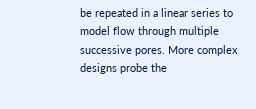be repeated in a linear series to model flow through multiple successive pores. More complex designs probe the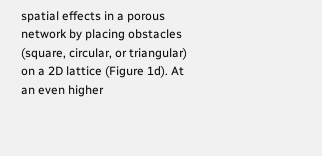spatial effects in a porous network by placing obstacles (square, circular, or triangular) on a 2D lattice (Figure 1d). At an even higher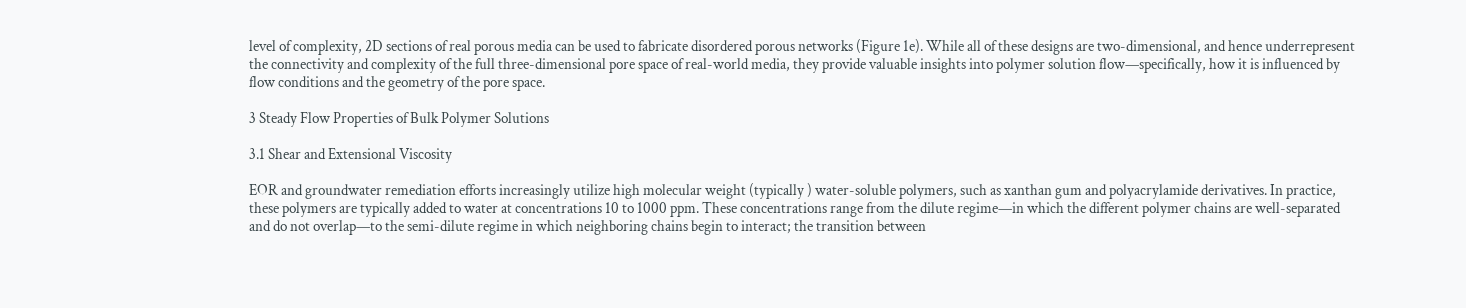level of complexity, 2D sections of real porous media can be used to fabricate disordered porous networks (Figure 1e). While all of these designs are two-dimensional, and hence underrepresent the connectivity and complexity of the full three-dimensional pore space of real-world media, they provide valuable insights into polymer solution flow—specifically, how it is influenced by flow conditions and the geometry of the pore space.

3 Steady Flow Properties of Bulk Polymer Solutions

3.1 Shear and Extensional Viscosity

EOR and groundwater remediation efforts increasingly utilize high molecular weight (typically ) water-soluble polymers, such as xanthan gum and polyacrylamide derivatives. In practice, these polymers are typically added to water at concentrations 10 to 1000 ppm. These concentrations range from the dilute regime—in which the different polymer chains are well-separated and do not overlap—to the semi-dilute regime in which neighboring chains begin to interact; the transition between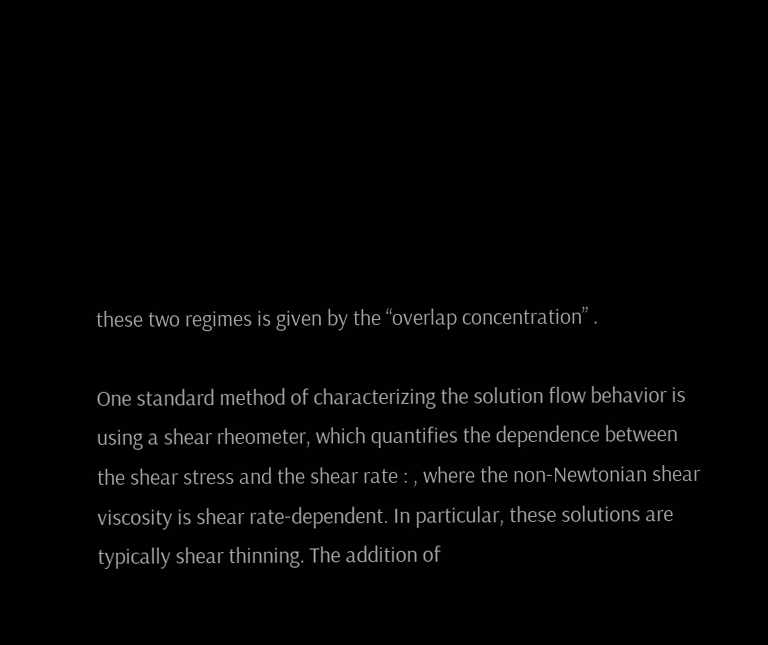these two regimes is given by the “overlap concentration” .

One standard method of characterizing the solution flow behavior is using a shear rheometer, which quantifies the dependence between the shear stress and the shear rate : , where the non-Newtonian shear viscosity is shear rate-dependent. In particular, these solutions are typically shear thinning. The addition of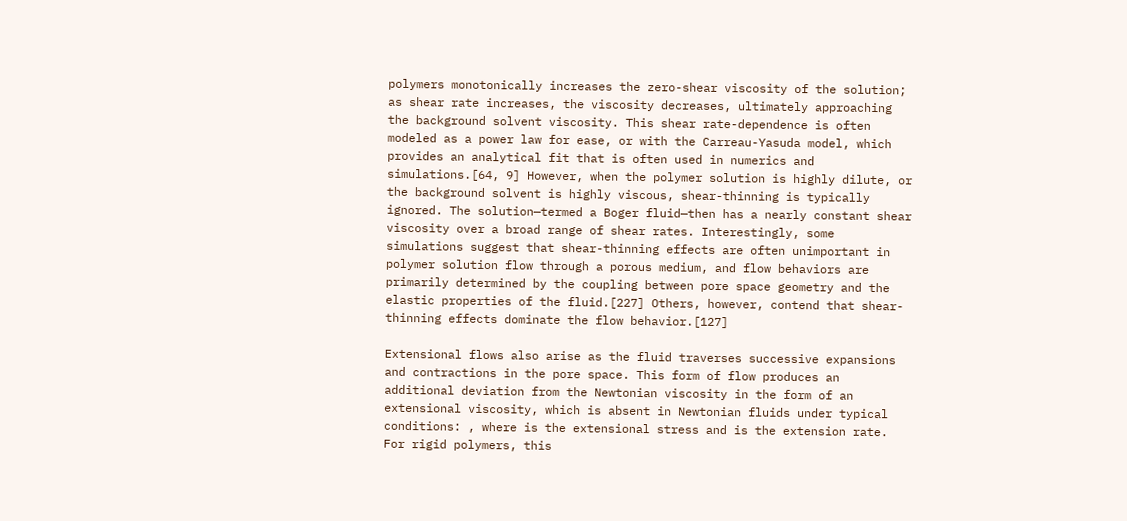polymers monotonically increases the zero-shear viscosity of the solution; as shear rate increases, the viscosity decreases, ultimately approaching the background solvent viscosity. This shear rate-dependence is often modeled as a power law for ease, or with the Carreau-Yasuda model, which provides an analytical fit that is often used in numerics and simulations.[64, 9] However, when the polymer solution is highly dilute, or the background solvent is highly viscous, shear-thinning is typically ignored. The solution—termed a Boger fluid—then has a nearly constant shear viscosity over a broad range of shear rates. Interestingly, some simulations suggest that shear-thinning effects are often unimportant in polymer solution flow through a porous medium, and flow behaviors are primarily determined by the coupling between pore space geometry and the elastic properties of the fluid.[227] Others, however, contend that shear-thinning effects dominate the flow behavior.[127]

Extensional flows also arise as the fluid traverses successive expansions and contractions in the pore space. This form of flow produces an additional deviation from the Newtonian viscosity in the form of an extensional viscosity, which is absent in Newtonian fluids under typical conditions: , where is the extensional stress and is the extension rate. For rigid polymers, this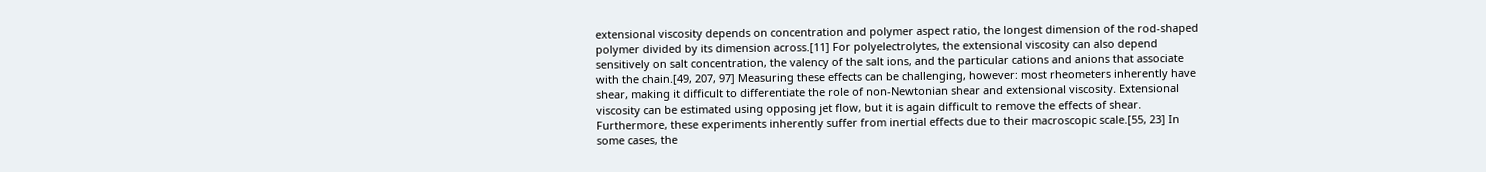extensional viscosity depends on concentration and polymer aspect ratio, the longest dimension of the rod-shaped polymer divided by its dimension across.[11] For polyelectrolytes, the extensional viscosity can also depend sensitively on salt concentration, the valency of the salt ions, and the particular cations and anions that associate with the chain.[49, 207, 97] Measuring these effects can be challenging, however: most rheometers inherently have shear, making it difficult to differentiate the role of non-Newtonian shear and extensional viscosity. Extensional viscosity can be estimated using opposing jet flow, but it is again difficult to remove the effects of shear. Furthermore, these experiments inherently suffer from inertial effects due to their macroscopic scale.[55, 23] In some cases, the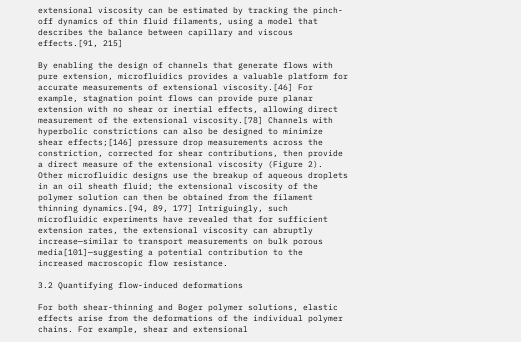extensional viscosity can be estimated by tracking the pinch-off dynamics of thin fluid filaments, using a model that describes the balance between capillary and viscous effects.[91, 215]

By enabling the design of channels that generate flows with pure extension, microfluidics provides a valuable platform for accurate measurements of extensional viscosity.[46] For example, stagnation point flows can provide pure planar extension with no shear or inertial effects, allowing direct measurement of the extensional viscosity.[78] Channels with hyperbolic constrictions can also be designed to minimize shear effects;[146] pressure drop measurements across the constriction, corrected for shear contributions, then provide a direct measure of the extensional viscosity (Figure 2). Other microfluidic designs use the breakup of aqueous droplets in an oil sheath fluid; the extensional viscosity of the polymer solution can then be obtained from the filament thinning dynamics.[94, 89, 177] Intriguingly, such microfluidic experiments have revealed that for sufficient extension rates, the extensional viscosity can abruptly increase—similar to transport measurements on bulk porous media[101]—suggesting a potential contribution to the increased macroscopic flow resistance.

3.2 Quantifying flow-induced deformations

For both shear-thinning and Boger polymer solutions, elastic effects arise from the deformations of the individual polymer chains. For example, shear and extensional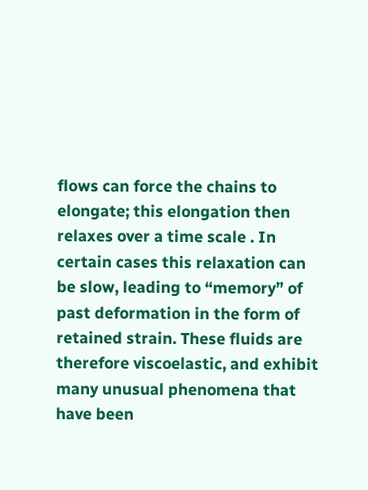flows can force the chains to elongate; this elongation then relaxes over a time scale . In certain cases this relaxation can be slow, leading to “memory” of past deformation in the form of retained strain. These fluids are therefore viscoelastic, and exhibit many unusual phenomena that have been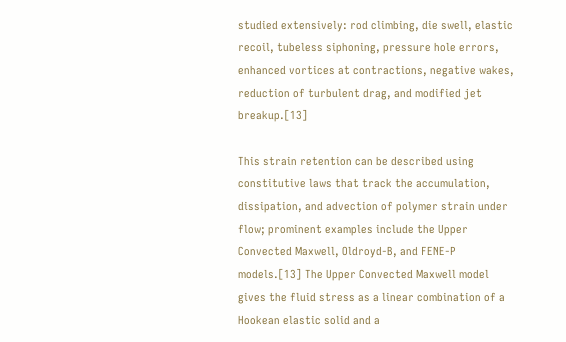studied extensively: rod climbing, die swell, elastic recoil, tubeless siphoning, pressure hole errors, enhanced vortices at contractions, negative wakes, reduction of turbulent drag, and modified jet breakup.[13]

This strain retention can be described using constitutive laws that track the accumulation, dissipation, and advection of polymer strain under flow; prominent examples include the Upper Convected Maxwell, Oldroyd-B, and FENE-P models.[13] The Upper Convected Maxwell model gives the fluid stress as a linear combination of a Hookean elastic solid and a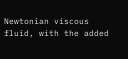Newtonian viscous fluid, with the added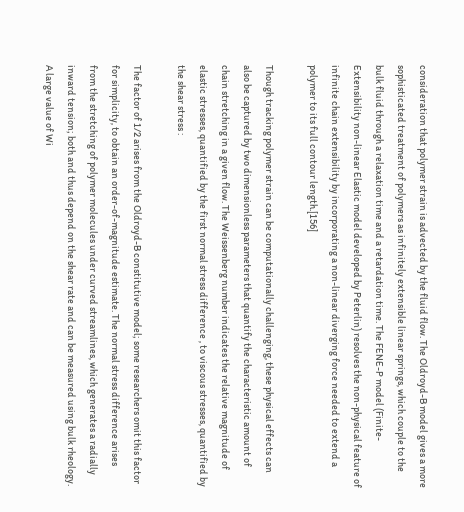consideration that polymer strain is advected by the fluid flow. The Oldroyd-B model gives a more sophisticated treatment of polymers as infinitely extensible linear springs, which couple to the bulk fluid through a relaxation time and a retardation time. The FENE-P model (Finite-Extensibility non-linear Elastic model developed by Peterlin) resolves the non-physical feature of infinite chain extensibility by incorporating a non-linear diverging force needed to extend a polymer to its full contour length.[156]

Though tracking polymer strain can be computationally challenging, these physical effects can also be captured by two dimensionless parameters that quantify the characteristic amount of chain stretching in a given flow. The Weissenberg number indicates the relative magnitude of elastic stresses, quantified by the first normal stress difference , to viscous stresses, quantified by the shear stress :

The factor of 1/2 arises from the Oldroyd-B constitutive model; some researchers omit this factor for simplicity, to obtain an order-of-magnitude estimate. The normal stress difference arises from the stretching of polymer molecules under curved streamlines, which generates a radially inward tension; both and thus depend on the shear rate and can be measured using bulk rheology. A large value of Wi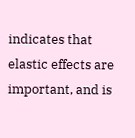indicates that elastic effects are important, and is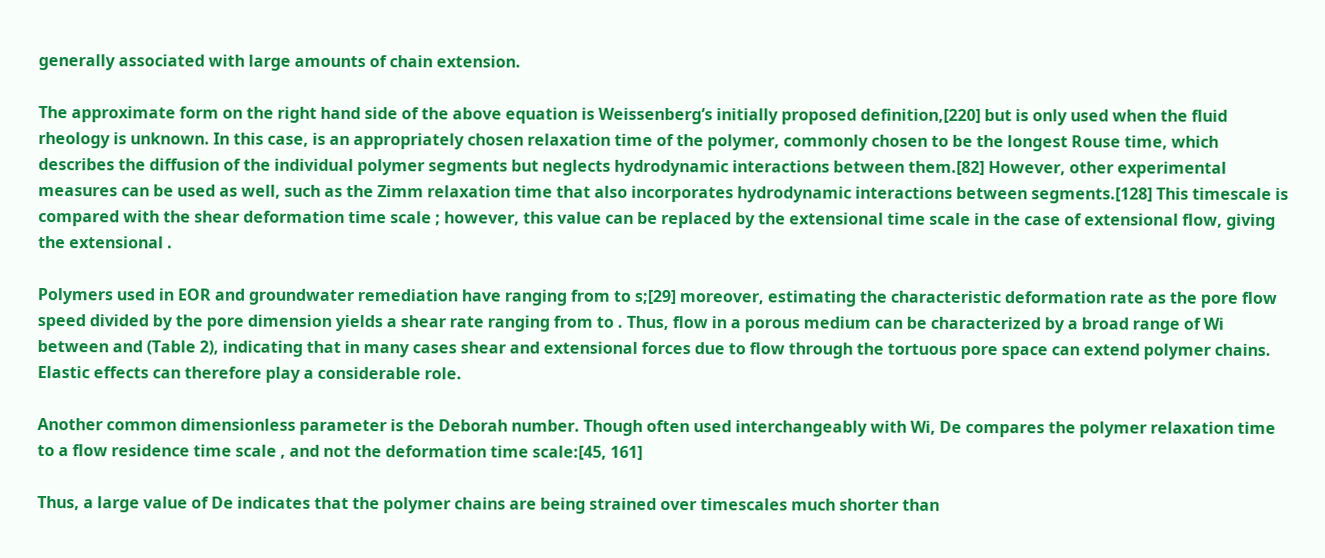generally associated with large amounts of chain extension.

The approximate form on the right hand side of the above equation is Weissenberg’s initially proposed definition,[220] but is only used when the fluid rheology is unknown. In this case, is an appropriately chosen relaxation time of the polymer, commonly chosen to be the longest Rouse time, which describes the diffusion of the individual polymer segments but neglects hydrodynamic interactions between them.[82] However, other experimental measures can be used as well, such as the Zimm relaxation time that also incorporates hydrodynamic interactions between segments.[128] This timescale is compared with the shear deformation time scale ; however, this value can be replaced by the extensional time scale in the case of extensional flow, giving the extensional .

Polymers used in EOR and groundwater remediation have ranging from to s;[29] moreover, estimating the characteristic deformation rate as the pore flow speed divided by the pore dimension yields a shear rate ranging from to . Thus, flow in a porous medium can be characterized by a broad range of Wi between and (Table 2), indicating that in many cases shear and extensional forces due to flow through the tortuous pore space can extend polymer chains. Elastic effects can therefore play a considerable role.

Another common dimensionless parameter is the Deborah number. Though often used interchangeably with Wi, De compares the polymer relaxation time to a flow residence time scale , and not the deformation time scale:[45, 161]

Thus, a large value of De indicates that the polymer chains are being strained over timescales much shorter than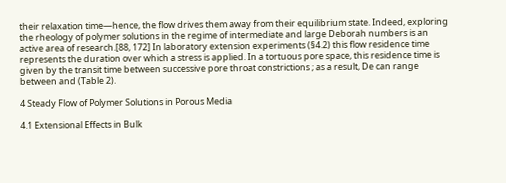their relaxation time—hence, the flow drives them away from their equilibrium state. Indeed, exploring the rheology of polymer solutions in the regime of intermediate and large Deborah numbers is an active area of research.[88, 172] In laboratory extension experiments (§4.2) this flow residence time represents the duration over which a stress is applied. In a tortuous pore space, this residence time is given by the transit time between successive pore throat constrictions ; as a result, De can range between and (Table 2).

4 Steady Flow of Polymer Solutions in Porous Media

4.1 Extensional Effects in Bulk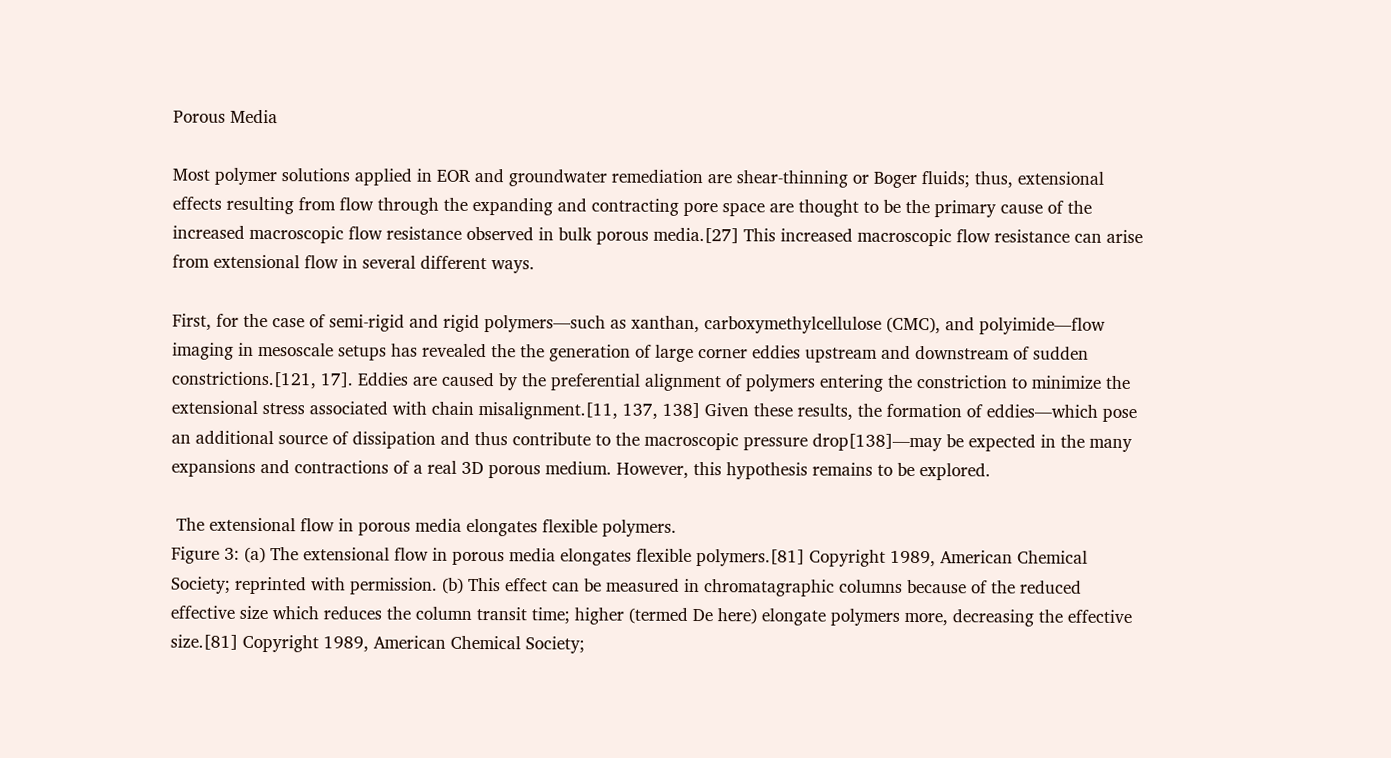Porous Media

Most polymer solutions applied in EOR and groundwater remediation are shear-thinning or Boger fluids; thus, extensional effects resulting from flow through the expanding and contracting pore space are thought to be the primary cause of the increased macroscopic flow resistance observed in bulk porous media.[27] This increased macroscopic flow resistance can arise from extensional flow in several different ways.

First, for the case of semi-rigid and rigid polymers—such as xanthan, carboxymethylcellulose (CMC), and polyimide—flow imaging in mesoscale setups has revealed the the generation of large corner eddies upstream and downstream of sudden constrictions.[121, 17]. Eddies are caused by the preferential alignment of polymers entering the constriction to minimize the extensional stress associated with chain misalignment.[11, 137, 138] Given these results, the formation of eddies—which pose an additional source of dissipation and thus contribute to the macroscopic pressure drop[138]—may be expected in the many expansions and contractions of a real 3D porous medium. However, this hypothesis remains to be explored.

 The extensional flow in porous media elongates flexible polymers.
Figure 3: (a) The extensional flow in porous media elongates flexible polymers.[81] Copyright 1989, American Chemical Society; reprinted with permission. (b) This effect can be measured in chromatagraphic columns because of the reduced effective size which reduces the column transit time; higher (termed De here) elongate polymers more, decreasing the effective size.[81] Copyright 1989, American Chemical Society;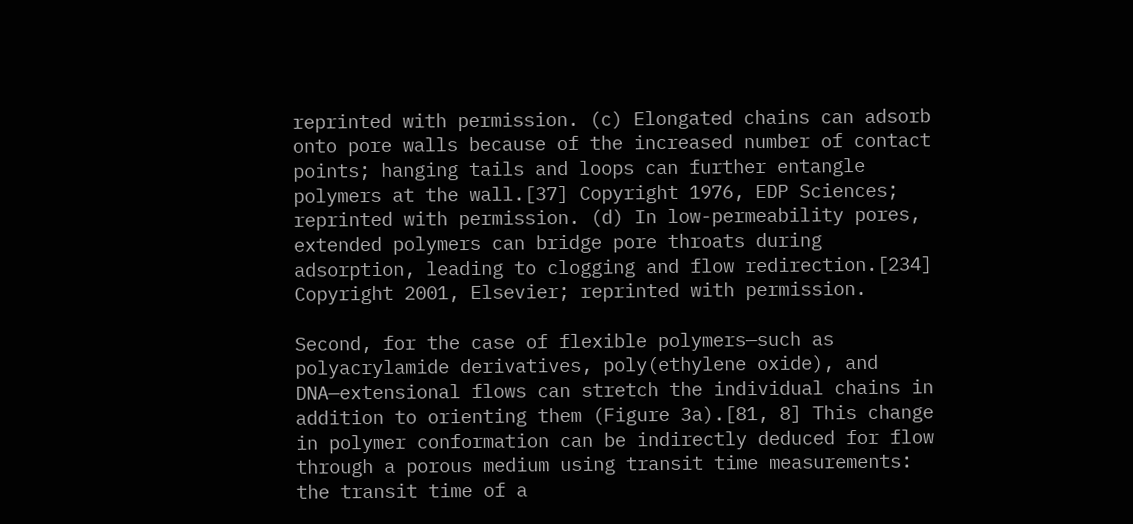reprinted with permission. (c) Elongated chains can adsorb onto pore walls because of the increased number of contact points; hanging tails and loops can further entangle polymers at the wall.[37] Copyright 1976, EDP Sciences; reprinted with permission. (d) In low-permeability pores, extended polymers can bridge pore throats during adsorption, leading to clogging and flow redirection.[234] Copyright 2001, Elsevier; reprinted with permission.

Second, for the case of flexible polymers—such as polyacrylamide derivatives, poly(ethylene oxide), and DNA—extensional flows can stretch the individual chains in addition to orienting them (Figure 3a).[81, 8] This change in polymer conformation can be indirectly deduced for flow through a porous medium using transit time measurements: the transit time of a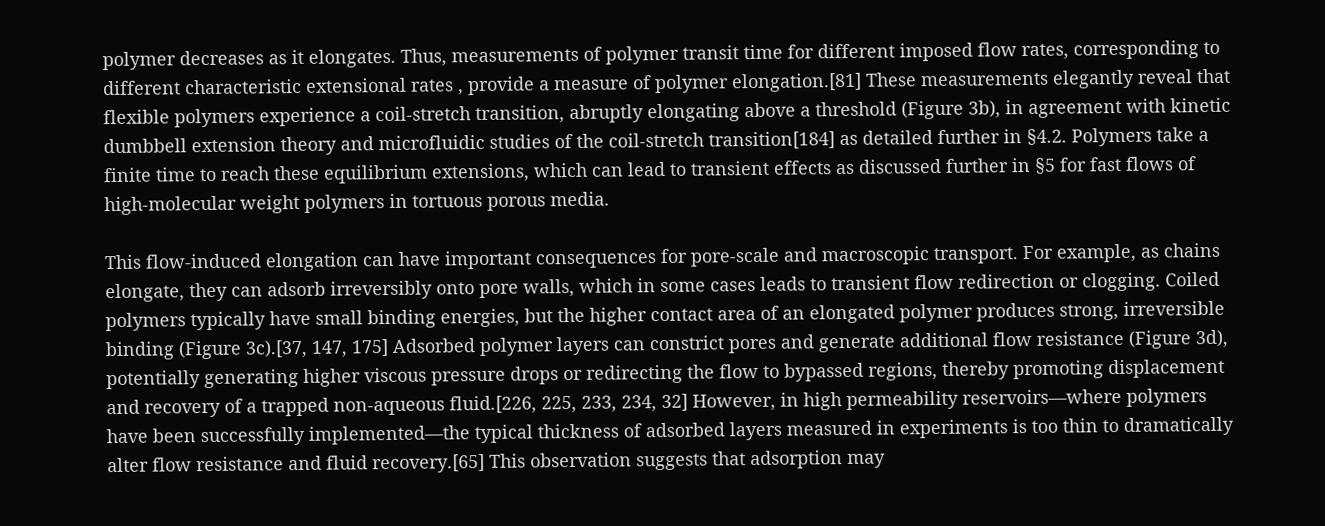polymer decreases as it elongates. Thus, measurements of polymer transit time for different imposed flow rates, corresponding to different characteristic extensional rates , provide a measure of polymer elongation.[81] These measurements elegantly reveal that flexible polymers experience a coil-stretch transition, abruptly elongating above a threshold (Figure 3b), in agreement with kinetic dumbbell extension theory and microfluidic studies of the coil-stretch transition[184] as detailed further in §4.2. Polymers take a finite time to reach these equilibrium extensions, which can lead to transient effects as discussed further in §5 for fast flows of high-molecular weight polymers in tortuous porous media.

This flow-induced elongation can have important consequences for pore-scale and macroscopic transport. For example, as chains elongate, they can adsorb irreversibly onto pore walls, which in some cases leads to transient flow redirection or clogging. Coiled polymers typically have small binding energies, but the higher contact area of an elongated polymer produces strong, irreversible binding (Figure 3c).[37, 147, 175] Adsorbed polymer layers can constrict pores and generate additional flow resistance (Figure 3d), potentially generating higher viscous pressure drops or redirecting the flow to bypassed regions, thereby promoting displacement and recovery of a trapped non-aqueous fluid.[226, 225, 233, 234, 32] However, in high permeability reservoirs—where polymers have been successfully implemented—the typical thickness of adsorbed layers measured in experiments is too thin to dramatically alter flow resistance and fluid recovery.[65] This observation suggests that adsorption may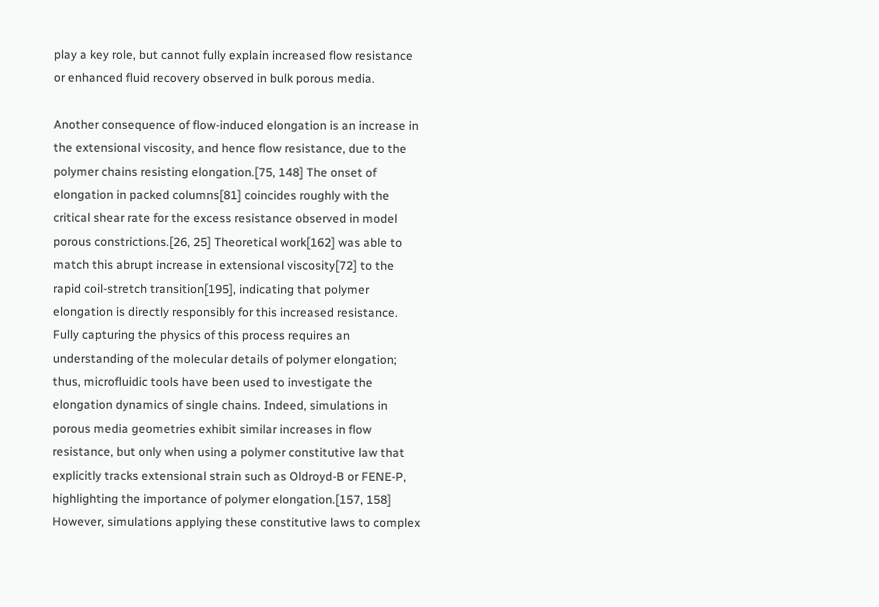play a key role, but cannot fully explain increased flow resistance or enhanced fluid recovery observed in bulk porous media.

Another consequence of flow-induced elongation is an increase in the extensional viscosity, and hence flow resistance, due to the polymer chains resisting elongation.[75, 148] The onset of elongation in packed columns[81] coincides roughly with the critical shear rate for the excess resistance observed in model porous constrictions.[26, 25] Theoretical work[162] was able to match this abrupt increase in extensional viscosity[72] to the rapid coil-stretch transition[195], indicating that polymer elongation is directly responsibly for this increased resistance. Fully capturing the physics of this process requires an understanding of the molecular details of polymer elongation; thus, microfluidic tools have been used to investigate the elongation dynamics of single chains. Indeed, simulations in porous media geometries exhibit similar increases in flow resistance, but only when using a polymer constitutive law that explicitly tracks extensional strain such as Oldroyd-B or FENE-P, highlighting the importance of polymer elongation.[157, 158] However, simulations applying these constitutive laws to complex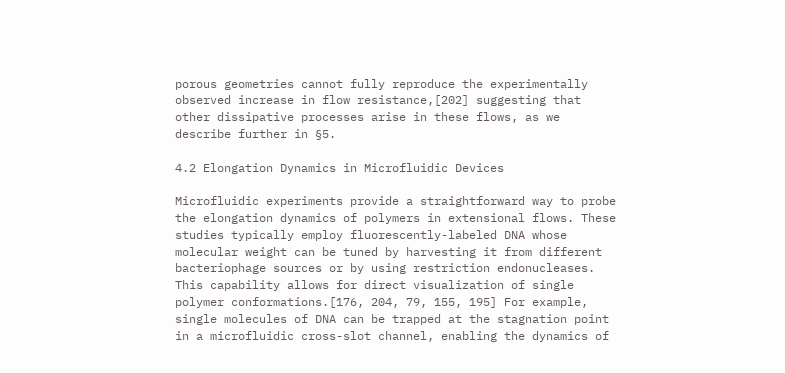porous geometries cannot fully reproduce the experimentally observed increase in flow resistance,[202] suggesting that other dissipative processes arise in these flows, as we describe further in §5.

4.2 Elongation Dynamics in Microfluidic Devices

Microfluidic experiments provide a straightforward way to probe the elongation dynamics of polymers in extensional flows. These studies typically employ fluorescently-labeled DNA whose molecular weight can be tuned by harvesting it from different bacteriophage sources or by using restriction endonucleases. This capability allows for direct visualization of single polymer conformations.[176, 204, 79, 155, 195] For example, single molecules of DNA can be trapped at the stagnation point in a microfluidic cross-slot channel, enabling the dynamics of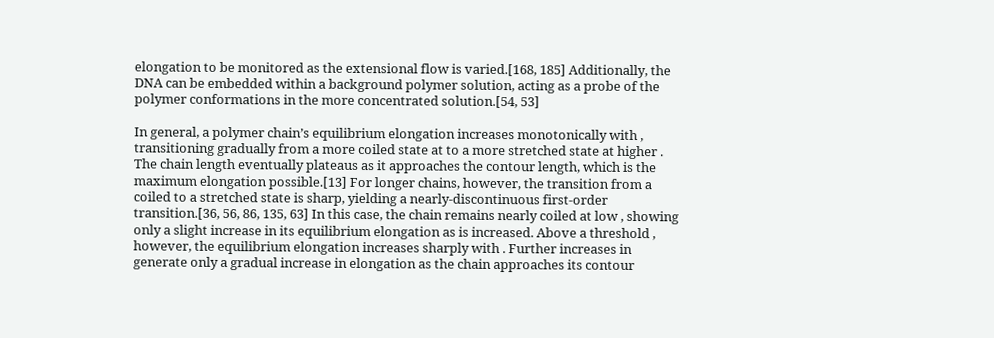elongation to be monitored as the extensional flow is varied.[168, 185] Additionally, the DNA can be embedded within a background polymer solution, acting as a probe of the polymer conformations in the more concentrated solution.[54, 53]

In general, a polymer chain’s equilibrium elongation increases monotonically with , transitioning gradually from a more coiled state at to a more stretched state at higher . The chain length eventually plateaus as it approaches the contour length, which is the maximum elongation possible.[13] For longer chains, however, the transition from a coiled to a stretched state is sharp, yielding a nearly-discontinuous first-order transition.[36, 56, 86, 135, 63] In this case, the chain remains nearly coiled at low , showing only a slight increase in its equilibrium elongation as is increased. Above a threshold , however, the equilibrium elongation increases sharply with . Further increases in generate only a gradual increase in elongation as the chain approaches its contour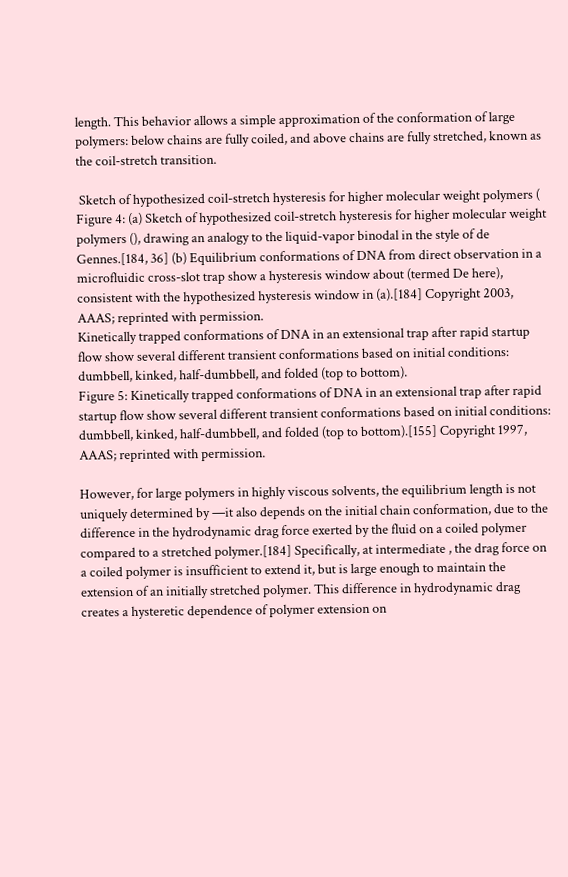length. This behavior allows a simple approximation of the conformation of large polymers: below chains are fully coiled, and above chains are fully stretched, known as the coil-stretch transition.

 Sketch of hypothesized coil-stretch hysteresis for higher molecular weight polymers (
Figure 4: (a) Sketch of hypothesized coil-stretch hysteresis for higher molecular weight polymers (), drawing an analogy to the liquid-vapor binodal in the style of de Gennes.[184, 36] (b) Equilibrium conformations of DNA from direct observation in a microfluidic cross-slot trap show a hysteresis window about (termed De here), consistent with the hypothesized hysteresis window in (a).[184] Copyright 2003, AAAS; reprinted with permission.
Kinetically trapped conformations of DNA in an extensional trap after rapid startup flow show several different transient conformations based on initial conditions: dumbbell, kinked, half-dumbbell, and folded (top to bottom).
Figure 5: Kinetically trapped conformations of DNA in an extensional trap after rapid startup flow show several different transient conformations based on initial conditions: dumbbell, kinked, half-dumbbell, and folded (top to bottom).[155] Copyright 1997, AAAS; reprinted with permission.

However, for large polymers in highly viscous solvents, the equilibrium length is not uniquely determined by —it also depends on the initial chain conformation, due to the difference in the hydrodynamic drag force exerted by the fluid on a coiled polymer compared to a stretched polymer.[184] Specifically, at intermediate , the drag force on a coiled polymer is insufficient to extend it, but is large enough to maintain the extension of an initially stretched polymer. This difference in hydrodynamic drag creates a hysteretic dependence of polymer extension on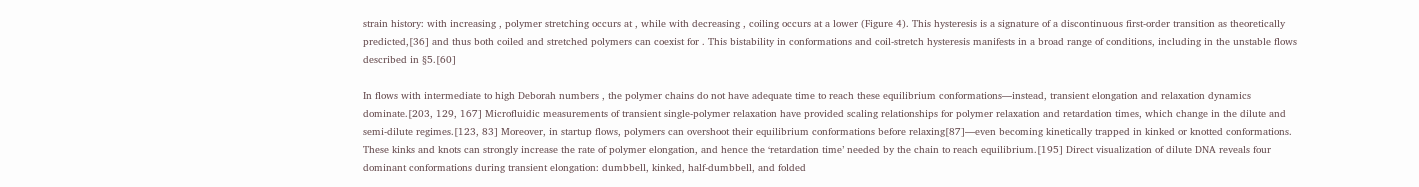strain history: with increasing , polymer stretching occurs at , while with decreasing , coiling occurs at a lower (Figure 4). This hysteresis is a signature of a discontinuous first-order transition as theoretically predicted,[36] and thus both coiled and stretched polymers can coexist for . This bistability in conformations and coil-stretch hysteresis manifests in a broad range of conditions, including in the unstable flows described in §5.[60]

In flows with intermediate to high Deborah numbers , the polymer chains do not have adequate time to reach these equilibrium conformations—instead, transient elongation and relaxation dynamics dominate.[203, 129, 167] Microfluidic measurements of transient single-polymer relaxation have provided scaling relationships for polymer relaxation and retardation times, which change in the dilute and semi-dilute regimes.[123, 83] Moreover, in startup flows, polymers can overshoot their equilibrium conformations before relaxing[87]—even becoming kinetically trapped in kinked or knotted conformations. These kinks and knots can strongly increase the rate of polymer elongation, and hence the ‘retardation time’ needed by the chain to reach equilibrium.[195] Direct visualization of dilute DNA reveals four dominant conformations during transient elongation: dumbbell, kinked, half-dumbbell, and folded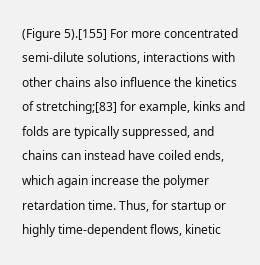(Figure 5).[155] For more concentrated semi-dilute solutions, interactions with other chains also influence the kinetics of stretching;[83] for example, kinks and folds are typically suppressed, and chains can instead have coiled ends, which again increase the polymer retardation time. Thus, for startup or highly time-dependent flows, kinetic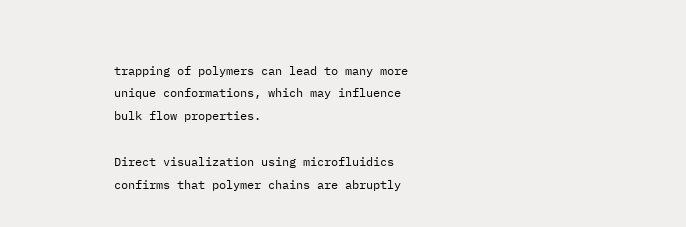trapping of polymers can lead to many more unique conformations, which may influence bulk flow properties.

Direct visualization using microfluidics confirms that polymer chains are abruptly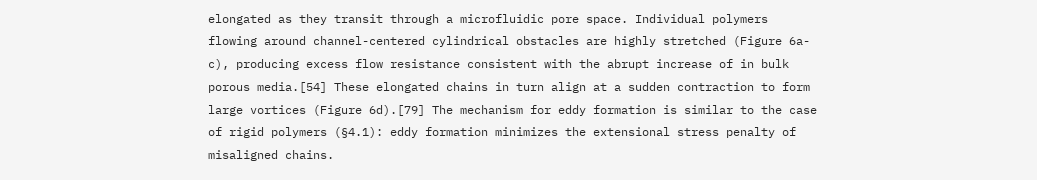elongated as they transit through a microfluidic pore space. Individual polymers flowing around channel-centered cylindrical obstacles are highly stretched (Figure 6a-c), producing excess flow resistance consistent with the abrupt increase of in bulk porous media.[54] These elongated chains in turn align at a sudden contraction to form large vortices (Figure 6d).[79] The mechanism for eddy formation is similar to the case of rigid polymers (§4.1): eddy formation minimizes the extensional stress penalty of misaligned chains.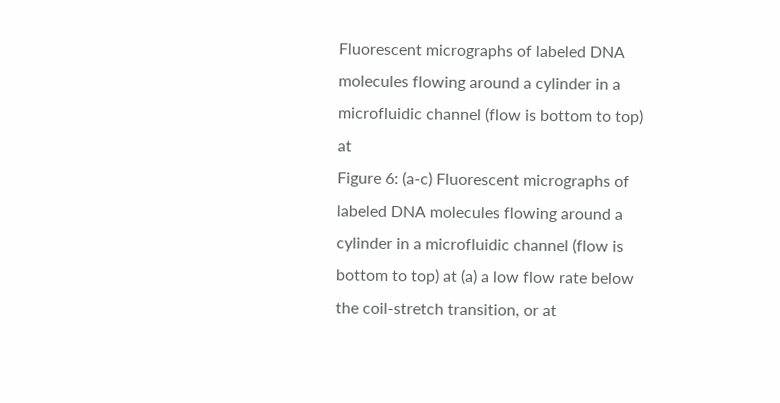Fluorescent micrographs of labeled DNA molecules flowing around a cylinder in a microfluidic channel (flow is bottom to top) at
Figure 6: (a-c) Fluorescent micrographs of labeled DNA molecules flowing around a cylinder in a microfluidic channel (flow is bottom to top) at (a) a low flow rate below the coil-stretch transition, or at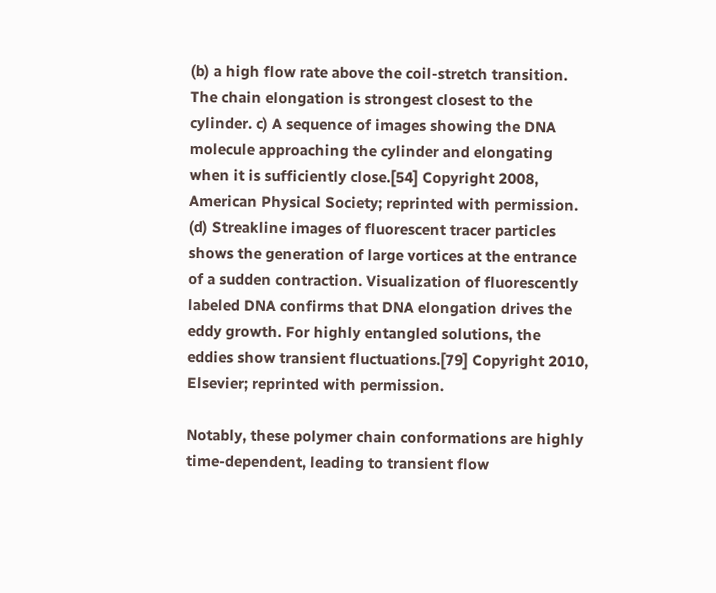(b) a high flow rate above the coil-stretch transition. The chain elongation is strongest closest to the cylinder. c) A sequence of images showing the DNA molecule approaching the cylinder and elongating when it is sufficiently close.[54] Copyright 2008, American Physical Society; reprinted with permission. (d) Streakline images of fluorescent tracer particles shows the generation of large vortices at the entrance of a sudden contraction. Visualization of fluorescently labeled DNA confirms that DNA elongation drives the eddy growth. For highly entangled solutions, the eddies show transient fluctuations.[79] Copyright 2010, Elsevier; reprinted with permission.

Notably, these polymer chain conformations are highly time-dependent, leading to transient flow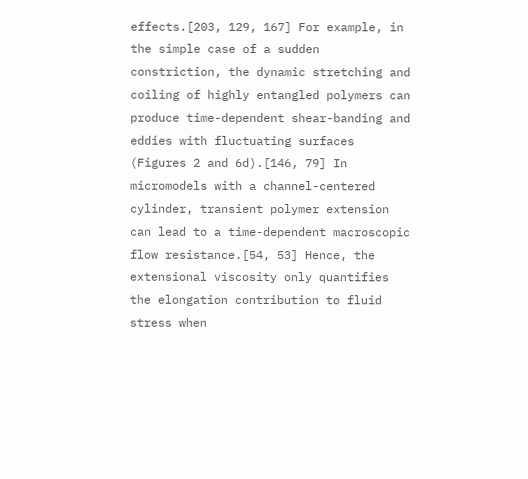effects.[203, 129, 167] For example, in the simple case of a sudden constriction, the dynamic stretching and coiling of highly entangled polymers can produce time-dependent shear-banding and eddies with fluctuating surfaces (Figures 2 and 6d).[146, 79] In micromodels with a channel-centered cylinder, transient polymer extension can lead to a time-dependent macroscopic flow resistance.[54, 53] Hence, the extensional viscosity only quantifies the elongation contribution to fluid stress when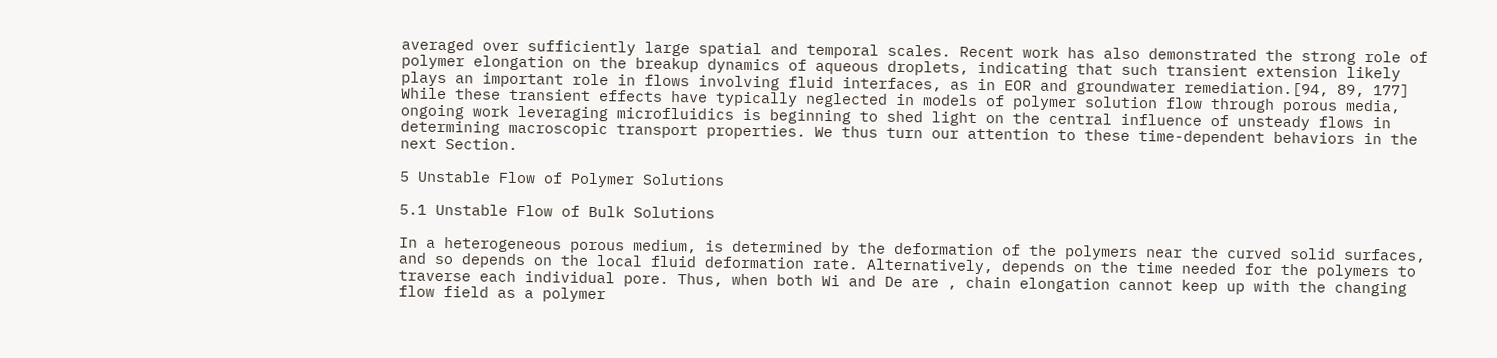averaged over sufficiently large spatial and temporal scales. Recent work has also demonstrated the strong role of polymer elongation on the breakup dynamics of aqueous droplets, indicating that such transient extension likely plays an important role in flows involving fluid interfaces, as in EOR and groundwater remediation.[94, 89, 177] While these transient effects have typically neglected in models of polymer solution flow through porous media, ongoing work leveraging microfluidics is beginning to shed light on the central influence of unsteady flows in determining macroscopic transport properties. We thus turn our attention to these time-dependent behaviors in the next Section.

5 Unstable Flow of Polymer Solutions

5.1 Unstable Flow of Bulk Solutions

In a heterogeneous porous medium, is determined by the deformation of the polymers near the curved solid surfaces, and so depends on the local fluid deformation rate. Alternatively, depends on the time needed for the polymers to traverse each individual pore. Thus, when both Wi and De are , chain elongation cannot keep up with the changing flow field as a polymer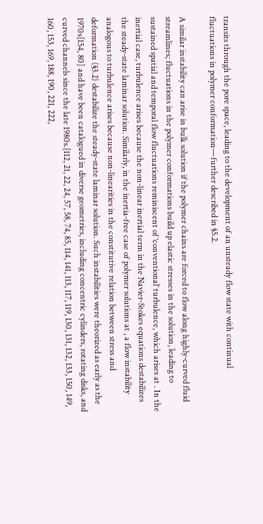transits through the pore space, leading to the development of an unsteady flow state with continual fluctuations in polymer conformation—further described in §5.2.

A similar instability can arise in bulk solution if the polymer chains are forced to flow along highly-curved fluid streamlines; fluctuations in the polymer conformations build up elastic stresses in the solution, leading to sustained spatial and temporal flow fluctuations reminiscent of ‘conventional’ turbulence, which arises at . In the inertial case, turbulence arises because the non-linear inertial term in the Navier-Stokes equations destabilizes the steady-state laminar solution. Similarly, in the inertia-free case of polymer solutions at , a flow instability analogous to turbulence arises because non-linearities in the constitutive relation between stress and deformation (§3.2) destabilize the steady-state laminar solution. Such instabilities were theorized as early as the 1970s[154, 80] and have been catalogued in diverse geometries, including concentric cylinders, rotating disks, and curved channels since the late 1980s.[112, 21, 22, 24, 57, 58, 74, 85, 114, 141, 113, 117, 119, 130, 131, 132, 133, 150, 149, 160, 153, 169, 188, 190, 221, 222,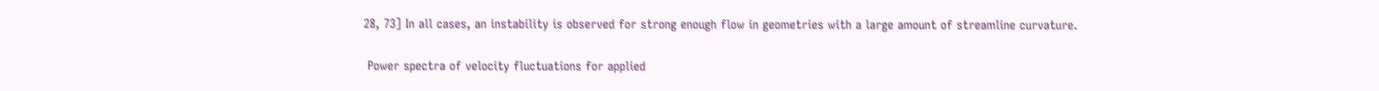28, 73] In all cases, an instability is observed for strong enough flow in geometries with a large amount of streamline curvature.

 Power spectra of velocity fluctuations for applied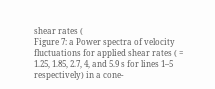shear rates (
Figure 7: a Power spectra of velocity fluctuations for applied shear rates ( = 1.25, 1.85, 2.7, 4, and 5.9 s for lines 1–5 respectively) in a cone-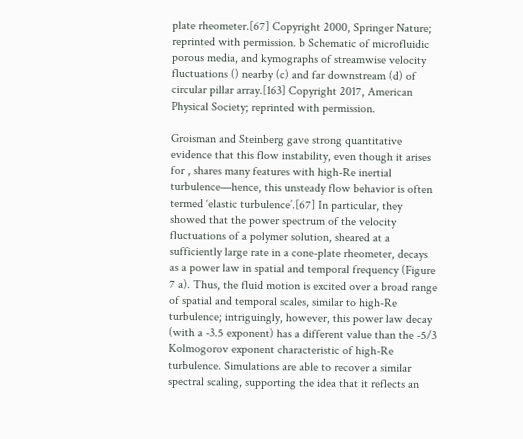plate rheometer.[67] Copyright 2000, Springer Nature; reprinted with permission. b Schematic of microfluidic porous media, and kymographs of streamwise velocity fluctuations () nearby (c) and far downstream (d) of circular pillar array.[163] Copyright 2017, American Physical Society; reprinted with permission.

Groisman and Steinberg gave strong quantitative evidence that this flow instability, even though it arises for , shares many features with high-Re inertial turbulence—hence, this unsteady flow behavior is often termed ‘elastic turbulence’.[67] In particular, they showed that the power spectrum of the velocity fluctuations of a polymer solution, sheared at a sufficiently large rate in a cone-plate rheometer, decays as a power law in spatial and temporal frequency (Figure 7 a). Thus, the fluid motion is excited over a broad range of spatial and temporal scales, similar to high-Re turbulence; intriguingly, however, this power law decay (with a -3.5 exponent) has a different value than the -5/3 Kolmogorov exponent characteristic of high-Re turbulence. Simulations are able to recover a similar spectral scaling, supporting the idea that it reflects an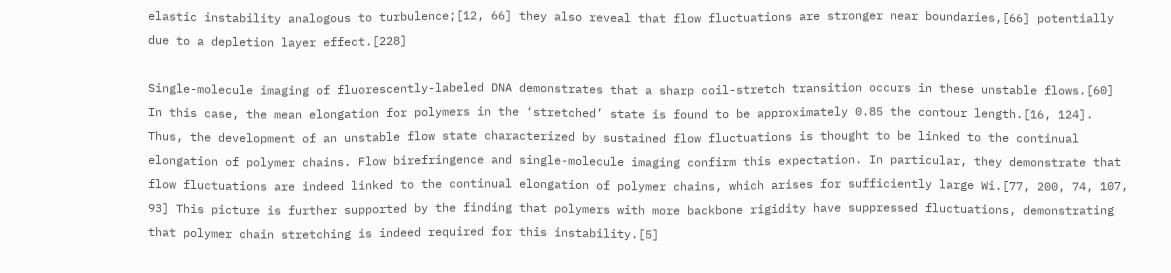elastic instability analogous to turbulence;[12, 66] they also reveal that flow fluctuations are stronger near boundaries,[66] potentially due to a depletion layer effect.[228]

Single-molecule imaging of fluorescently-labeled DNA demonstrates that a sharp coil-stretch transition occurs in these unstable flows.[60] In this case, the mean elongation for polymers in the ‘stretched’ state is found to be approximately 0.85 the contour length.[16, 124]. Thus, the development of an unstable flow state characterized by sustained flow fluctuations is thought to be linked to the continual elongation of polymer chains. Flow birefringence and single-molecule imaging confirm this expectation. In particular, they demonstrate that flow fluctuations are indeed linked to the continual elongation of polymer chains, which arises for sufficiently large Wi.[77, 200, 74, 107, 93] This picture is further supported by the finding that polymers with more backbone rigidity have suppressed fluctuations, demonstrating that polymer chain stretching is indeed required for this instability.[5]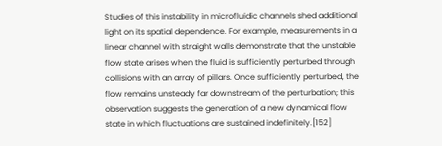Studies of this instability in microfluidic channels shed additional light on its spatial dependence. For example, measurements in a linear channel with straight walls demonstrate that the unstable flow state arises when the fluid is sufficiently perturbed through collisions with an array of pillars. Once sufficiently perturbed, the flow remains unsteady far downstream of the perturbation; this observation suggests the generation of a new dynamical flow state in which fluctuations are sustained indefinitely.[152]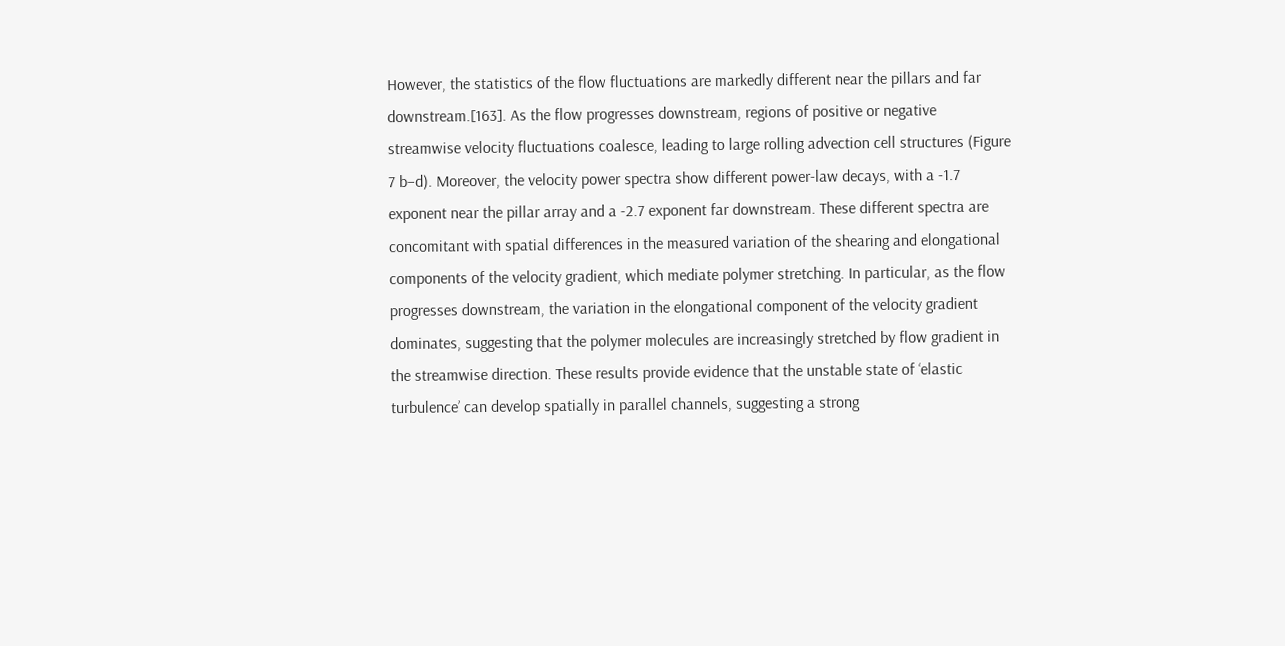However, the statistics of the flow fluctuations are markedly different near the pillars and far downstream.[163]. As the flow progresses downstream, regions of positive or negative streamwise velocity fluctuations coalesce, leading to large rolling advection cell structures (Figure 7 b–d). Moreover, the velocity power spectra show different power-law decays, with a -1.7 exponent near the pillar array and a -2.7 exponent far downstream. These different spectra are concomitant with spatial differences in the measured variation of the shearing and elongational components of the velocity gradient, which mediate polymer stretching. In particular, as the flow progresses downstream, the variation in the elongational component of the velocity gradient dominates, suggesting that the polymer molecules are increasingly stretched by flow gradient in the streamwise direction. These results provide evidence that the unstable state of ‘elastic turbulence’ can develop spatially in parallel channels, suggesting a strong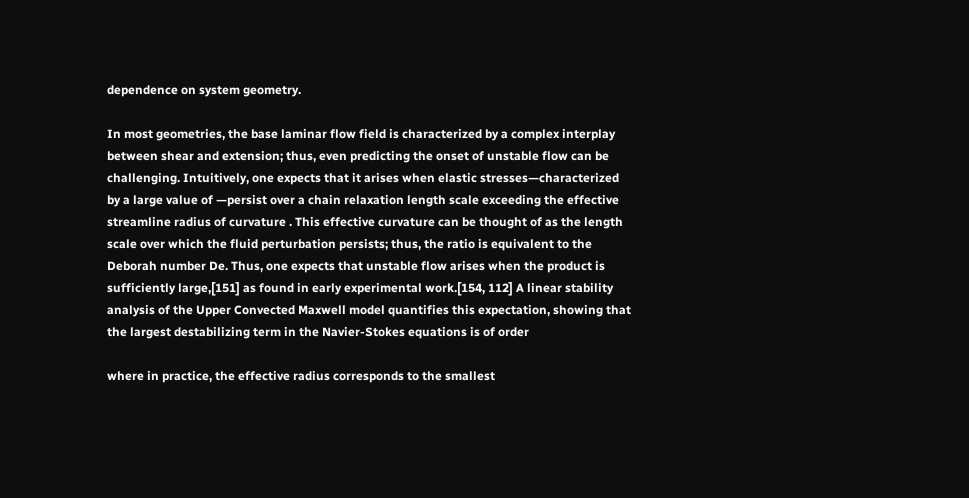dependence on system geometry.

In most geometries, the base laminar flow field is characterized by a complex interplay between shear and extension; thus, even predicting the onset of unstable flow can be challenging. Intuitively, one expects that it arises when elastic stresses—characterized by a large value of —persist over a chain relaxation length scale exceeding the effective streamline radius of curvature . This effective curvature can be thought of as the length scale over which the fluid perturbation persists; thus, the ratio is equivalent to the Deborah number De. Thus, one expects that unstable flow arises when the product is sufficiently large,[151] as found in early experimental work.[154, 112] A linear stability analysis of the Upper Convected Maxwell model quantifies this expectation, showing that the largest destabilizing term in the Navier-Stokes equations is of order

where in practice, the effective radius corresponds to the smallest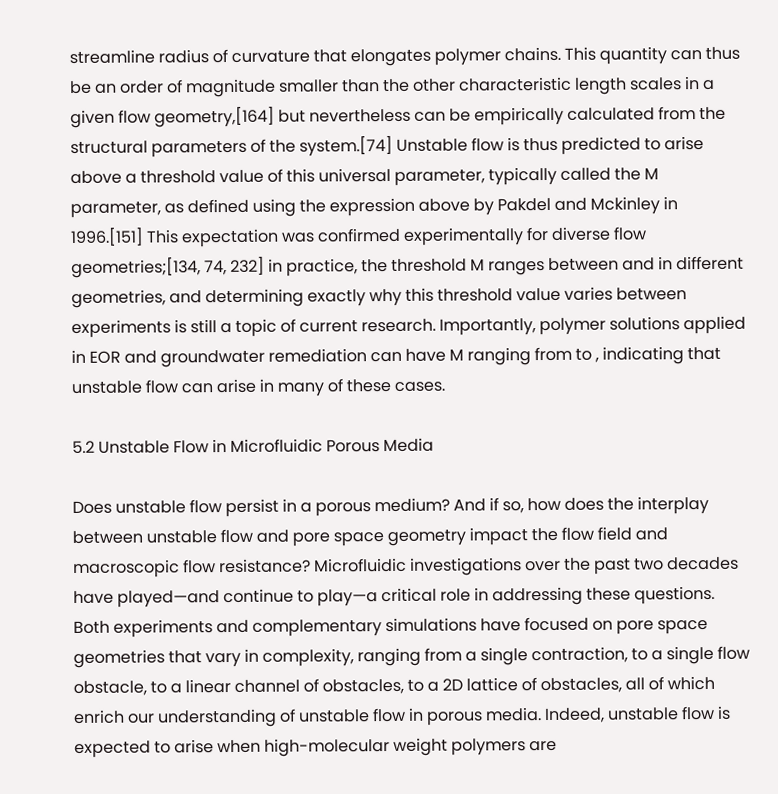streamline radius of curvature that elongates polymer chains. This quantity can thus be an order of magnitude smaller than the other characteristic length scales in a given flow geometry,[164] but nevertheless can be empirically calculated from the structural parameters of the system.[74] Unstable flow is thus predicted to arise above a threshold value of this universal parameter, typically called the M parameter, as defined using the expression above by Pakdel and Mckinley in 1996.[151] This expectation was confirmed experimentally for diverse flow geometries;[134, 74, 232] in practice, the threshold M ranges between and in different geometries, and determining exactly why this threshold value varies between experiments is still a topic of current research. Importantly, polymer solutions applied in EOR and groundwater remediation can have M ranging from to , indicating that unstable flow can arise in many of these cases.

5.2 Unstable Flow in Microfluidic Porous Media

Does unstable flow persist in a porous medium? And if so, how does the interplay between unstable flow and pore space geometry impact the flow field and macroscopic flow resistance? Microfluidic investigations over the past two decades have played—and continue to play—a critical role in addressing these questions. Both experiments and complementary simulations have focused on pore space geometries that vary in complexity, ranging from a single contraction, to a single flow obstacle, to a linear channel of obstacles, to a 2D lattice of obstacles, all of which enrich our understanding of unstable flow in porous media. Indeed, unstable flow is expected to arise when high-molecular weight polymers are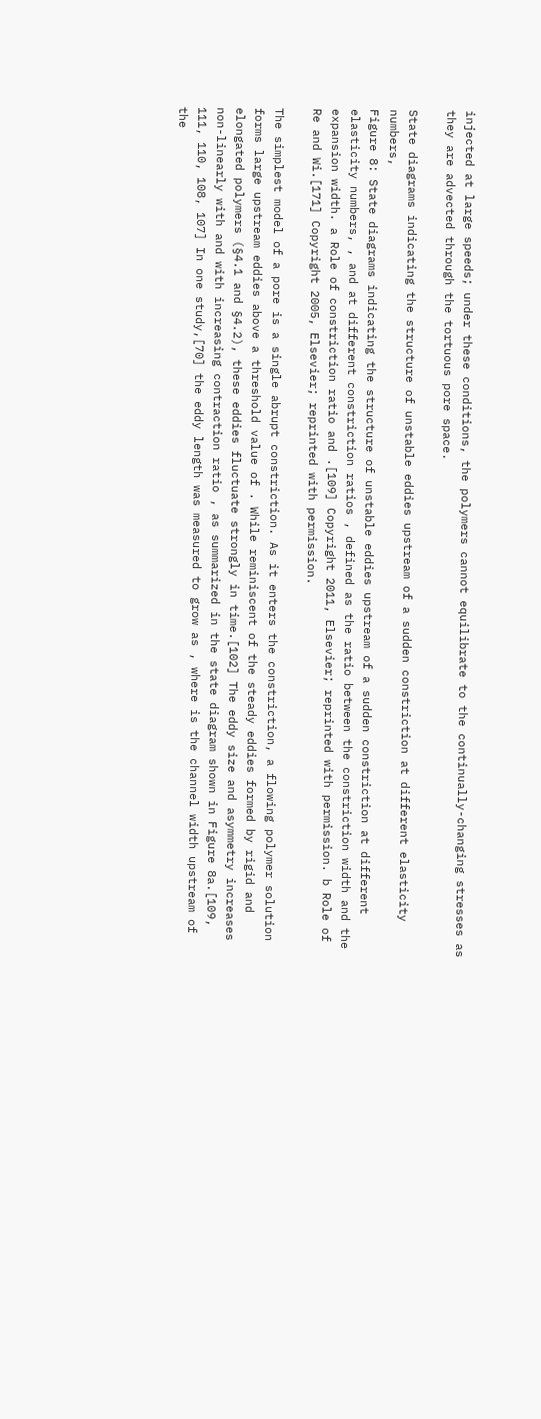injected at large speeds; under these conditions, the polymers cannot equilibrate to the continually-changing stresses as they are advected through the tortuous pore space.

State diagrams indicating the structure of unstable eddies upstream of a sudden constriction at different elasticity numbers,
Figure 8: State diagrams indicating the structure of unstable eddies upstream of a sudden constriction at different elasticity numbers, , and at different constriction ratios , defined as the ratio between the constriction width and the expansion width. a Role of constriction ratio and .[109] Copyright 2011, Elsevier; reprinted with permission. b Role of Re and Wi.[171] Copyright 2005, Elsevier; reprinted with permission.

The simplest model of a pore is a single abrupt constriction. As it enters the constriction, a flowing polymer solution forms large upstream eddies above a threshold value of . While reminiscent of the steady eddies formed by rigid and elongated polymers (§4.1 and §4.2), these eddies fluctuate strongly in time.[102] The eddy size and asymmetry increases non-linearly with and with increasing contraction ratio , as summarized in the state diagram shown in Figure 8a.[109, 111, 110, 108, 107] In one study,[70] the eddy length was measured to grow as , where is the channel width upstream of the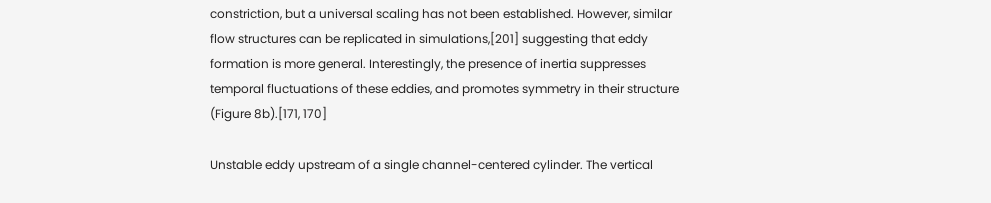constriction, but a universal scaling has not been established. However, similar flow structures can be replicated in simulations,[201] suggesting that eddy formation is more general. Interestingly, the presence of inertia suppresses temporal fluctuations of these eddies, and promotes symmetry in their structure (Figure 8b).[171, 170]

Unstable eddy upstream of a single channel-centered cylinder. The vertical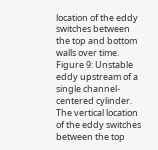location of the eddy switches between the top and bottom walls over time.
Figure 9: Unstable eddy upstream of a single channel-centered cylinder. The vertical location of the eddy switches between the top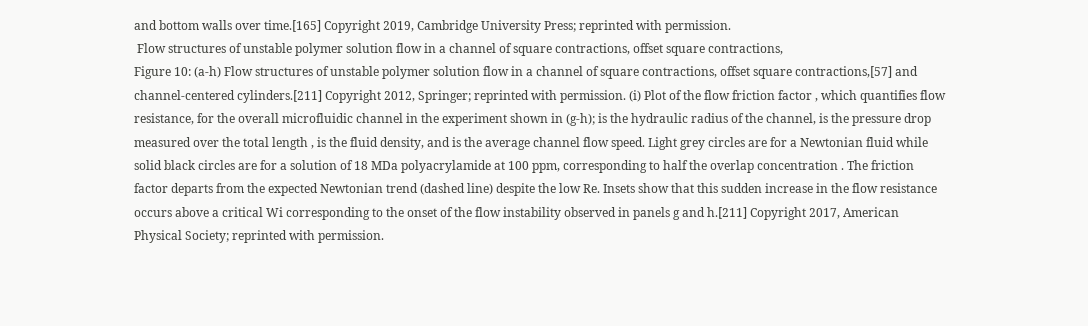and bottom walls over time.[165] Copyright 2019, Cambridge University Press; reprinted with permission.
 Flow structures of unstable polymer solution flow in a channel of square contractions, offset square contractions,
Figure 10: (a-h) Flow structures of unstable polymer solution flow in a channel of square contractions, offset square contractions,[57] and channel-centered cylinders.[211] Copyright 2012, Springer; reprinted with permission. (i) Plot of the flow friction factor , which quantifies flow resistance, for the overall microfluidic channel in the experiment shown in (g-h); is the hydraulic radius of the channel, is the pressure drop measured over the total length , is the fluid density, and is the average channel flow speed. Light grey circles are for a Newtonian fluid while solid black circles are for a solution of 18 MDa polyacrylamide at 100 ppm, corresponding to half the overlap concentration . The friction factor departs from the expected Newtonian trend (dashed line) despite the low Re. Insets show that this sudden increase in the flow resistance occurs above a critical Wi corresponding to the onset of the flow instability observed in panels g and h.[211] Copyright 2017, American Physical Society; reprinted with permission.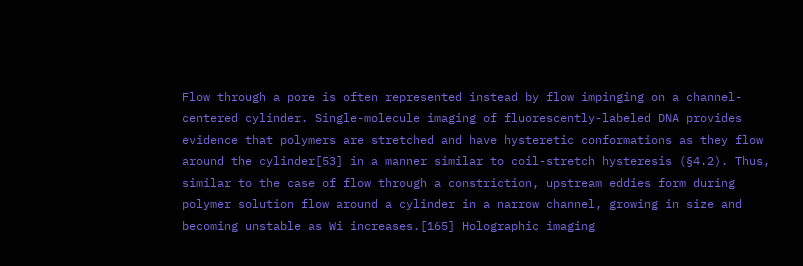Flow through a pore is often represented instead by flow impinging on a channel-centered cylinder. Single-molecule imaging of fluorescently-labeled DNA provides evidence that polymers are stretched and have hysteretic conformations as they flow around the cylinder[53] in a manner similar to coil-stretch hysteresis (§4.2). Thus, similar to the case of flow through a constriction, upstream eddies form during polymer solution flow around a cylinder in a narrow channel, growing in size and becoming unstable as Wi increases.[165] Holographic imaging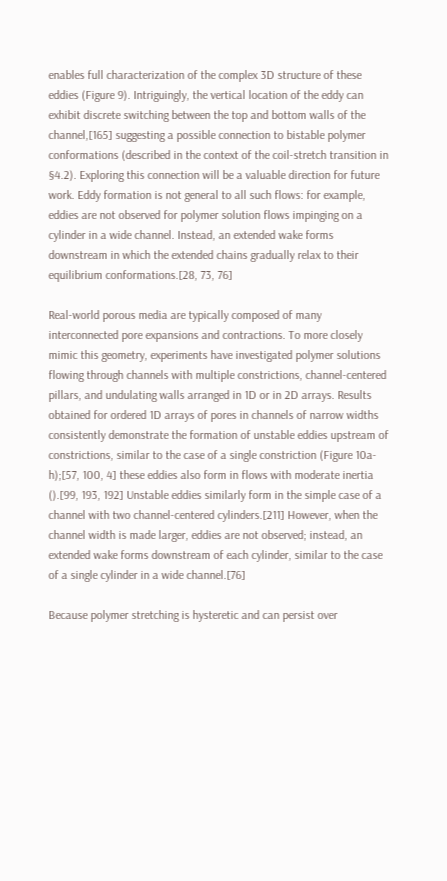enables full characterization of the complex 3D structure of these eddies (Figure 9). Intriguingly, the vertical location of the eddy can exhibit discrete switching between the top and bottom walls of the channel,[165] suggesting a possible connection to bistable polymer conformations (described in the context of the coil-stretch transition in §4.2). Exploring this connection will be a valuable direction for future work. Eddy formation is not general to all such flows: for example, eddies are not observed for polymer solution flows impinging on a cylinder in a wide channel. Instead, an extended wake forms downstream in which the extended chains gradually relax to their equilibrium conformations.[28, 73, 76]

Real-world porous media are typically composed of many interconnected pore expansions and contractions. To more closely mimic this geometry, experiments have investigated polymer solutions flowing through channels with multiple constrictions, channel-centered pillars, and undulating walls arranged in 1D or in 2D arrays. Results obtained for ordered 1D arrays of pores in channels of narrow widths consistently demonstrate the formation of unstable eddies upstream of constrictions, similar to the case of a single constriction (Figure 10a-h);[57, 100, 4] these eddies also form in flows with moderate inertia ().[99, 193, 192] Unstable eddies similarly form in the simple case of a channel with two channel-centered cylinders.[211] However, when the channel width is made larger, eddies are not observed; instead, an extended wake forms downstream of each cylinder, similar to the case of a single cylinder in a wide channel.[76]

Because polymer stretching is hysteretic and can persist over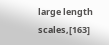large length scales,[163]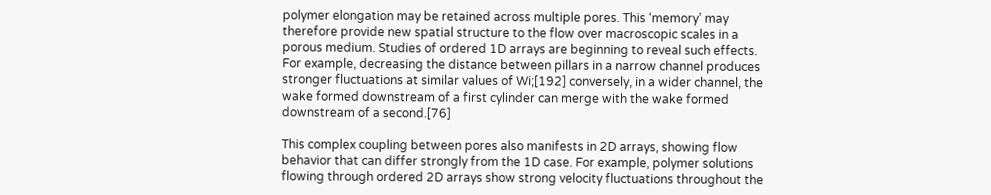polymer elongation may be retained across multiple pores. This ‘memory’ may therefore provide new spatial structure to the flow over macroscopic scales in a porous medium. Studies of ordered 1D arrays are beginning to reveal such effects. For example, decreasing the distance between pillars in a narrow channel produces stronger fluctuations at similar values of Wi;[192] conversely, in a wider channel, the wake formed downstream of a first cylinder can merge with the wake formed downstream of a second.[76]

This complex coupling between pores also manifests in 2D arrays, showing flow behavior that can differ strongly from the 1D case. For example, polymer solutions flowing through ordered 2D arrays show strong velocity fluctuations throughout the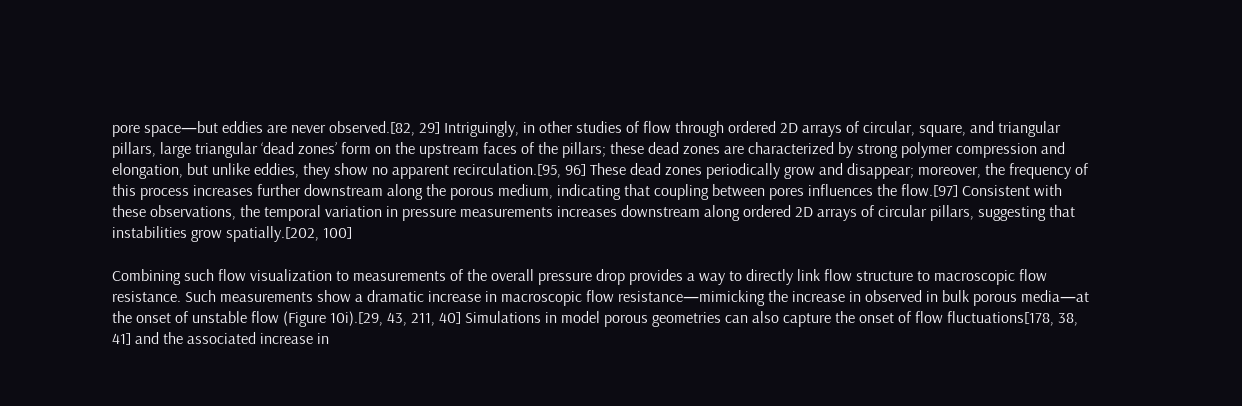pore space—but eddies are never observed.[82, 29] Intriguingly, in other studies of flow through ordered 2D arrays of circular, square, and triangular pillars, large triangular ‘dead zones’ form on the upstream faces of the pillars; these dead zones are characterized by strong polymer compression and elongation, but unlike eddies, they show no apparent recirculation.[95, 96] These dead zones periodically grow and disappear; moreover, the frequency of this process increases further downstream along the porous medium, indicating that coupling between pores influences the flow.[97] Consistent with these observations, the temporal variation in pressure measurements increases downstream along ordered 2D arrays of circular pillars, suggesting that instabilities grow spatially.[202, 100]

Combining such flow visualization to measurements of the overall pressure drop provides a way to directly link flow structure to macroscopic flow resistance. Such measurements show a dramatic increase in macroscopic flow resistance—mimicking the increase in observed in bulk porous media—at the onset of unstable flow (Figure 10i).[29, 43, 211, 40] Simulations in model porous geometries can also capture the onset of flow fluctuations[178, 38, 41] and the associated increase in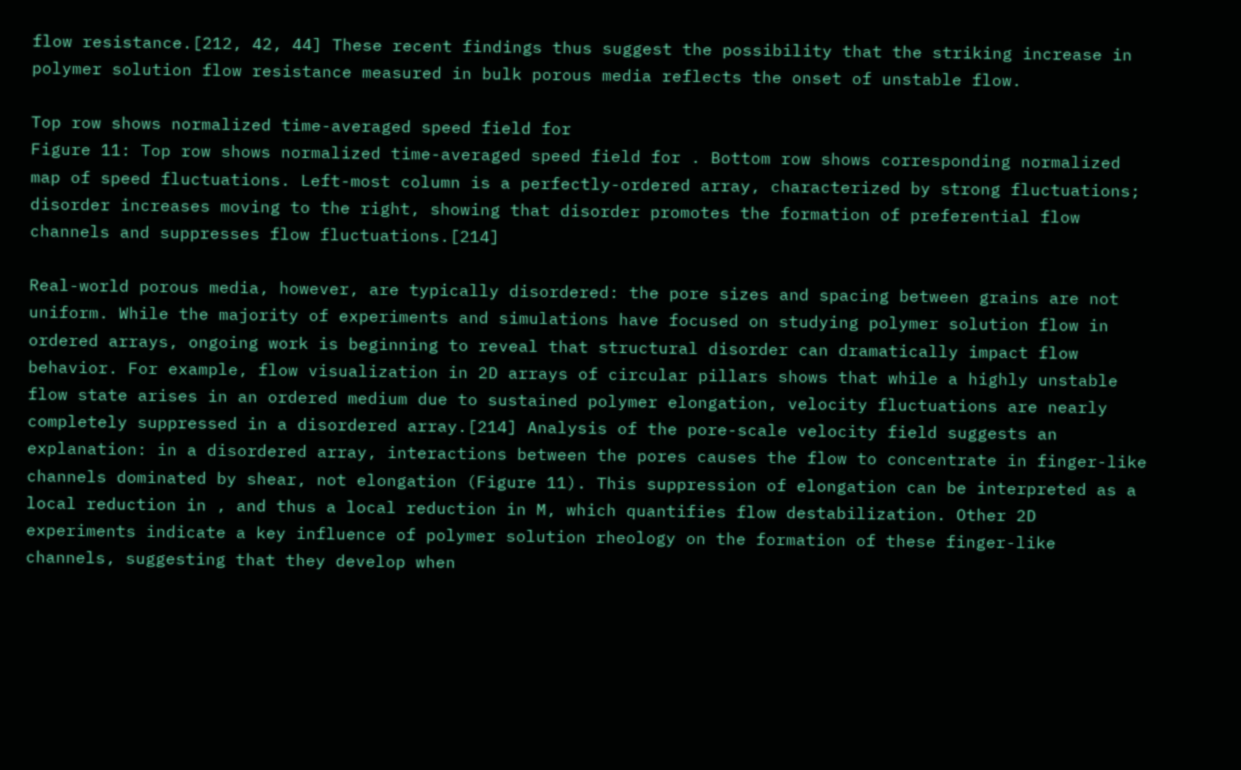flow resistance.[212, 42, 44] These recent findings thus suggest the possibility that the striking increase in polymer solution flow resistance measured in bulk porous media reflects the onset of unstable flow.

Top row shows normalized time-averaged speed field for
Figure 11: Top row shows normalized time-averaged speed field for . Bottom row shows corresponding normalized map of speed fluctuations. Left-most column is a perfectly-ordered array, characterized by strong fluctuations; disorder increases moving to the right, showing that disorder promotes the formation of preferential flow channels and suppresses flow fluctuations.[214]

Real-world porous media, however, are typically disordered: the pore sizes and spacing between grains are not uniform. While the majority of experiments and simulations have focused on studying polymer solution flow in ordered arrays, ongoing work is beginning to reveal that structural disorder can dramatically impact flow behavior. For example, flow visualization in 2D arrays of circular pillars shows that while a highly unstable flow state arises in an ordered medium due to sustained polymer elongation, velocity fluctuations are nearly completely suppressed in a disordered array.[214] Analysis of the pore-scale velocity field suggests an explanation: in a disordered array, interactions between the pores causes the flow to concentrate in finger-like channels dominated by shear, not elongation (Figure 11). This suppression of elongation can be interpreted as a local reduction in , and thus a local reduction in M, which quantifies flow destabilization. Other 2D experiments indicate a key influence of polymer solution rheology on the formation of these finger-like channels, suggesting that they develop when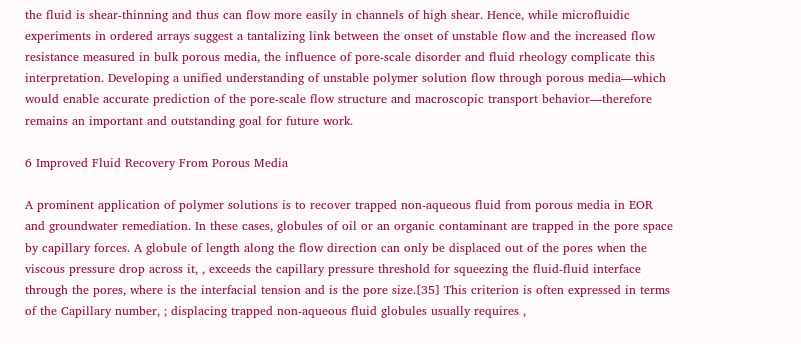the fluid is shear-thinning and thus can flow more easily in channels of high shear. Hence, while microfluidic experiments in ordered arrays suggest a tantalizing link between the onset of unstable flow and the increased flow resistance measured in bulk porous media, the influence of pore-scale disorder and fluid rheology complicate this interpretation. Developing a unified understanding of unstable polymer solution flow through porous media—which would enable accurate prediction of the pore-scale flow structure and macroscopic transport behavior—therefore remains an important and outstanding goal for future work.

6 Improved Fluid Recovery From Porous Media

A prominent application of polymer solutions is to recover trapped non-aqueous fluid from porous media in EOR and groundwater remediation. In these cases, globules of oil or an organic contaminant are trapped in the pore space by capillary forces. A globule of length along the flow direction can only be displaced out of the pores when the viscous pressure drop across it, , exceeds the capillary pressure threshold for squeezing the fluid-fluid interface through the pores, where is the interfacial tension and is the pore size.[35] This criterion is often expressed in terms of the Capillary number, ; displacing trapped non-aqueous fluid globules usually requires ,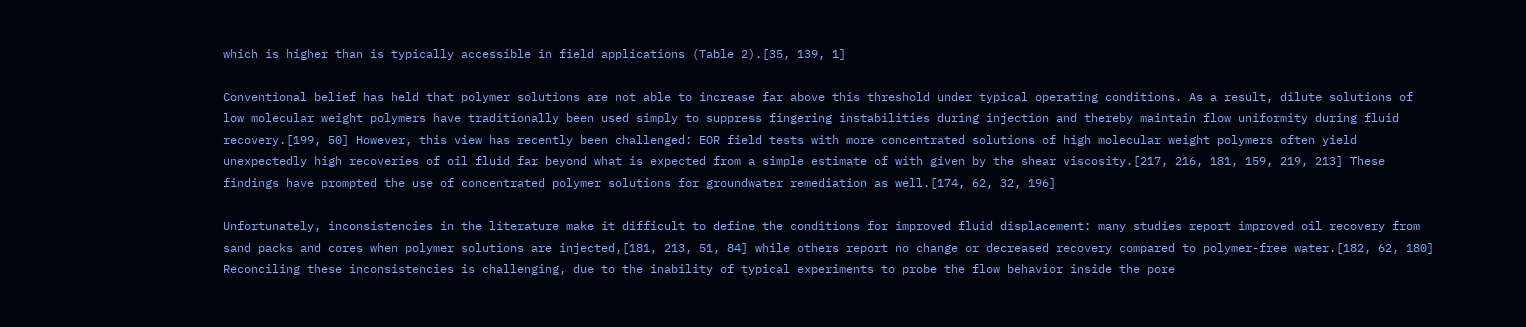which is higher than is typically accessible in field applications (Table 2).[35, 139, 1]

Conventional belief has held that polymer solutions are not able to increase far above this threshold under typical operating conditions. As a result, dilute solutions of low molecular weight polymers have traditionally been used simply to suppress fingering instabilities during injection and thereby maintain flow uniformity during fluid recovery.[199, 50] However, this view has recently been challenged: EOR field tests with more concentrated solutions of high molecular weight polymers often yield unexpectedly high recoveries of oil fluid far beyond what is expected from a simple estimate of with given by the shear viscosity.[217, 216, 181, 159, 219, 213] These findings have prompted the use of concentrated polymer solutions for groundwater remediation as well.[174, 62, 32, 196]

Unfortunately, inconsistencies in the literature make it difficult to define the conditions for improved fluid displacement: many studies report improved oil recovery from sand packs and cores when polymer solutions are injected,[181, 213, 51, 84] while others report no change or decreased recovery compared to polymer-free water.[182, 62, 180] Reconciling these inconsistencies is challenging, due to the inability of typical experiments to probe the flow behavior inside the pore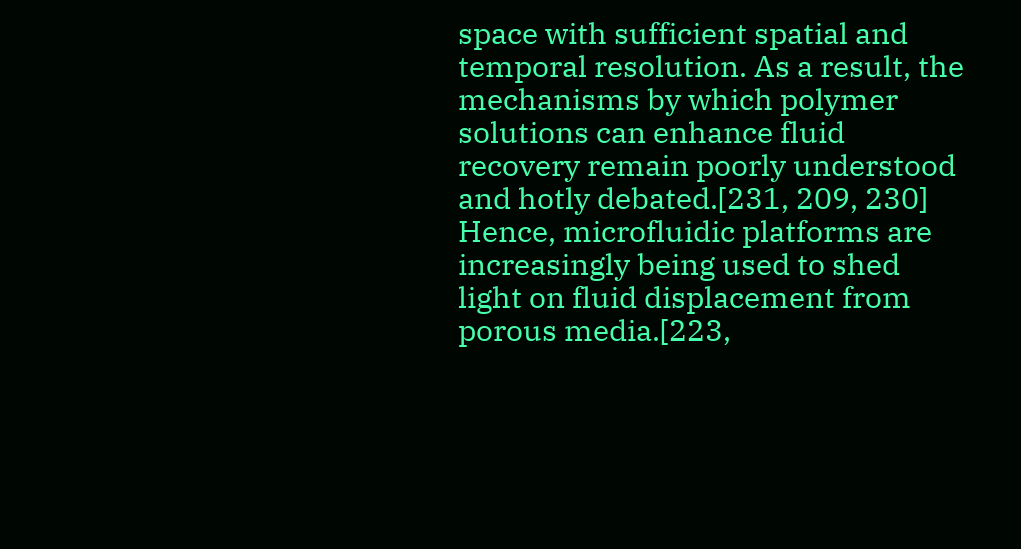space with sufficient spatial and temporal resolution. As a result, the mechanisms by which polymer solutions can enhance fluid recovery remain poorly understood and hotly debated.[231, 209, 230] Hence, microfluidic platforms are increasingly being used to shed light on fluid displacement from porous media.[223,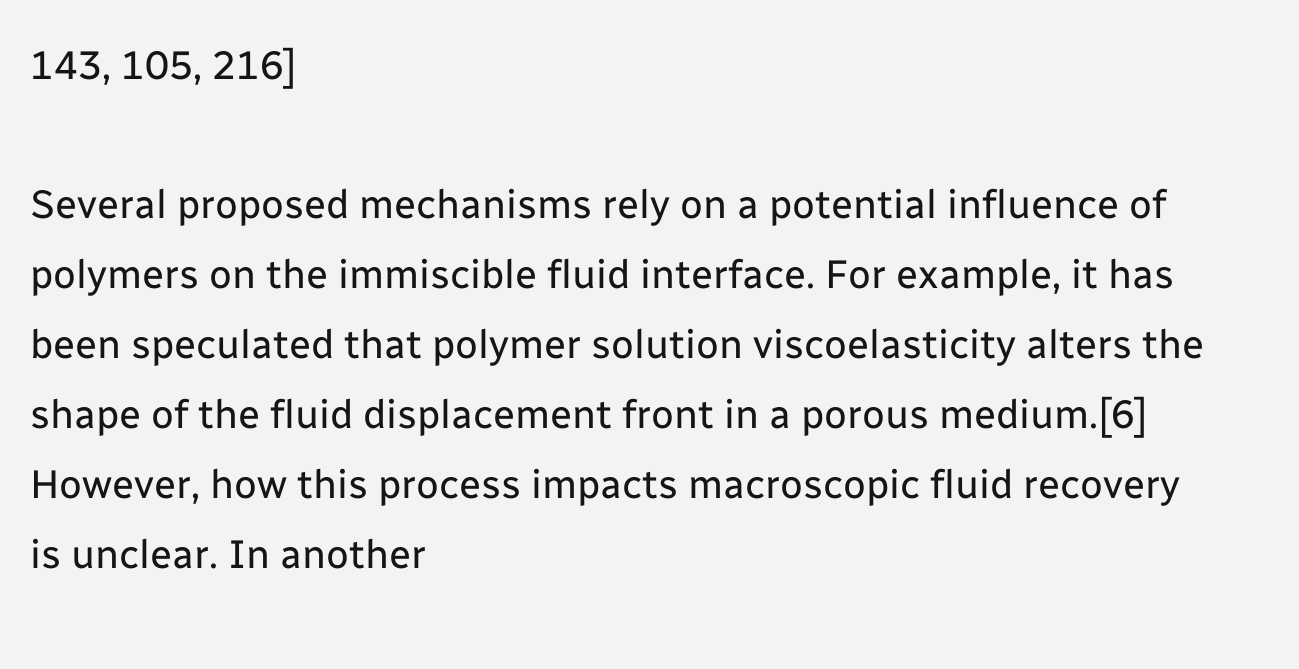143, 105, 216]

Several proposed mechanisms rely on a potential influence of polymers on the immiscible fluid interface. For example, it has been speculated that polymer solution viscoelasticity alters the shape of the fluid displacement front in a porous medium.[6] However, how this process impacts macroscopic fluid recovery is unclear. In another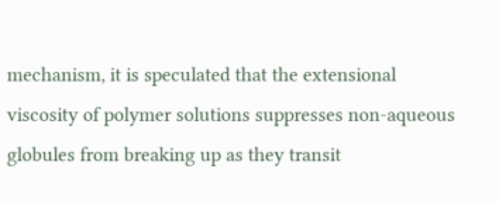mechanism, it is speculated that the extensional viscosity of polymer solutions suppresses non-aqueous globules from breaking up as they transit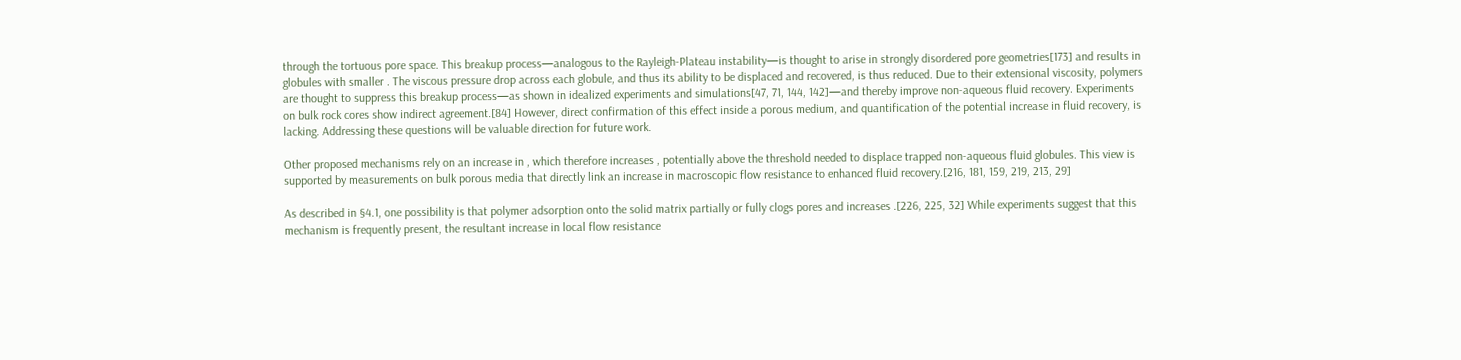through the tortuous pore space. This breakup process—analogous to the Rayleigh-Plateau instability—is thought to arise in strongly disordered pore geometries[173] and results in globules with smaller . The viscous pressure drop across each globule, and thus its ability to be displaced and recovered, is thus reduced. Due to their extensional viscosity, polymers are thought to suppress this breakup process—as shown in idealized experiments and simulations[47, 71, 144, 142]—and thereby improve non-aqueous fluid recovery. Experiments on bulk rock cores show indirect agreement.[84] However, direct confirmation of this effect inside a porous medium, and quantification of the potential increase in fluid recovery, is lacking. Addressing these questions will be valuable direction for future work.

Other proposed mechanisms rely on an increase in , which therefore increases , potentially above the threshold needed to displace trapped non-aqueous fluid globules. This view is supported by measurements on bulk porous media that directly link an increase in macroscopic flow resistance to enhanced fluid recovery.[216, 181, 159, 219, 213, 29]

As described in §4.1, one possibility is that polymer adsorption onto the solid matrix partially or fully clogs pores and increases .[226, 225, 32] While experiments suggest that this mechanism is frequently present, the resultant increase in local flow resistance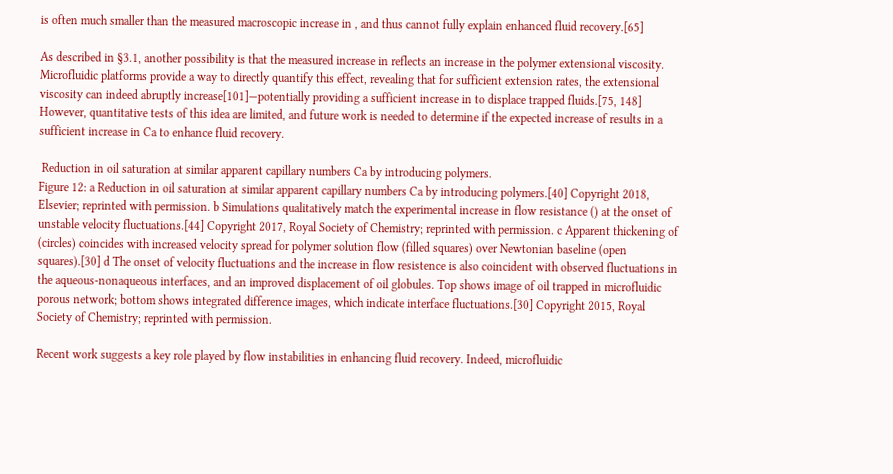is often much smaller than the measured macroscopic increase in , and thus cannot fully explain enhanced fluid recovery.[65]

As described in §3.1, another possibility is that the measured increase in reflects an increase in the polymer extensional viscosity. Microfluidic platforms provide a way to directly quantify this effect, revealing that for sufficient extension rates, the extensional viscosity can indeed abruptly increase[101]—potentially providing a sufficient increase in to displace trapped fluids.[75, 148] However, quantitative tests of this idea are limited, and future work is needed to determine if the expected increase of results in a sufficient increase in Ca to enhance fluid recovery.

 Reduction in oil saturation at similar apparent capillary numbers Ca by introducing polymers.
Figure 12: a Reduction in oil saturation at similar apparent capillary numbers Ca by introducing polymers.[40] Copyright 2018, Elsevier; reprinted with permission. b Simulations qualitatively match the experimental increase in flow resistance () at the onset of unstable velocity fluctuations.[44] Copyright 2017, Royal Society of Chemistry; reprinted with permission. c Apparent thickening of (circles) coincides with increased velocity spread for polymer solution flow (filled squares) over Newtonian baseline (open squares).[30] d The onset of velocity fluctuations and the increase in flow resistence is also coincident with observed fluctuations in the aqueous-nonaqueous interfaces, and an improved displacement of oil globules. Top shows image of oil trapped in microfluidic porous network; bottom shows integrated difference images, which indicate interface fluctuations.[30] Copyright 2015, Royal Society of Chemistry; reprinted with permission.

Recent work suggests a key role played by flow instabilities in enhancing fluid recovery. Indeed, microfluidic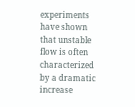experiments have shown that unstable flow is often characterized by a dramatic increase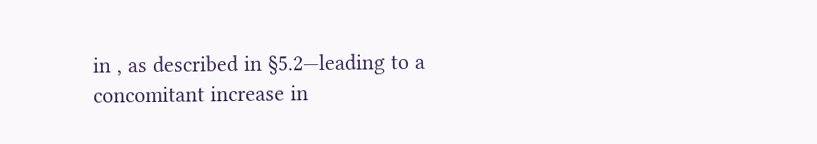in , as described in §5.2—leading to a concomitant increase in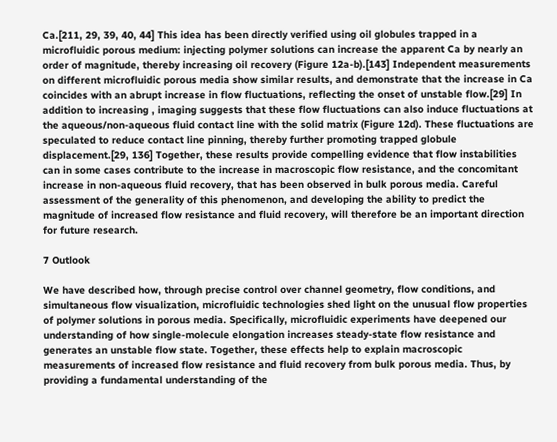Ca.[211, 29, 39, 40, 44] This idea has been directly verified using oil globules trapped in a microfluidic porous medium: injecting polymer solutions can increase the apparent Ca by nearly an order of magnitude, thereby increasing oil recovery (Figure 12a-b).[143] Independent measurements on different microfluidic porous media show similar results, and demonstrate that the increase in Ca coincides with an abrupt increase in flow fluctuations, reflecting the onset of unstable flow.[29] In addition to increasing , imaging suggests that these flow fluctuations can also induce fluctuations at the aqueous/non-aqueous fluid contact line with the solid matrix (Figure 12d). These fluctuations are speculated to reduce contact line pinning, thereby further promoting trapped globule displacement.[29, 136] Together, these results provide compelling evidence that flow instabilities can in some cases contribute to the increase in macroscopic flow resistance, and the concomitant increase in non-aqueous fluid recovery, that has been observed in bulk porous media. Careful assessment of the generality of this phenomenon, and developing the ability to predict the magnitude of increased flow resistance and fluid recovery, will therefore be an important direction for future research.

7 Outlook

We have described how, through precise control over channel geometry, flow conditions, and simultaneous flow visualization, microfluidic technologies shed light on the unusual flow properties of polymer solutions in porous media. Specifically, microfluidic experiments have deepened our understanding of how single-molecule elongation increases steady-state flow resistance and generates an unstable flow state. Together, these effects help to explain macroscopic measurements of increased flow resistance and fluid recovery from bulk porous media. Thus, by providing a fundamental understanding of the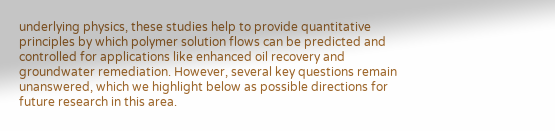underlying physics, these studies help to provide quantitative principles by which polymer solution flows can be predicted and controlled for applications like enhanced oil recovery and groundwater remediation. However, several key questions remain unanswered, which we highlight below as possible directions for future research in this area.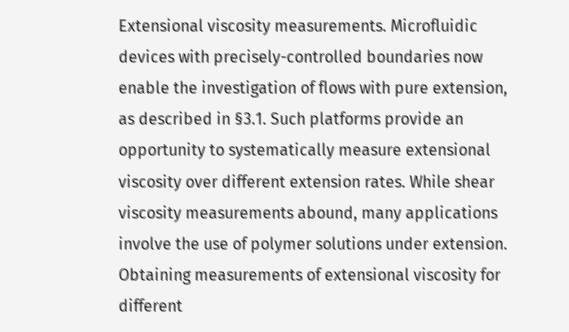Extensional viscosity measurements. Microfluidic devices with precisely-controlled boundaries now enable the investigation of flows with pure extension, as described in §3.1. Such platforms provide an opportunity to systematically measure extensional viscosity over different extension rates. While shear viscosity measurements abound, many applications involve the use of polymer solutions under extension. Obtaining measurements of extensional viscosity for different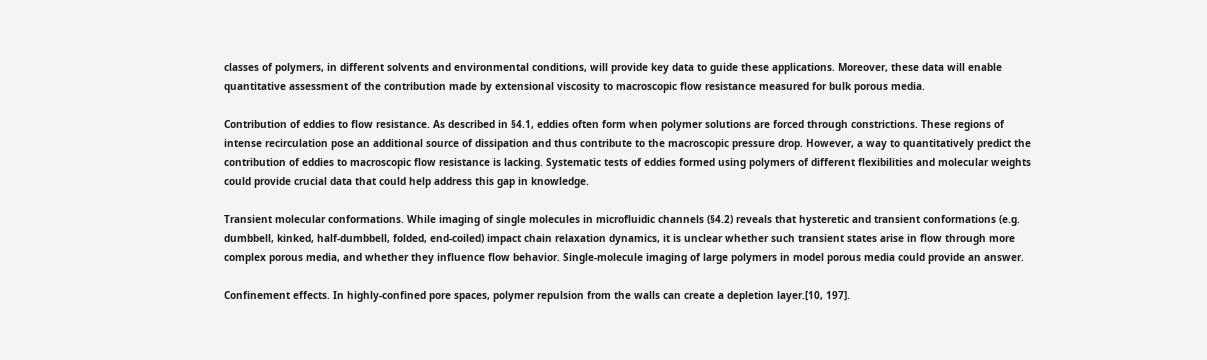classes of polymers, in different solvents and environmental conditions, will provide key data to guide these applications. Moreover, these data will enable quantitative assessment of the contribution made by extensional viscosity to macroscopic flow resistance measured for bulk porous media.

Contribution of eddies to flow resistance. As described in §4.1, eddies often form when polymer solutions are forced through constrictions. These regions of intense recirculation pose an additional source of dissipation and thus contribute to the macroscopic pressure drop. However, a way to quantitatively predict the contribution of eddies to macroscopic flow resistance is lacking. Systematic tests of eddies formed using polymers of different flexibilities and molecular weights could provide crucial data that could help address this gap in knowledge.

Transient molecular conformations. While imaging of single molecules in microfluidic channels (§4.2) reveals that hysteretic and transient conformations (e.g. dumbbell, kinked, half-dumbbell, folded, end-coiled) impact chain relaxation dynamics, it is unclear whether such transient states arise in flow through more complex porous media, and whether they influence flow behavior. Single-molecule imaging of large polymers in model porous media could provide an answer.

Confinement effects. In highly-confined pore spaces, polymer repulsion from the walls can create a depletion layer.[10, 197].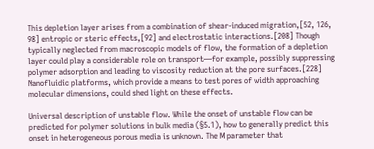This depletion layer arises from a combination of shear-induced migration,[52, 126, 98] entropic or steric effects,[92] and electrostatic interactions.[208] Though typically neglected from macroscopic models of flow, the formation of a depletion layer could play a considerable role on transport—for example, possibly suppressing polymer adsorption and leading to viscosity reduction at the pore surfaces.[228] Nanofluidic platforms, which provide a means to test pores of width approaching molecular dimensions, could shed light on these effects.

Universal description of unstable flow. While the onset of unstable flow can be predicted for polymer solutions in bulk media (§5.1), how to generally predict this onset in heterogeneous porous media is unknown. The M parameter that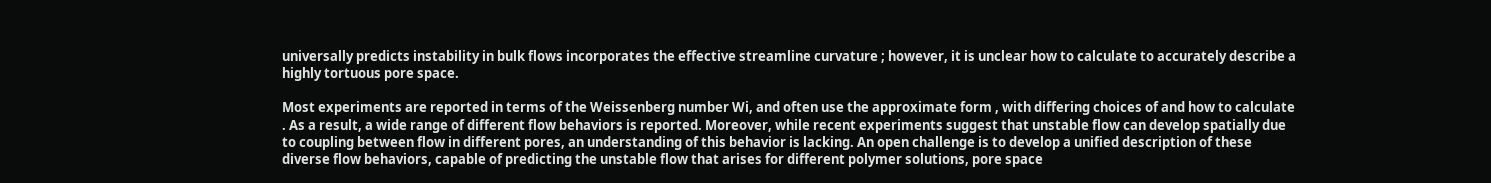universally predicts instability in bulk flows incorporates the effective streamline curvature ; however, it is unclear how to calculate to accurately describe a highly tortuous pore space.

Most experiments are reported in terms of the Weissenberg number Wi, and often use the approximate form , with differing choices of and how to calculate . As a result, a wide range of different flow behaviors is reported. Moreover, while recent experiments suggest that unstable flow can develop spatially due to coupling between flow in different pores, an understanding of this behavior is lacking. An open challenge is to develop a unified description of these diverse flow behaviors, capable of predicting the unstable flow that arises for different polymer solutions, pore space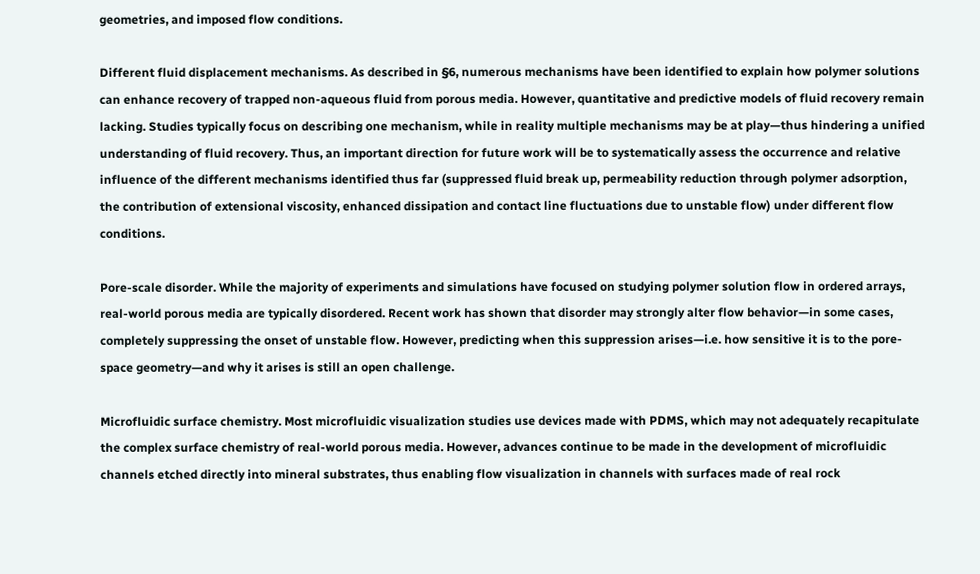geometries, and imposed flow conditions.

Different fluid displacement mechanisms. As described in §6, numerous mechanisms have been identified to explain how polymer solutions can enhance recovery of trapped non-aqueous fluid from porous media. However, quantitative and predictive models of fluid recovery remain lacking. Studies typically focus on describing one mechanism, while in reality multiple mechanisms may be at play—thus hindering a unified understanding of fluid recovery. Thus, an important direction for future work will be to systematically assess the occurrence and relative influence of the different mechanisms identified thus far (suppressed fluid break up, permeability reduction through polymer adsorption, the contribution of extensional viscosity, enhanced dissipation and contact line fluctuations due to unstable flow) under different flow conditions.

Pore-scale disorder. While the majority of experiments and simulations have focused on studying polymer solution flow in ordered arrays, real-world porous media are typically disordered. Recent work has shown that disorder may strongly alter flow behavior—in some cases, completely suppressing the onset of unstable flow. However, predicting when this suppression arises—i.e. how sensitive it is to the pore-space geometry—and why it arises is still an open challenge.

Microfluidic surface chemistry. Most microfluidic visualization studies use devices made with PDMS, which may not adequately recapitulate the complex surface chemistry of real-world porous media. However, advances continue to be made in the development of microfluidic channels etched directly into mineral substrates, thus enabling flow visualization in channels with surfaces made of real rock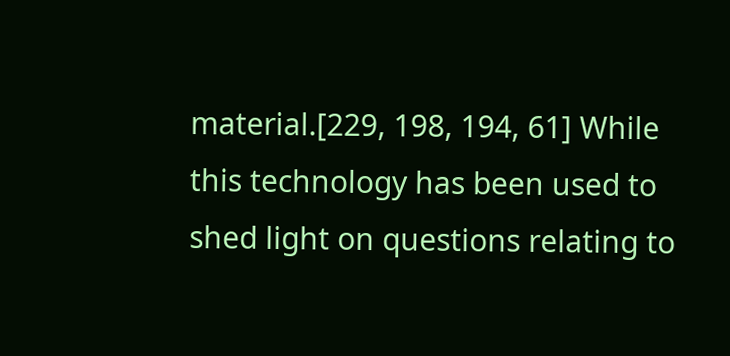material.[229, 198, 194, 61] While this technology has been used to shed light on questions relating to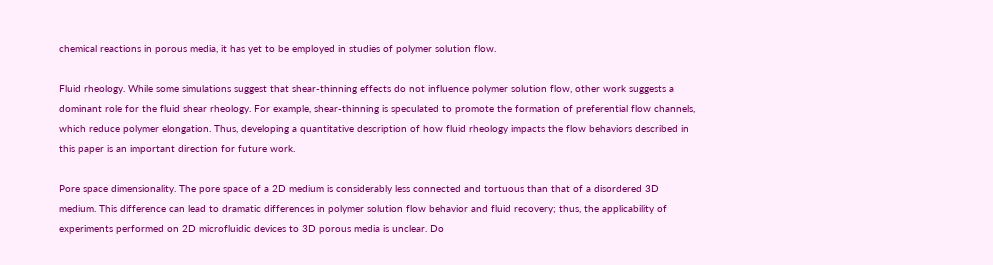chemical reactions in porous media, it has yet to be employed in studies of polymer solution flow.

Fluid rheology. While some simulations suggest that shear-thinning effects do not influence polymer solution flow, other work suggests a dominant role for the fluid shear rheology. For example, shear-thinning is speculated to promote the formation of preferential flow channels, which reduce polymer elongation. Thus, developing a quantitative description of how fluid rheology impacts the flow behaviors described in this paper is an important direction for future work.

Pore space dimensionality. The pore space of a 2D medium is considerably less connected and tortuous than that of a disordered 3D medium. This difference can lead to dramatic differences in polymer solution flow behavior and fluid recovery; thus, the applicability of experiments performed on 2D microfluidic devices to 3D porous media is unclear. Do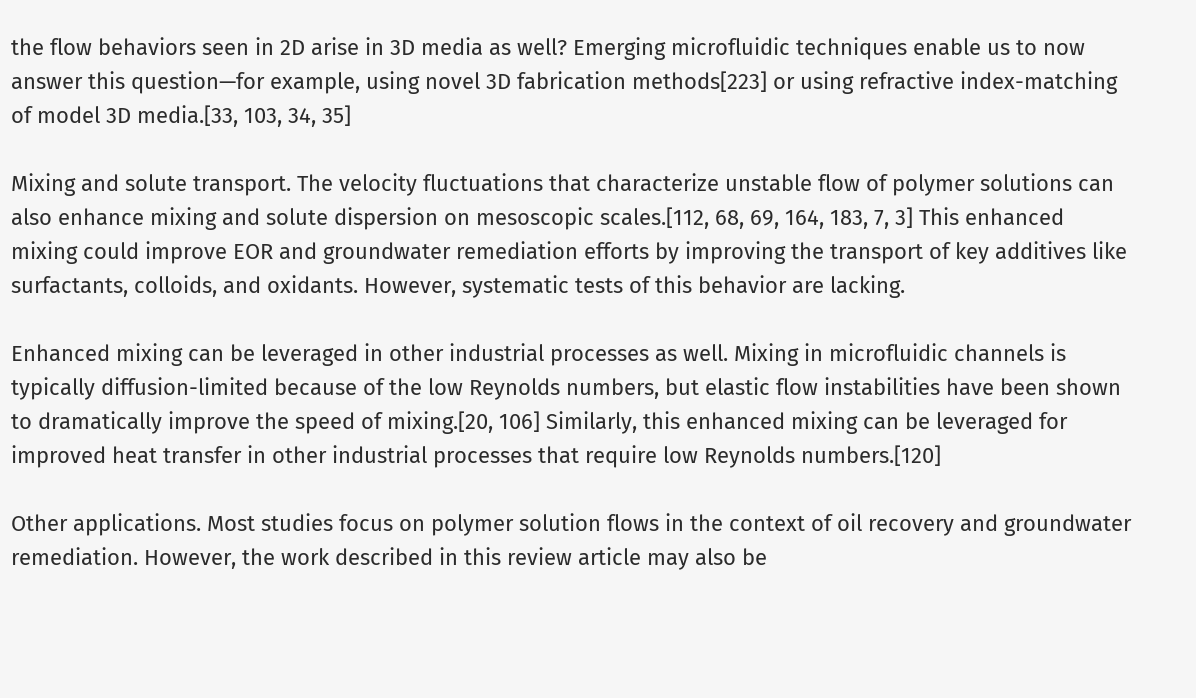the flow behaviors seen in 2D arise in 3D media as well? Emerging microfluidic techniques enable us to now answer this question—for example, using novel 3D fabrication methods[223] or using refractive index-matching of model 3D media.[33, 103, 34, 35]

Mixing and solute transport. The velocity fluctuations that characterize unstable flow of polymer solutions can also enhance mixing and solute dispersion on mesoscopic scales.[112, 68, 69, 164, 183, 7, 3] This enhanced mixing could improve EOR and groundwater remediation efforts by improving the transport of key additives like surfactants, colloids, and oxidants. However, systematic tests of this behavior are lacking.

Enhanced mixing can be leveraged in other industrial processes as well. Mixing in microfluidic channels is typically diffusion-limited because of the low Reynolds numbers, but elastic flow instabilities have been shown to dramatically improve the speed of mixing.[20, 106] Similarly, this enhanced mixing can be leveraged for improved heat transfer in other industrial processes that require low Reynolds numbers.[120]

Other applications. Most studies focus on polymer solution flows in the context of oil recovery and groundwater remediation. However, the work described in this review article may also be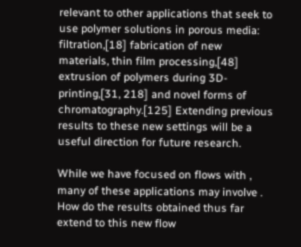relevant to other applications that seek to use polymer solutions in porous media: filtration,[18] fabrication of new materials, thin film processing,[48] extrusion of polymers during 3D-printing,[31, 218] and novel forms of chromatography.[125] Extending previous results to these new settings will be a useful direction for future research.

While we have focused on flows with , many of these applications may involve . How do the results obtained thus far extend to this new flow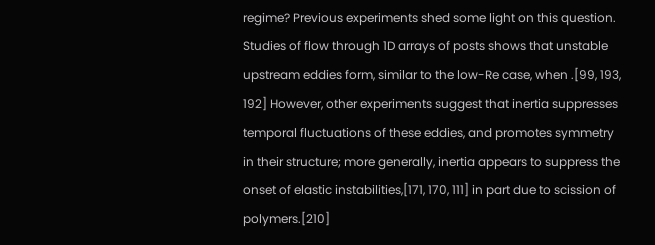regime? Previous experiments shed some light on this question. Studies of flow through 1D arrays of posts shows that unstable upstream eddies form, similar to the low-Re case, when .[99, 193, 192] However, other experiments suggest that inertia suppresses temporal fluctuations of these eddies, and promotes symmetry in their structure; more generally, inertia appears to suppress the onset of elastic instabilities,[171, 170, 111] in part due to scission of polymers.[210]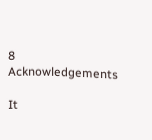8 Acknowledgements

It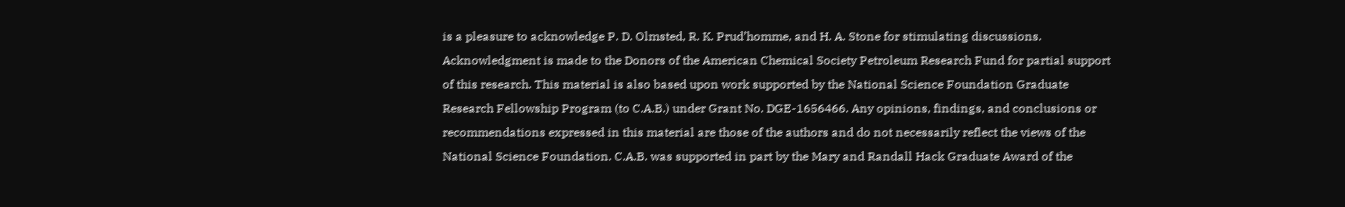is a pleasure to acknowledge P. D. Olmsted, R. K. Prud’homme, and H. A. Stone for stimulating discussions. Acknowledgment is made to the Donors of the American Chemical Society Petroleum Research Fund for partial support of this research. This material is also based upon work supported by the National Science Foundation Graduate Research Fellowship Program (to C.A.B.) under Grant No. DGE-1656466. Any opinions, findings, and conclusions or recommendations expressed in this material are those of the authors and do not necessarily reflect the views of the National Science Foundation. C.A.B. was supported in part by the Mary and Randall Hack Graduate Award of the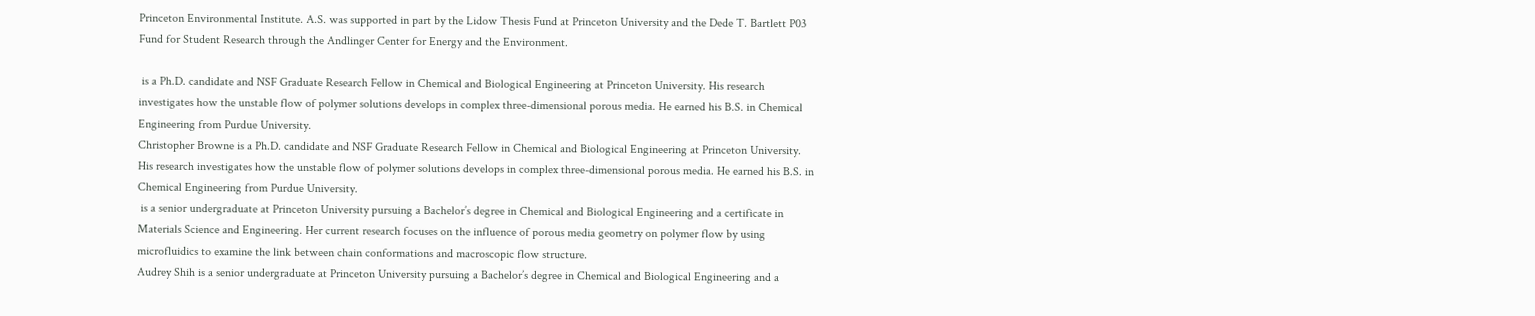Princeton Environmental Institute. A.S. was supported in part by the Lidow Thesis Fund at Princeton University and the Dede T. Bartlett P03 Fund for Student Research through the Andlinger Center for Energy and the Environment.

 is a Ph.D. candidate and NSF Graduate Research Fellow in Chemical and Biological Engineering at Princeton University. His research investigates how the unstable flow of polymer solutions develops in complex three-dimensional porous media. He earned his B.S. in Chemical Engineering from Purdue University.
Christopher Browne is a Ph.D. candidate and NSF Graduate Research Fellow in Chemical and Biological Engineering at Princeton University. His research investigates how the unstable flow of polymer solutions develops in complex three-dimensional porous media. He earned his B.S. in Chemical Engineering from Purdue University.
 is a senior undergraduate at Princeton University pursuing a Bachelor’s degree in Chemical and Biological Engineering and a certificate in Materials Science and Engineering. Her current research focuses on the influence of porous media geometry on polymer flow by using microfluidics to examine the link between chain conformations and macroscopic flow structure.
Audrey Shih is a senior undergraduate at Princeton University pursuing a Bachelor’s degree in Chemical and Biological Engineering and a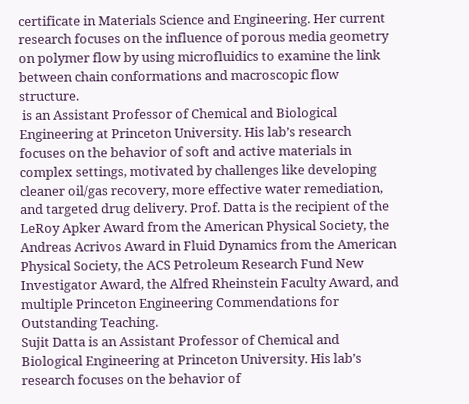certificate in Materials Science and Engineering. Her current research focuses on the influence of porous media geometry on polymer flow by using microfluidics to examine the link between chain conformations and macroscopic flow structure.
 is an Assistant Professor of Chemical and Biological Engineering at Princeton University. His lab’s research focuses on the behavior of soft and active materials in complex settings, motivated by challenges like developing cleaner oil/gas recovery, more effective water remediation, and targeted drug delivery. Prof. Datta is the recipient of the LeRoy Apker Award from the American Physical Society, the Andreas Acrivos Award in Fluid Dynamics from the American Physical Society, the ACS Petroleum Research Fund New Investigator Award, the Alfred Rheinstein Faculty Award, and multiple Princeton Engineering Commendations for Outstanding Teaching.
Sujit Datta is an Assistant Professor of Chemical and Biological Engineering at Princeton University. His lab’s research focuses on the behavior of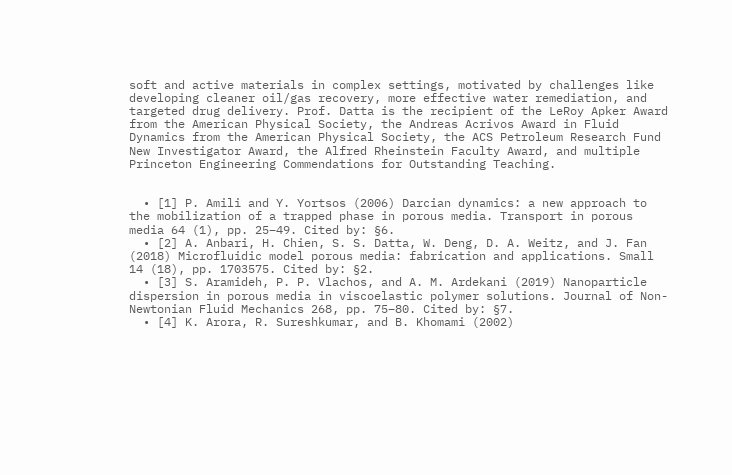soft and active materials in complex settings, motivated by challenges like developing cleaner oil/gas recovery, more effective water remediation, and targeted drug delivery. Prof. Datta is the recipient of the LeRoy Apker Award from the American Physical Society, the Andreas Acrivos Award in Fluid Dynamics from the American Physical Society, the ACS Petroleum Research Fund New Investigator Award, the Alfred Rheinstein Faculty Award, and multiple Princeton Engineering Commendations for Outstanding Teaching.


  • [1] P. Amili and Y. Yortsos (2006) Darcian dynamics: a new approach to the mobilization of a trapped phase in porous media. Transport in porous media 64 (1), pp. 25–49. Cited by: §6.
  • [2] A. Anbari, H. Chien, S. S. Datta, W. Deng, D. A. Weitz, and J. Fan (2018) Microfluidic model porous media: fabrication and applications. Small 14 (18), pp. 1703575. Cited by: §2.
  • [3] S. Aramideh, P. P. Vlachos, and A. M. Ardekani (2019) Nanoparticle dispersion in porous media in viscoelastic polymer solutions. Journal of Non-Newtonian Fluid Mechanics 268, pp. 75–80. Cited by: §7.
  • [4] K. Arora, R. Sureshkumar, and B. Khomami (2002)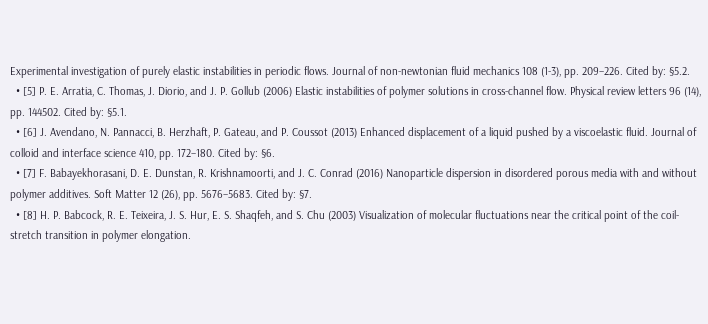Experimental investigation of purely elastic instabilities in periodic flows. Journal of non-newtonian fluid mechanics 108 (1-3), pp. 209–226. Cited by: §5.2.
  • [5] P. E. Arratia, C. Thomas, J. Diorio, and J. P. Gollub (2006) Elastic instabilities of polymer solutions in cross-channel flow. Physical review letters 96 (14), pp. 144502. Cited by: §5.1.
  • [6] J. Avendano, N. Pannacci, B. Herzhaft, P. Gateau, and P. Coussot (2013) Enhanced displacement of a liquid pushed by a viscoelastic fluid. Journal of colloid and interface science 410, pp. 172–180. Cited by: §6.
  • [7] F. Babayekhorasani, D. E. Dunstan, R. Krishnamoorti, and J. C. Conrad (2016) Nanoparticle dispersion in disordered porous media with and without polymer additives. Soft Matter 12 (26), pp. 5676–5683. Cited by: §7.
  • [8] H. P. Babcock, R. E. Teixeira, J. S. Hur, E. S. Shaqfeh, and S. Chu (2003) Visualization of molecular fluctuations near the critical point of the coil- stretch transition in polymer elongation.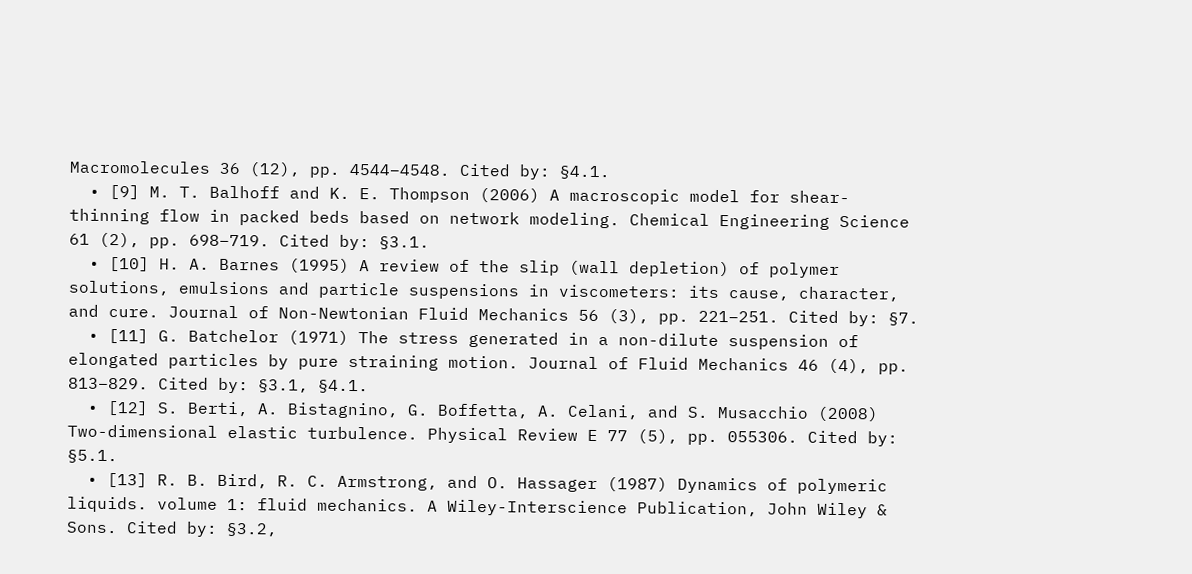Macromolecules 36 (12), pp. 4544–4548. Cited by: §4.1.
  • [9] M. T. Balhoff and K. E. Thompson (2006) A macroscopic model for shear-thinning flow in packed beds based on network modeling. Chemical Engineering Science 61 (2), pp. 698–719. Cited by: §3.1.
  • [10] H. A. Barnes (1995) A review of the slip (wall depletion) of polymer solutions, emulsions and particle suspensions in viscometers: its cause, character, and cure. Journal of Non-Newtonian Fluid Mechanics 56 (3), pp. 221–251. Cited by: §7.
  • [11] G. Batchelor (1971) The stress generated in a non-dilute suspension of elongated particles by pure straining motion. Journal of Fluid Mechanics 46 (4), pp. 813–829. Cited by: §3.1, §4.1.
  • [12] S. Berti, A. Bistagnino, G. Boffetta, A. Celani, and S. Musacchio (2008) Two-dimensional elastic turbulence. Physical Review E 77 (5), pp. 055306. Cited by: §5.1.
  • [13] R. B. Bird, R. C. Armstrong, and O. Hassager (1987) Dynamics of polymeric liquids. volume 1: fluid mechanics. A Wiley-Interscience Publication, John Wiley & Sons. Cited by: §3.2,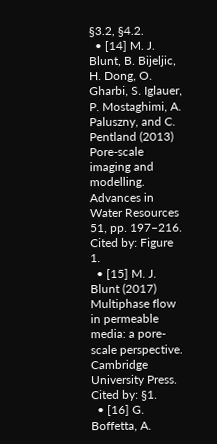§3.2, §4.2.
  • [14] M. J. Blunt, B. Bijeljic, H. Dong, O. Gharbi, S. Iglauer, P. Mostaghimi, A. Paluszny, and C. Pentland (2013) Pore-scale imaging and modelling. Advances in Water Resources 51, pp. 197–216. Cited by: Figure 1.
  • [15] M. J. Blunt (2017) Multiphase flow in permeable media: a pore-scale perspective. Cambridge University Press. Cited by: §1.
  • [16] G. Boffetta, A.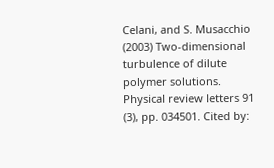Celani, and S. Musacchio (2003) Two-dimensional turbulence of dilute polymer solutions. Physical review letters 91 (3), pp. 034501. Cited by: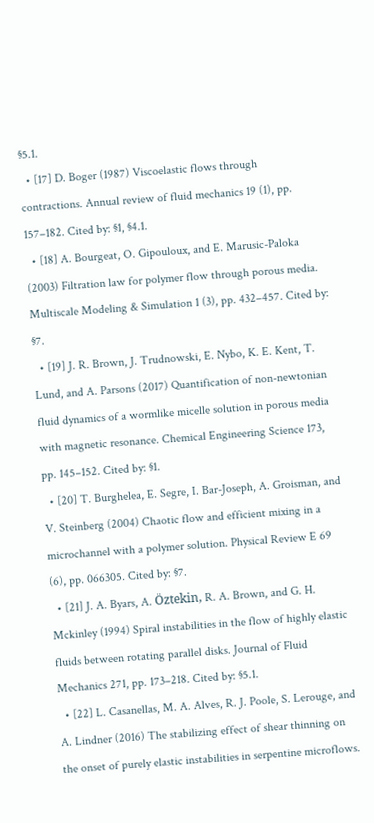§5.1.
  • [17] D. Boger (1987) Viscoelastic flows through contractions. Annual review of fluid mechanics 19 (1), pp. 157–182. Cited by: §1, §4.1.
  • [18] A. Bourgeat, O. Gipouloux, and E. Marusic-Paloka (2003) Filtration law for polymer flow through porous media. Multiscale Modeling & Simulation 1 (3), pp. 432–457. Cited by: §7.
  • [19] J. R. Brown, J. Trudnowski, E. Nybo, K. E. Kent, T. Lund, and A. Parsons (2017) Quantification of non-newtonian fluid dynamics of a wormlike micelle solution in porous media with magnetic resonance. Chemical Engineering Science 173, pp. 145–152. Cited by: §1.
  • [20] T. Burghelea, E. Segre, I. Bar-Joseph, A. Groisman, and V. Steinberg (2004) Chaotic flow and efficient mixing in a microchannel with a polymer solution. Physical Review E 69 (6), pp. 066305. Cited by: §7.
  • [21] J. A. Byars, A. Öztekin, R. A. Brown, and G. H. Mckinley (1994) Spiral instabilities in the flow of highly elastic fluids between rotating parallel disks. Journal of Fluid Mechanics 271, pp. 173–218. Cited by: §5.1.
  • [22] L. Casanellas, M. A. Alves, R. J. Poole, S. Lerouge, and A. Lindner (2016) The stabilizing effect of shear thinning on the onset of purely elastic instabilities in serpentine microflows.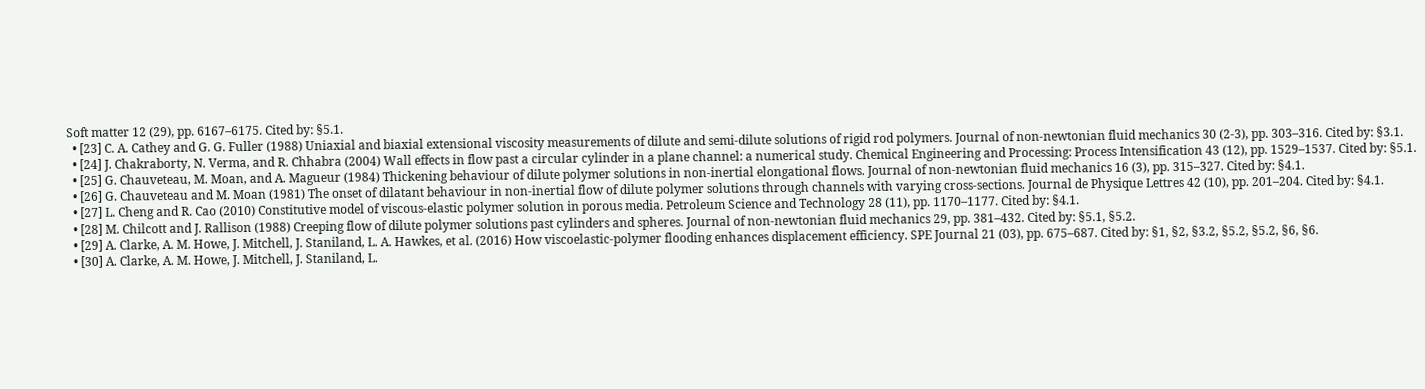Soft matter 12 (29), pp. 6167–6175. Cited by: §5.1.
  • [23] C. A. Cathey and G. G. Fuller (1988) Uniaxial and biaxial extensional viscosity measurements of dilute and semi-dilute solutions of rigid rod polymers. Journal of non-newtonian fluid mechanics 30 (2-3), pp. 303–316. Cited by: §3.1.
  • [24] J. Chakraborty, N. Verma, and R. Chhabra (2004) Wall effects in flow past a circular cylinder in a plane channel: a numerical study. Chemical Engineering and Processing: Process Intensification 43 (12), pp. 1529–1537. Cited by: §5.1.
  • [25] G. Chauveteau, M. Moan, and A. Magueur (1984) Thickening behaviour of dilute polymer solutions in non-inertial elongational flows. Journal of non-newtonian fluid mechanics 16 (3), pp. 315–327. Cited by: §4.1.
  • [26] G. Chauveteau and M. Moan (1981) The onset of dilatant behaviour in non-inertial flow of dilute polymer solutions through channels with varying cross-sections. Journal de Physique Lettres 42 (10), pp. 201–204. Cited by: §4.1.
  • [27] L. Cheng and R. Cao (2010) Constitutive model of viscous-elastic polymer solution in porous media. Petroleum Science and Technology 28 (11), pp. 1170–1177. Cited by: §4.1.
  • [28] M. Chilcott and J. Rallison (1988) Creeping flow of dilute polymer solutions past cylinders and spheres. Journal of non-newtonian fluid mechanics 29, pp. 381–432. Cited by: §5.1, §5.2.
  • [29] A. Clarke, A. M. Howe, J. Mitchell, J. Staniland, L. A. Hawkes, et al. (2016) How viscoelastic-polymer flooding enhances displacement efficiency. SPE Journal 21 (03), pp. 675–687. Cited by: §1, §2, §3.2, §5.2, §5.2, §6, §6.
  • [30] A. Clarke, A. M. Howe, J. Mitchell, J. Staniland, L.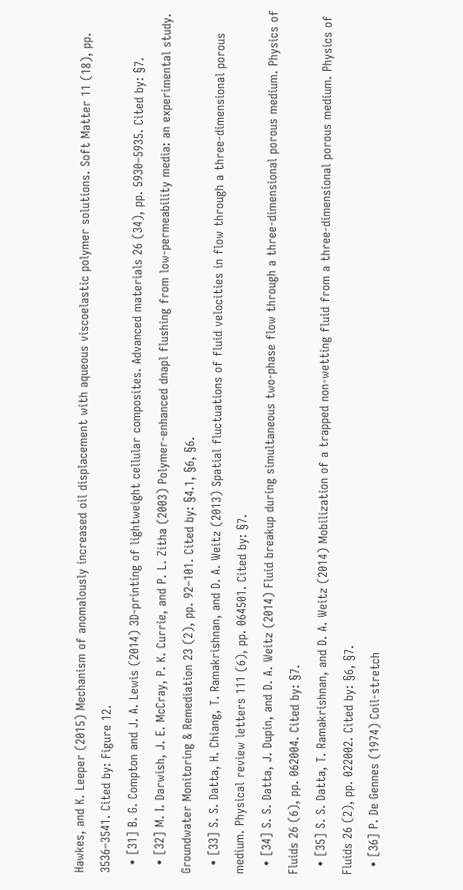Hawkes, and K. Leeper (2015) Mechanism of anomalously increased oil displacement with aqueous viscoelastic polymer solutions. Soft Matter 11 (18), pp. 3536–3541. Cited by: Figure 12.
  • [31] B. G. Compton and J. A. Lewis (2014) 3D-printing of lightweight cellular composites. Advanced materials 26 (34), pp. 5930–5935. Cited by: §7.
  • [32] M. I. Darwish, J. E. McCray, P. K. Currie, and P. L. Zitha (2003) Polymer-enhanced dnapl flushing from low-permeability media: an experimental study. Groundwater Monitoring & Remediation 23 (2), pp. 92–101. Cited by: §4.1, §6, §6.
  • [33] S. S. Datta, H. Chiang, T. Ramakrishnan, and D. A. Weitz (2013) Spatial fluctuations of fluid velocities in flow through a three-dimensional porous medium. Physical review letters 111 (6), pp. 064501. Cited by: §7.
  • [34] S. S. Datta, J. Dupin, and D. A. Weitz (2014) Fluid breakup during simultaneous two-phase flow through a three-dimensional porous medium. Physics of Fluids 26 (6), pp. 062004. Cited by: §7.
  • [35] S. S. Datta, T. Ramakrishnan, and D. A. Weitz (2014) Mobilization of a trapped non-wetting fluid from a three-dimensional porous medium. Physics of Fluids 26 (2), pp. 022002. Cited by: §6, §7.
  • [36] P. De Gennes (1974) Coil-stretch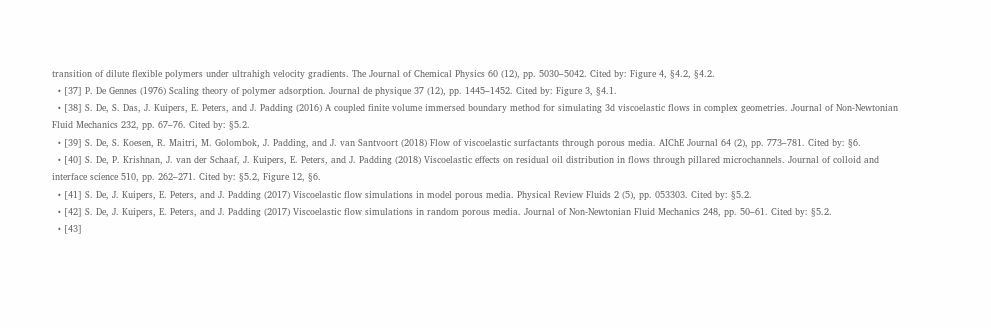transition of dilute flexible polymers under ultrahigh velocity gradients. The Journal of Chemical Physics 60 (12), pp. 5030–5042. Cited by: Figure 4, §4.2, §4.2.
  • [37] P. De Gennes (1976) Scaling theory of polymer adsorption. Journal de physique 37 (12), pp. 1445–1452. Cited by: Figure 3, §4.1.
  • [38] S. De, S. Das, J. Kuipers, E. Peters, and J. Padding (2016) A coupled finite volume immersed boundary method for simulating 3d viscoelastic flows in complex geometries. Journal of Non-Newtonian Fluid Mechanics 232, pp. 67–76. Cited by: §5.2.
  • [39] S. De, S. Koesen, R. Maitri, M. Golombok, J. Padding, and J. van Santvoort (2018) Flow of viscoelastic surfactants through porous media. AIChE Journal 64 (2), pp. 773–781. Cited by: §6.
  • [40] S. De, P. Krishnan, J. van der Schaaf, J. Kuipers, E. Peters, and J. Padding (2018) Viscoelastic effects on residual oil distribution in flows through pillared microchannels. Journal of colloid and interface science 510, pp. 262–271. Cited by: §5.2, Figure 12, §6.
  • [41] S. De, J. Kuipers, E. Peters, and J. Padding (2017) Viscoelastic flow simulations in model porous media. Physical Review Fluids 2 (5), pp. 053303. Cited by: §5.2.
  • [42] S. De, J. Kuipers, E. Peters, and J. Padding (2017) Viscoelastic flow simulations in random porous media. Journal of Non-Newtonian Fluid Mechanics 248, pp. 50–61. Cited by: §5.2.
  • [43]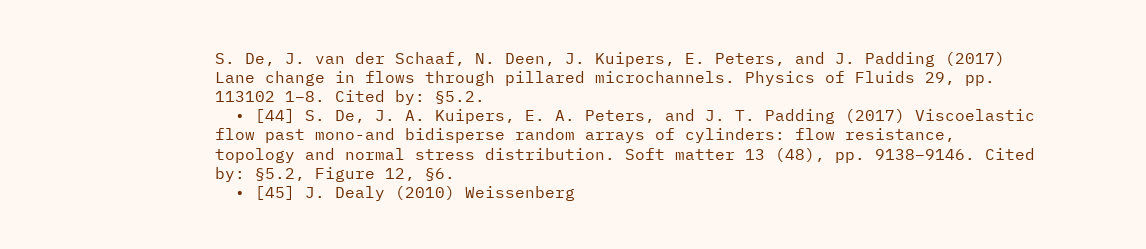S. De, J. van der Schaaf, N. Deen, J. Kuipers, E. Peters, and J. Padding (2017) Lane change in flows through pillared microchannels. Physics of Fluids 29, pp. 113102 1–8. Cited by: §5.2.
  • [44] S. De, J. A. Kuipers, E. A. Peters, and J. T. Padding (2017) Viscoelastic flow past mono-and bidisperse random arrays of cylinders: flow resistance, topology and normal stress distribution. Soft matter 13 (48), pp. 9138–9146. Cited by: §5.2, Figure 12, §6.
  • [45] J. Dealy (2010) Weissenberg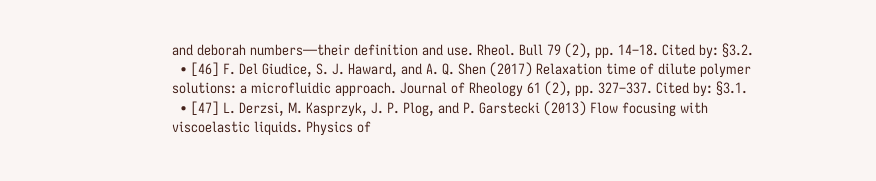and deborah numbers—their definition and use. Rheol. Bull 79 (2), pp. 14–18. Cited by: §3.2.
  • [46] F. Del Giudice, S. J. Haward, and A. Q. Shen (2017) Relaxation time of dilute polymer solutions: a microfluidic approach. Journal of Rheology 61 (2), pp. 327–337. Cited by: §3.1.
  • [47] L. Derzsi, M. Kasprzyk, J. P. Plog, and P. Garstecki (2013) Flow focusing with viscoelastic liquids. Physics of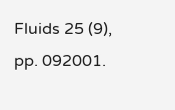Fluids 25 (9), pp. 092001.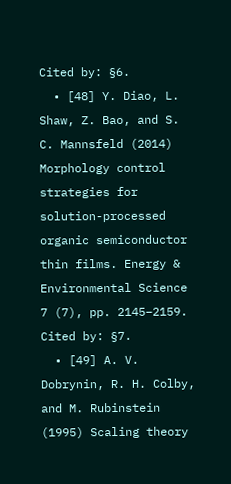Cited by: §6.
  • [48] Y. Diao, L. Shaw, Z. Bao, and S. C. Mannsfeld (2014) Morphology control strategies for solution-processed organic semiconductor thin films. Energy & Environmental Science 7 (7), pp. 2145–2159. Cited by: §7.
  • [49] A. V. Dobrynin, R. H. Colby, and M. Rubinstein (1995) Scaling theory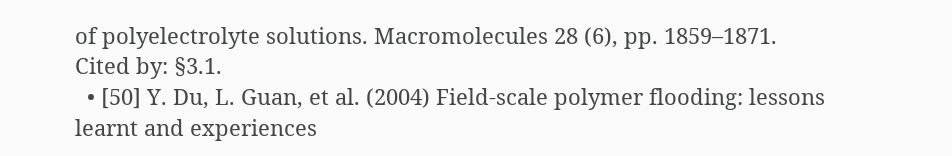of polyelectrolyte solutions. Macromolecules 28 (6), pp. 1859–1871. Cited by: §3.1.
  • [50] Y. Du, L. Guan, et al. (2004) Field-scale polymer flooding: lessons learnt and experiences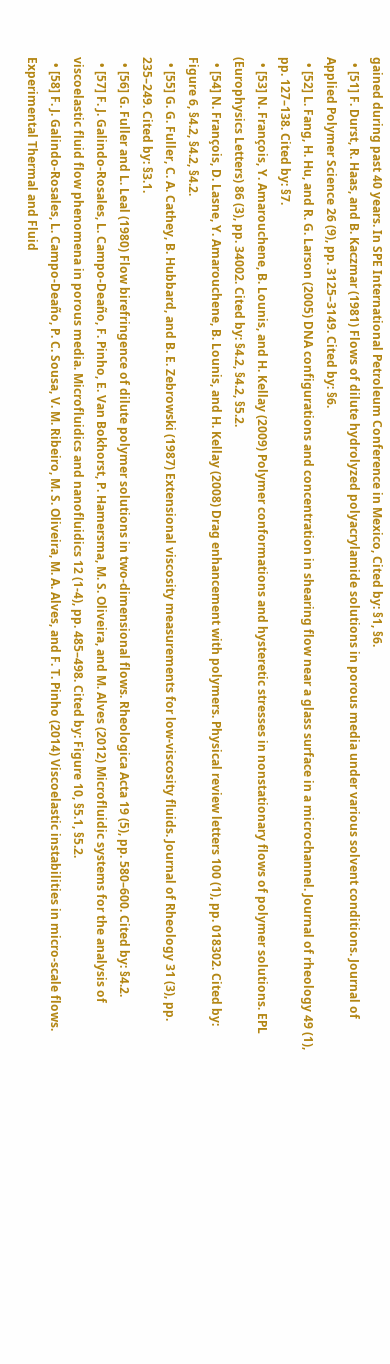gained during past 40 years. In SPE International Petroleum Conference in Mexico, Cited by: §1, §6.
  • [51] F. Durst, R. Haas, and B. Kaczmar (1981) Flows of dilute hydrolyzed polyacrylamide solutions in porous media under various solvent conditions. Journal of Applied Polymer Science 26 (9), pp. 3125–3149. Cited by: §6.
  • [52] L. Fang, H. Hu, and R. G. Larson (2005) DNA configurations and concentration in shearing flow near a glass surface in a microchannel. Journal of rheology 49 (1), pp. 127–138. Cited by: §7.
  • [53] N. François, Y. Amarouchene, B. Lounis, and H. Kellay (2009) Polymer conformations and hysteretic stresses in nonstationary flows of polymer solutions. EPL (Europhysics Letters) 86 (3), pp. 34002. Cited by: §4.2, §4.2, §5.2.
  • [54] N. François, D. Lasne, Y. Amarouchene, B. Lounis, and H. Kellay (2008) Drag enhancement with polymers. Physical review letters 100 (1), pp. 018302. Cited by: Figure 6, §4.2, §4.2, §4.2.
  • [55] G. G. Fuller, C. A. Cathey, B. Hubbard, and B. E. Zebrowski (1987) Extensional viscosity measurements for low-viscosity fluids. Journal of Rheology 31 (3), pp. 235–249. Cited by: §3.1.
  • [56] G. Fuller and L. Leal (1980) Flow birefringence of dilute polymer solutions in two-dimensional flows. Rheologica Acta 19 (5), pp. 580–600. Cited by: §4.2.
  • [57] F. J. Galindo-Rosales, L. Campo-Deaño, F. Pinho, E. Van Bokhorst, P. Hamersma, M. S. Oliveira, and M. Alves (2012) Microfluidic systems for the analysis of viscoelastic fluid flow phenomena in porous media. Microfluidics and nanofluidics 12 (1-4), pp. 485–498. Cited by: Figure 10, §5.1, §5.2.
  • [58] F. J. Galindo-Rosales, L. Campo-Deaño, P. C. Sousa, V. M. Ribeiro, M. S. Oliveira, M. A. Alves, and F. T. Pinho (2014) Viscoelastic instabilities in micro-scale flows. Experimental Thermal and Fluid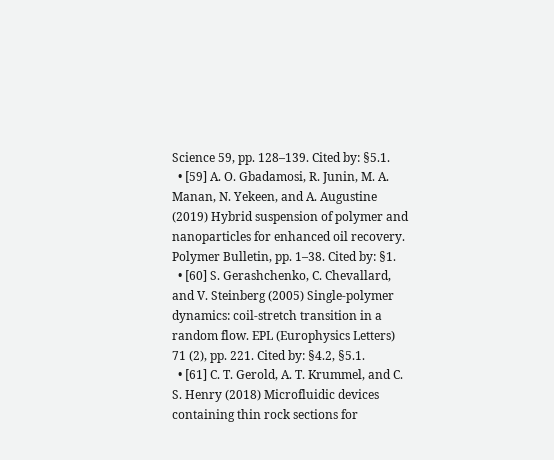Science 59, pp. 128–139. Cited by: §5.1.
  • [59] A. O. Gbadamosi, R. Junin, M. A. Manan, N. Yekeen, and A. Augustine (2019) Hybrid suspension of polymer and nanoparticles for enhanced oil recovery. Polymer Bulletin, pp. 1–38. Cited by: §1.
  • [60] S. Gerashchenko, C. Chevallard, and V. Steinberg (2005) Single-polymer dynamics: coil-stretch transition in a random flow. EPL (Europhysics Letters) 71 (2), pp. 221. Cited by: §4.2, §5.1.
  • [61] C. T. Gerold, A. T. Krummel, and C. S. Henry (2018) Microfluidic devices containing thin rock sections for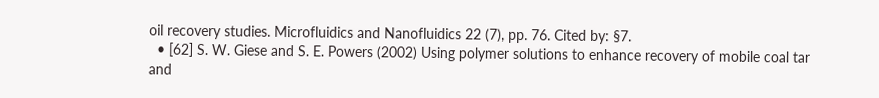oil recovery studies. Microfluidics and Nanofluidics 22 (7), pp. 76. Cited by: §7.
  • [62] S. W. Giese and S. E. Powers (2002) Using polymer solutions to enhance recovery of mobile coal tar and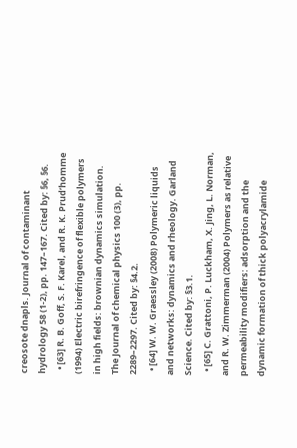creosote dnapls. Journal of contaminant hydrology 58 (1-2), pp. 147–167. Cited by: §6, §6.
  • [63] R. B. Goff, S. F. Karel, and R. K. Prud’homme (1994) Electric birefringence of flexible polymers in high fields: brownian dynamics simulation. The Journal of chemical physics 100 (3), pp. 2289–2297. Cited by: §4.2.
  • [64] W. W. Graessley (2008) Polymeric liquids and networks: dynamics and rheology. Garland Science. Cited by: §3.1.
  • [65] C. Grattoni, P. Luckham, X. Jing, L. Norman, and R. W. Zimmerman (2004) Polymers as relative permeability modifiers: adsorption and the dynamic formation of thick polyacrylamide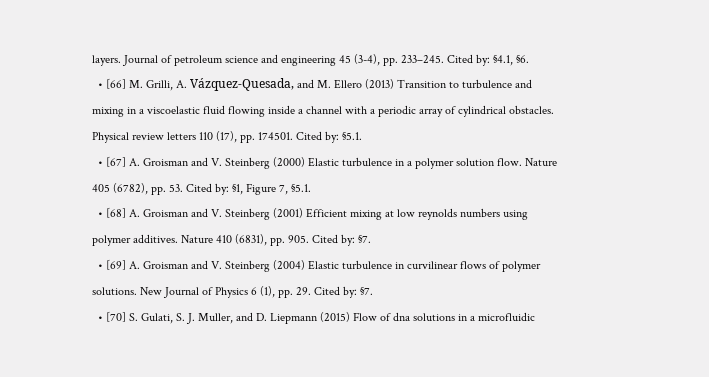layers. Journal of petroleum science and engineering 45 (3-4), pp. 233–245. Cited by: §4.1, §6.
  • [66] M. Grilli, A. Vázquez-Quesada, and M. Ellero (2013) Transition to turbulence and mixing in a viscoelastic fluid flowing inside a channel with a periodic array of cylindrical obstacles. Physical review letters 110 (17), pp. 174501. Cited by: §5.1.
  • [67] A. Groisman and V. Steinberg (2000) Elastic turbulence in a polymer solution flow. Nature 405 (6782), pp. 53. Cited by: §1, Figure 7, §5.1.
  • [68] A. Groisman and V. Steinberg (2001) Efficient mixing at low reynolds numbers using polymer additives. Nature 410 (6831), pp. 905. Cited by: §7.
  • [69] A. Groisman and V. Steinberg (2004) Elastic turbulence in curvilinear flows of polymer solutions. New Journal of Physics 6 (1), pp. 29. Cited by: §7.
  • [70] S. Gulati, S. J. Muller, and D. Liepmann (2015) Flow of dna solutions in a microfluidic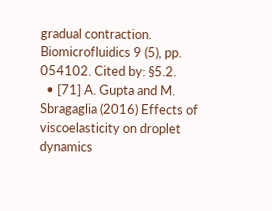gradual contraction. Biomicrofluidics 9 (5), pp. 054102. Cited by: §5.2.
  • [71] A. Gupta and M. Sbragaglia (2016) Effects of viscoelasticity on droplet dynamics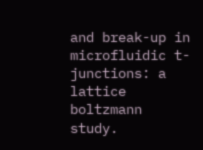and break-up in microfluidic t-junctions: a lattice boltzmann study.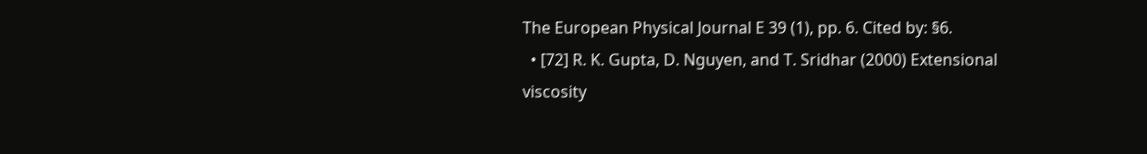The European Physical Journal E 39 (1), pp. 6. Cited by: §6.
  • [72] R. K. Gupta, D. Nguyen, and T. Sridhar (2000) Extensional viscosity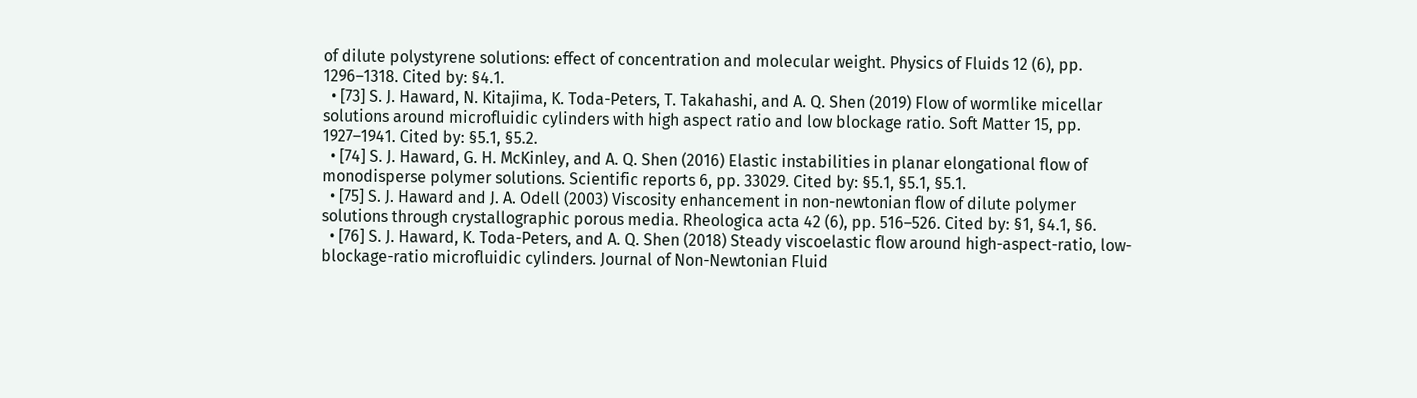of dilute polystyrene solutions: effect of concentration and molecular weight. Physics of Fluids 12 (6), pp. 1296–1318. Cited by: §4.1.
  • [73] S. J. Haward, N. Kitajima, K. Toda-Peters, T. Takahashi, and A. Q. Shen (2019) Flow of wormlike micellar solutions around microfluidic cylinders with high aspect ratio and low blockage ratio. Soft Matter 15, pp. 1927–1941. Cited by: §5.1, §5.2.
  • [74] S. J. Haward, G. H. McKinley, and A. Q. Shen (2016) Elastic instabilities in planar elongational flow of monodisperse polymer solutions. Scientific reports 6, pp. 33029. Cited by: §5.1, §5.1, §5.1.
  • [75] S. J. Haward and J. A. Odell (2003) Viscosity enhancement in non-newtonian flow of dilute polymer solutions through crystallographic porous media. Rheologica acta 42 (6), pp. 516–526. Cited by: §1, §4.1, §6.
  • [76] S. J. Haward, K. Toda-Peters, and A. Q. Shen (2018) Steady viscoelastic flow around high-aspect-ratio, low-blockage-ratio microfluidic cylinders. Journal of Non-Newtonian Fluid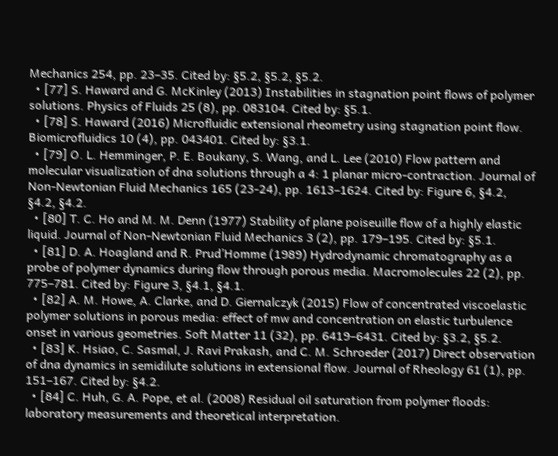Mechanics 254, pp. 23–35. Cited by: §5.2, §5.2, §5.2.
  • [77] S. Haward and G. McKinley (2013) Instabilities in stagnation point flows of polymer solutions. Physics of Fluids 25 (8), pp. 083104. Cited by: §5.1.
  • [78] S. Haward (2016) Microfluidic extensional rheometry using stagnation point flow. Biomicrofluidics 10 (4), pp. 043401. Cited by: §3.1.
  • [79] O. L. Hemminger, P. E. Boukany, S. Wang, and L. Lee (2010) Flow pattern and molecular visualization of dna solutions through a 4: 1 planar micro-contraction. Journal of Non-Newtonian Fluid Mechanics 165 (23-24), pp. 1613–1624. Cited by: Figure 6, §4.2, §4.2, §4.2.
  • [80] T. C. Ho and M. M. Denn (1977) Stability of plane poiseuille flow of a highly elastic liquid. Journal of Non-Newtonian Fluid Mechanics 3 (2), pp. 179–195. Cited by: §5.1.
  • [81] D. A. Hoagland and R. Prud’Homme (1989) Hydrodynamic chromatography as a probe of polymer dynamics during flow through porous media. Macromolecules 22 (2), pp. 775–781. Cited by: Figure 3, §4.1, §4.1.
  • [82] A. M. Howe, A. Clarke, and D. Giernalczyk (2015) Flow of concentrated viscoelastic polymer solutions in porous media: effect of mw and concentration on elastic turbulence onset in various geometries. Soft Matter 11 (32), pp. 6419–6431. Cited by: §3.2, §5.2.
  • [83] K. Hsiao, C. Sasmal, J. Ravi Prakash, and C. M. Schroeder (2017) Direct observation of dna dynamics in semidilute solutions in extensional flow. Journal of Rheology 61 (1), pp. 151–167. Cited by: §4.2.
  • [84] C. Huh, G. A. Pope, et al. (2008) Residual oil saturation from polymer floods: laboratory measurements and theoretical interpretation.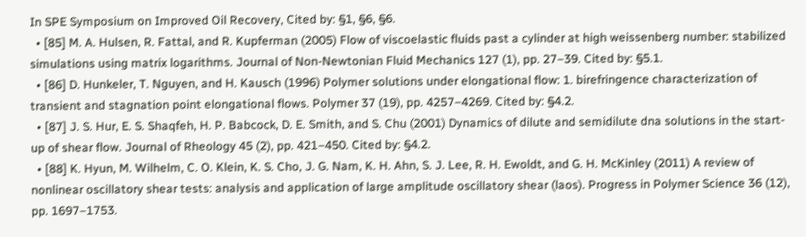In SPE Symposium on Improved Oil Recovery, Cited by: §1, §6, §6.
  • [85] M. A. Hulsen, R. Fattal, and R. Kupferman (2005) Flow of viscoelastic fluids past a cylinder at high weissenberg number: stabilized simulations using matrix logarithms. Journal of Non-Newtonian Fluid Mechanics 127 (1), pp. 27–39. Cited by: §5.1.
  • [86] D. Hunkeler, T. Nguyen, and H. Kausch (1996) Polymer solutions under elongational flow: 1. birefringence characterization of transient and stagnation point elongational flows. Polymer 37 (19), pp. 4257–4269. Cited by: §4.2.
  • [87] J. S. Hur, E. S. Shaqfeh, H. P. Babcock, D. E. Smith, and S. Chu (2001) Dynamics of dilute and semidilute dna solutions in the start-up of shear flow. Journal of Rheology 45 (2), pp. 421–450. Cited by: §4.2.
  • [88] K. Hyun, M. Wilhelm, C. O. Klein, K. S. Cho, J. G. Nam, K. H. Ahn, S. J. Lee, R. H. Ewoldt, and G. H. McKinley (2011) A review of nonlinear oscillatory shear tests: analysis and application of large amplitude oscillatory shear (laos). Progress in Polymer Science 36 (12), pp. 1697–1753.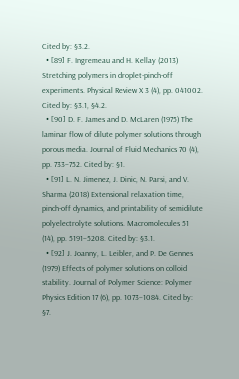Cited by: §3.2.
  • [89] F. Ingremeau and H. Kellay (2013) Stretching polymers in droplet-pinch-off experiments. Physical Review X 3 (4), pp. 041002. Cited by: §3.1, §4.2.
  • [90] D. F. James and D. McLaren (1975) The laminar flow of dilute polymer solutions through porous media. Journal of Fluid Mechanics 70 (4), pp. 733–752. Cited by: §1.
  • [91] L. N. Jimenez, J. Dinic, N. Parsi, and V. Sharma (2018) Extensional relaxation time, pinch-off dynamics, and printability of semidilute polyelectrolyte solutions. Macromolecules 51 (14), pp. 5191–5208. Cited by: §3.1.
  • [92] J. Joanny, L. Leibler, and P. De Gennes (1979) Effects of polymer solutions on colloid stability. Journal of Polymer Science: Polymer Physics Edition 17 (6), pp. 1073–1084. Cited by: §7.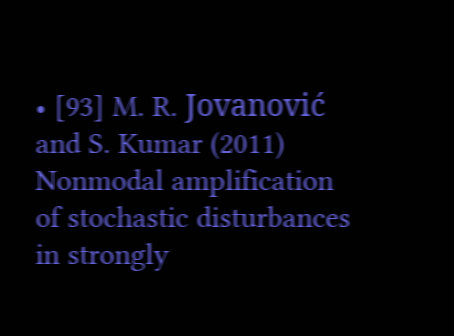• [93] M. R. Jovanović and S. Kumar (2011) Nonmodal amplification of stochastic disturbances in strongly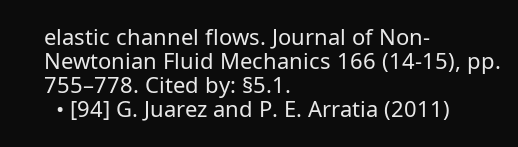elastic channel flows. Journal of Non-Newtonian Fluid Mechanics 166 (14-15), pp. 755–778. Cited by: §5.1.
  • [94] G. Juarez and P. E. Arratia (2011)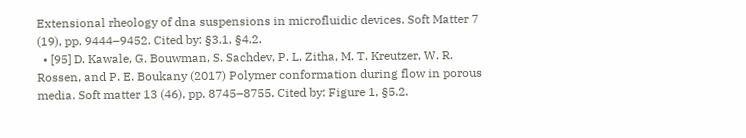Extensional rheology of dna suspensions in microfluidic devices. Soft Matter 7 (19), pp. 9444–9452. Cited by: §3.1, §4.2.
  • [95] D. Kawale, G. Bouwman, S. Sachdev, P. L. Zitha, M. T. Kreutzer, W. R. Rossen, and P. E. Boukany (2017) Polymer conformation during flow in porous media. Soft matter 13 (46), pp. 8745–8755. Cited by: Figure 1, §5.2.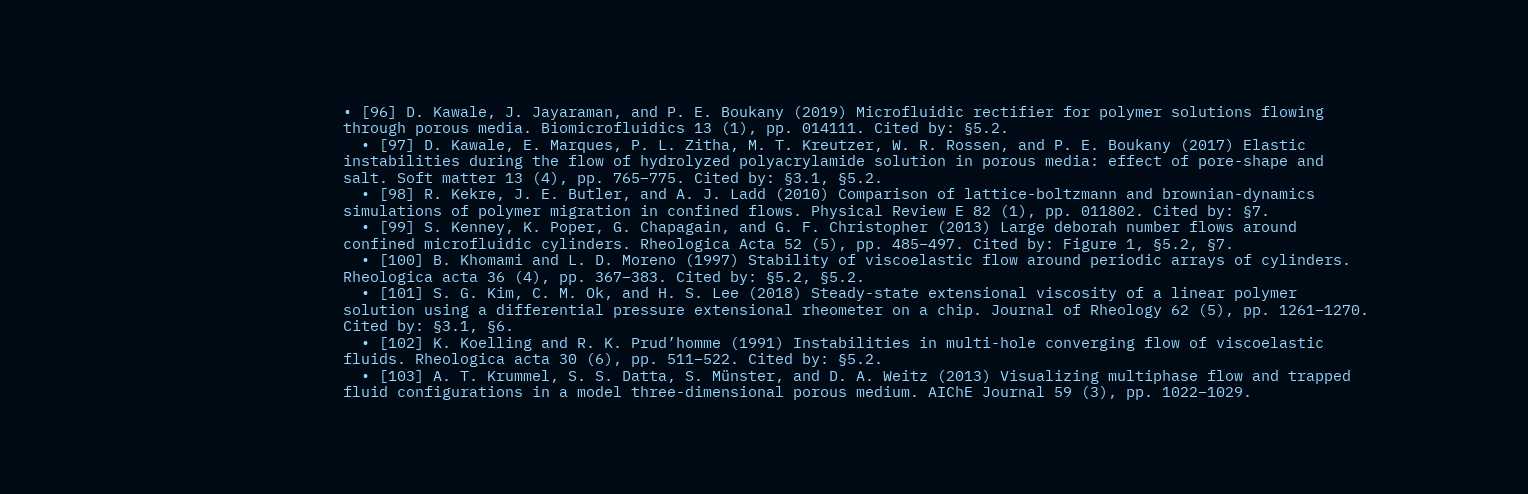• [96] D. Kawale, J. Jayaraman, and P. E. Boukany (2019) Microfluidic rectifier for polymer solutions flowing through porous media. Biomicrofluidics 13 (1), pp. 014111. Cited by: §5.2.
  • [97] D. Kawale, E. Marques, P. L. Zitha, M. T. Kreutzer, W. R. Rossen, and P. E. Boukany (2017) Elastic instabilities during the flow of hydrolyzed polyacrylamide solution in porous media: effect of pore-shape and salt. Soft matter 13 (4), pp. 765–775. Cited by: §3.1, §5.2.
  • [98] R. Kekre, J. E. Butler, and A. J. Ladd (2010) Comparison of lattice-boltzmann and brownian-dynamics simulations of polymer migration in confined flows. Physical Review E 82 (1), pp. 011802. Cited by: §7.
  • [99] S. Kenney, K. Poper, G. Chapagain, and G. F. Christopher (2013) Large deborah number flows around confined microfluidic cylinders. Rheologica Acta 52 (5), pp. 485–497. Cited by: Figure 1, §5.2, §7.
  • [100] B. Khomami and L. D. Moreno (1997) Stability of viscoelastic flow around periodic arrays of cylinders. Rheologica acta 36 (4), pp. 367–383. Cited by: §5.2, §5.2.
  • [101] S. G. Kim, C. M. Ok, and H. S. Lee (2018) Steady-state extensional viscosity of a linear polymer solution using a differential pressure extensional rheometer on a chip. Journal of Rheology 62 (5), pp. 1261–1270. Cited by: §3.1, §6.
  • [102] K. Koelling and R. K. Prud’homme (1991) Instabilities in multi-hole converging flow of viscoelastic fluids. Rheologica acta 30 (6), pp. 511–522. Cited by: §5.2.
  • [103] A. T. Krummel, S. S. Datta, S. Münster, and D. A. Weitz (2013) Visualizing multiphase flow and trapped fluid configurations in a model three-dimensional porous medium. AIChE Journal 59 (3), pp. 1022–1029.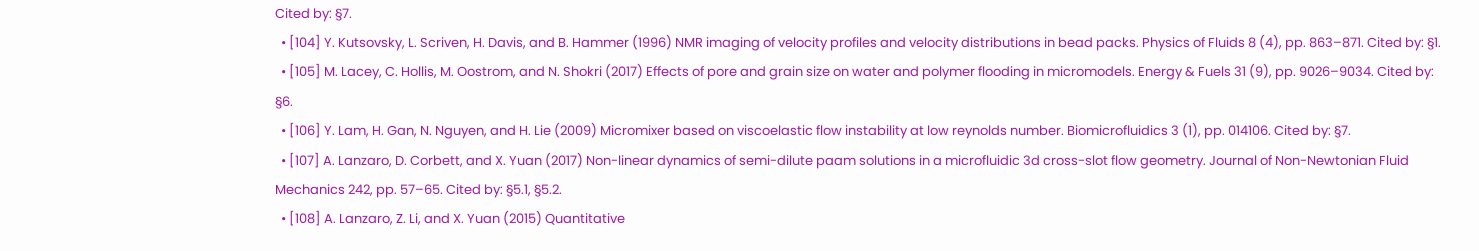Cited by: §7.
  • [104] Y. Kutsovsky, L. Scriven, H. Davis, and B. Hammer (1996) NMR imaging of velocity profiles and velocity distributions in bead packs. Physics of Fluids 8 (4), pp. 863–871. Cited by: §1.
  • [105] M. Lacey, C. Hollis, M. Oostrom, and N. Shokri (2017) Effects of pore and grain size on water and polymer flooding in micromodels. Energy & Fuels 31 (9), pp. 9026–9034. Cited by: §6.
  • [106] Y. Lam, H. Gan, N. Nguyen, and H. Lie (2009) Micromixer based on viscoelastic flow instability at low reynolds number. Biomicrofluidics 3 (1), pp. 014106. Cited by: §7.
  • [107] A. Lanzaro, D. Corbett, and X. Yuan (2017) Non-linear dynamics of semi-dilute paam solutions in a microfluidic 3d cross-slot flow geometry. Journal of Non-Newtonian Fluid Mechanics 242, pp. 57–65. Cited by: §5.1, §5.2.
  • [108] A. Lanzaro, Z. Li, and X. Yuan (2015) Quantitative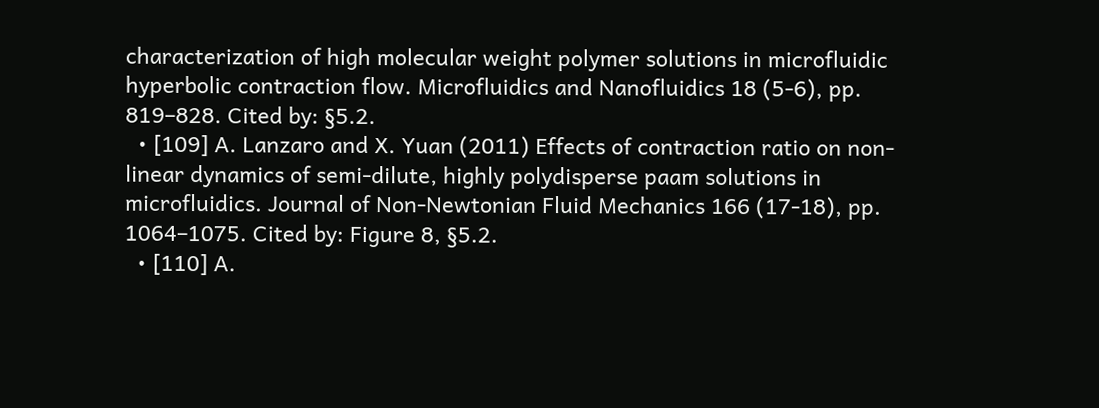characterization of high molecular weight polymer solutions in microfluidic hyperbolic contraction flow. Microfluidics and Nanofluidics 18 (5-6), pp. 819–828. Cited by: §5.2.
  • [109] A. Lanzaro and X. Yuan (2011) Effects of contraction ratio on non-linear dynamics of semi-dilute, highly polydisperse paam solutions in microfluidics. Journal of Non-Newtonian Fluid Mechanics 166 (17-18), pp. 1064–1075. Cited by: Figure 8, §5.2.
  • [110] A.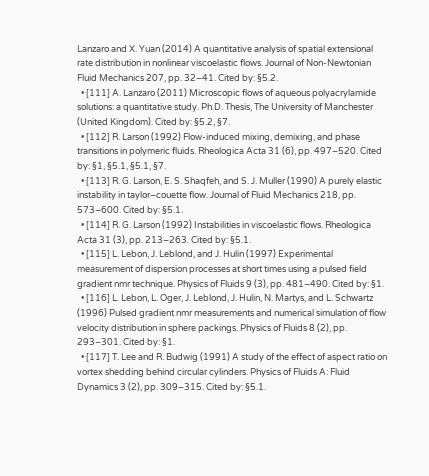Lanzaro and X. Yuan (2014) A quantitative analysis of spatial extensional rate distribution in nonlinear viscoelastic flows. Journal of Non-Newtonian Fluid Mechanics 207, pp. 32–41. Cited by: §5.2.
  • [111] A. Lanzaro (2011) Microscopic flows of aqueous polyacrylamide solutions: a quantitative study. Ph.D. Thesis, The University of Manchester (United Kingdom). Cited by: §5.2, §7.
  • [112] R. Larson (1992) Flow-induced mixing, demixing, and phase transitions in polymeric fluids. Rheologica Acta 31 (6), pp. 497–520. Cited by: §1, §5.1, §5.1, §7.
  • [113] R. G. Larson, E. S. Shaqfeh, and S. J. Muller (1990) A purely elastic instability in taylor–couette flow. Journal of Fluid Mechanics 218, pp. 573–600. Cited by: §5.1.
  • [114] R. G. Larson (1992) Instabilities in viscoelastic flows. Rheologica Acta 31 (3), pp. 213–263. Cited by: §5.1.
  • [115] L. Lebon, J. Leblond, and J. Hulin (1997) Experimental measurement of dispersion processes at short times using a pulsed field gradient nmr technique. Physics of Fluids 9 (3), pp. 481–490. Cited by: §1.
  • [116] L. Lebon, L. Oger, J. Leblond, J. Hulin, N. Martys, and L. Schwartz (1996) Pulsed gradient nmr measurements and numerical simulation of flow velocity distribution in sphere packings. Physics of Fluids 8 (2), pp. 293–301. Cited by: §1.
  • [117] T. Lee and R. Budwig (1991) A study of the effect of aspect ratio on vortex shedding behind circular cylinders. Physics of Fluids A: Fluid Dynamics 3 (2), pp. 309–315. Cited by: §5.1.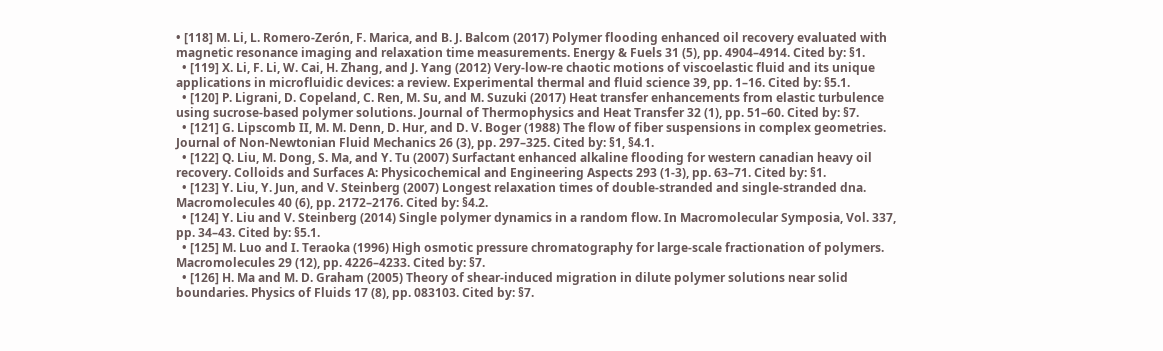• [118] M. Li, L. Romero-Zerón, F. Marica, and B. J. Balcom (2017) Polymer flooding enhanced oil recovery evaluated with magnetic resonance imaging and relaxation time measurements. Energy & Fuels 31 (5), pp. 4904–4914. Cited by: §1.
  • [119] X. Li, F. Li, W. Cai, H. Zhang, and J. Yang (2012) Very-low-re chaotic motions of viscoelastic fluid and its unique applications in microfluidic devices: a review. Experimental thermal and fluid science 39, pp. 1–16. Cited by: §5.1.
  • [120] P. Ligrani, D. Copeland, C. Ren, M. Su, and M. Suzuki (2017) Heat transfer enhancements from elastic turbulence using sucrose-based polymer solutions. Journal of Thermophysics and Heat Transfer 32 (1), pp. 51–60. Cited by: §7.
  • [121] G. Lipscomb II, M. M. Denn, D. Hur, and D. V. Boger (1988) The flow of fiber suspensions in complex geometries. Journal of Non-Newtonian Fluid Mechanics 26 (3), pp. 297–325. Cited by: §1, §4.1.
  • [122] Q. Liu, M. Dong, S. Ma, and Y. Tu (2007) Surfactant enhanced alkaline flooding for western canadian heavy oil recovery. Colloids and Surfaces A: Physicochemical and Engineering Aspects 293 (1-3), pp. 63–71. Cited by: §1.
  • [123] Y. Liu, Y. Jun, and V. Steinberg (2007) Longest relaxation times of double-stranded and single-stranded dna. Macromolecules 40 (6), pp. 2172–2176. Cited by: §4.2.
  • [124] Y. Liu and V. Steinberg (2014) Single polymer dynamics in a random flow. In Macromolecular Symposia, Vol. 337, pp. 34–43. Cited by: §5.1.
  • [125] M. Luo and I. Teraoka (1996) High osmotic pressure chromatography for large-scale fractionation of polymers. Macromolecules 29 (12), pp. 4226–4233. Cited by: §7.
  • [126] H. Ma and M. D. Graham (2005) Theory of shear-induced migration in dilute polymer solutions near solid boundaries. Physics of Fluids 17 (8), pp. 083103. Cited by: §7.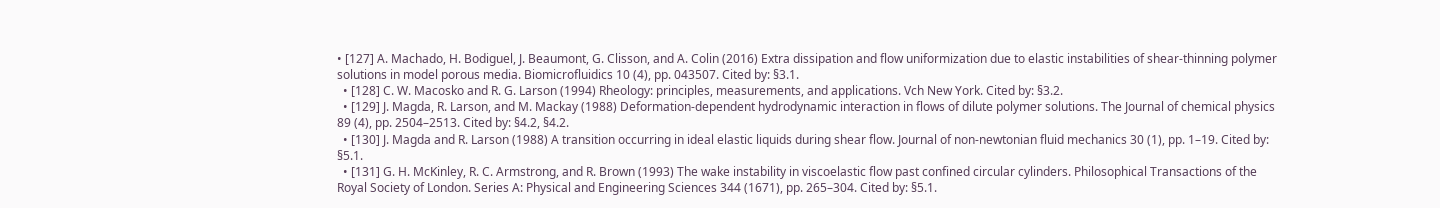• [127] A. Machado, H. Bodiguel, J. Beaumont, G. Clisson, and A. Colin (2016) Extra dissipation and flow uniformization due to elastic instabilities of shear-thinning polymer solutions in model porous media. Biomicrofluidics 10 (4), pp. 043507. Cited by: §3.1.
  • [128] C. W. Macosko and R. G. Larson (1994) Rheology: principles, measurements, and applications. Vch New York. Cited by: §3.2.
  • [129] J. Magda, R. Larson, and M. Mackay (1988) Deformation-dependent hydrodynamic interaction in flows of dilute polymer solutions. The Journal of chemical physics 89 (4), pp. 2504–2513. Cited by: §4.2, §4.2.
  • [130] J. Magda and R. Larson (1988) A transition occurring in ideal elastic liquids during shear flow. Journal of non-newtonian fluid mechanics 30 (1), pp. 1–19. Cited by: §5.1.
  • [131] G. H. McKinley, R. C. Armstrong, and R. Brown (1993) The wake instability in viscoelastic flow past confined circular cylinders. Philosophical Transactions of the Royal Society of London. Series A: Physical and Engineering Sciences 344 (1671), pp. 265–304. Cited by: §5.1.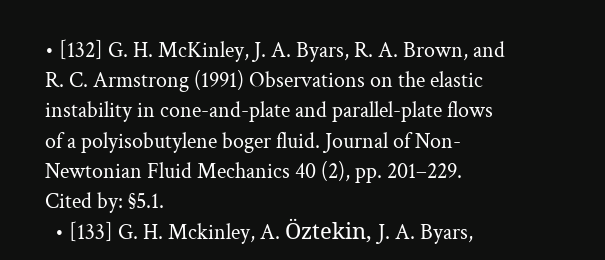• [132] G. H. McKinley, J. A. Byars, R. A. Brown, and R. C. Armstrong (1991) Observations on the elastic instability in cone-and-plate and parallel-plate flows of a polyisobutylene boger fluid. Journal of Non-Newtonian Fluid Mechanics 40 (2), pp. 201–229. Cited by: §5.1.
  • [133] G. H. Mckinley, A. Öztekin, J. A. Byars,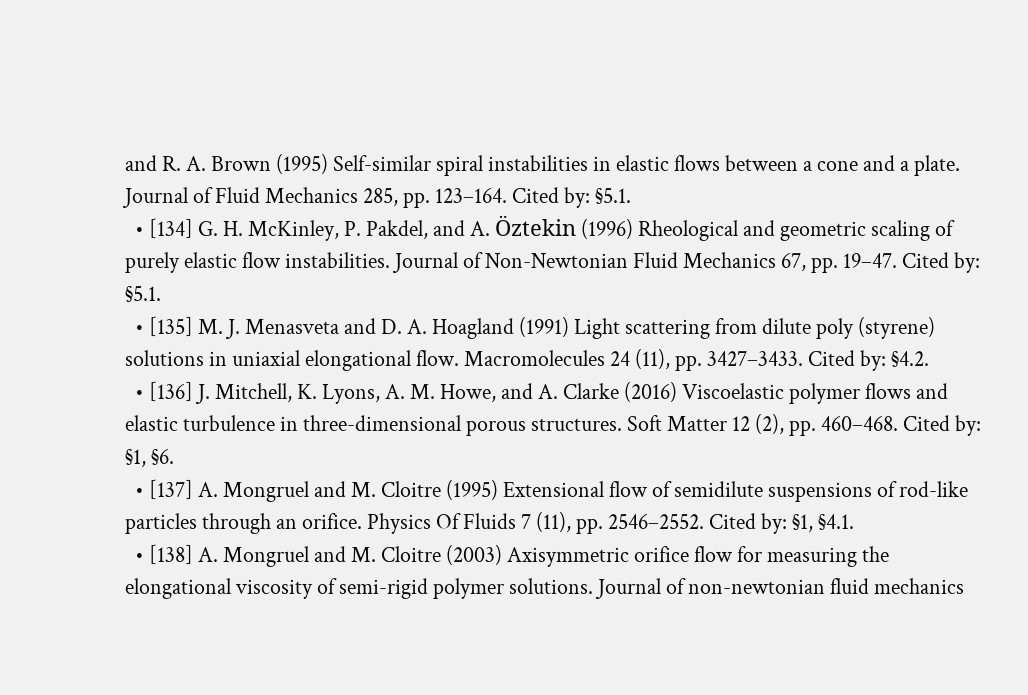and R. A. Brown (1995) Self-similar spiral instabilities in elastic flows between a cone and a plate. Journal of Fluid Mechanics 285, pp. 123–164. Cited by: §5.1.
  • [134] G. H. McKinley, P. Pakdel, and A. Öztekin (1996) Rheological and geometric scaling of purely elastic flow instabilities. Journal of Non-Newtonian Fluid Mechanics 67, pp. 19–47. Cited by: §5.1.
  • [135] M. J. Menasveta and D. A. Hoagland (1991) Light scattering from dilute poly (styrene) solutions in uniaxial elongational flow. Macromolecules 24 (11), pp. 3427–3433. Cited by: §4.2.
  • [136] J. Mitchell, K. Lyons, A. M. Howe, and A. Clarke (2016) Viscoelastic polymer flows and elastic turbulence in three-dimensional porous structures. Soft Matter 12 (2), pp. 460–468. Cited by: §1, §6.
  • [137] A. Mongruel and M. Cloitre (1995) Extensional flow of semidilute suspensions of rod-like particles through an orifice. Physics Of Fluids 7 (11), pp. 2546–2552. Cited by: §1, §4.1.
  • [138] A. Mongruel and M. Cloitre (2003) Axisymmetric orifice flow for measuring the elongational viscosity of semi-rigid polymer solutions. Journal of non-newtonian fluid mechanics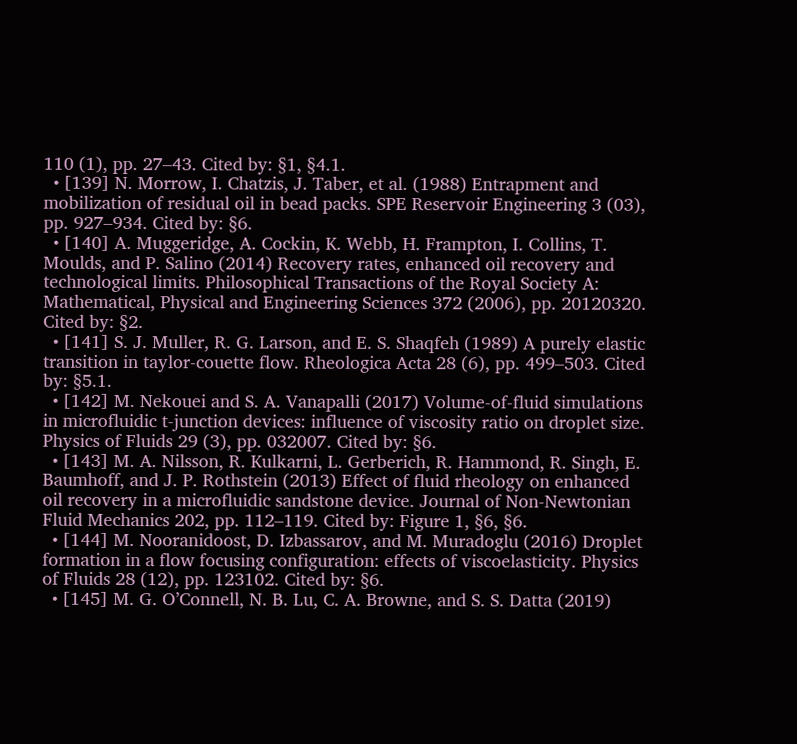110 (1), pp. 27–43. Cited by: §1, §4.1.
  • [139] N. Morrow, I. Chatzis, J. Taber, et al. (1988) Entrapment and mobilization of residual oil in bead packs. SPE Reservoir Engineering 3 (03), pp. 927–934. Cited by: §6.
  • [140] A. Muggeridge, A. Cockin, K. Webb, H. Frampton, I. Collins, T. Moulds, and P. Salino (2014) Recovery rates, enhanced oil recovery and technological limits. Philosophical Transactions of the Royal Society A: Mathematical, Physical and Engineering Sciences 372 (2006), pp. 20120320. Cited by: §2.
  • [141] S. J. Muller, R. G. Larson, and E. S. Shaqfeh (1989) A purely elastic transition in taylor-couette flow. Rheologica Acta 28 (6), pp. 499–503. Cited by: §5.1.
  • [142] M. Nekouei and S. A. Vanapalli (2017) Volume-of-fluid simulations in microfluidic t-junction devices: influence of viscosity ratio on droplet size. Physics of Fluids 29 (3), pp. 032007. Cited by: §6.
  • [143] M. A. Nilsson, R. Kulkarni, L. Gerberich, R. Hammond, R. Singh, E. Baumhoff, and J. P. Rothstein (2013) Effect of fluid rheology on enhanced oil recovery in a microfluidic sandstone device. Journal of Non-Newtonian Fluid Mechanics 202, pp. 112–119. Cited by: Figure 1, §6, §6.
  • [144] M. Nooranidoost, D. Izbassarov, and M. Muradoglu (2016) Droplet formation in a flow focusing configuration: effects of viscoelasticity. Physics of Fluids 28 (12), pp. 123102. Cited by: §6.
  • [145] M. G. O’Connell, N. B. Lu, C. A. Browne, and S. S. Datta (2019)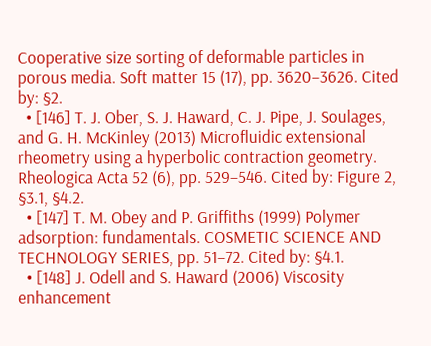Cooperative size sorting of deformable particles in porous media. Soft matter 15 (17), pp. 3620–3626. Cited by: §2.
  • [146] T. J. Ober, S. J. Haward, C. J. Pipe, J. Soulages, and G. H. McKinley (2013) Microfluidic extensional rheometry using a hyperbolic contraction geometry. Rheologica Acta 52 (6), pp. 529–546. Cited by: Figure 2, §3.1, §4.2.
  • [147] T. M. Obey and P. Griffiths (1999) Polymer adsorption: fundamentals. COSMETIC SCIENCE AND TECHNOLOGY SERIES, pp. 51–72. Cited by: §4.1.
  • [148] J. Odell and S. Haward (2006) Viscosity enhancement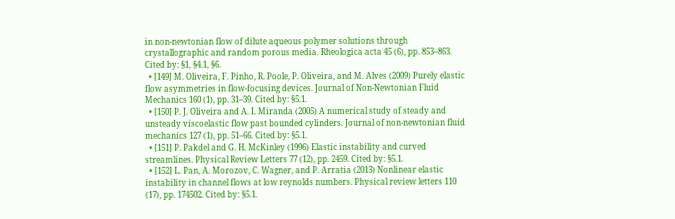in non-newtonian flow of dilute aqueous polymer solutions through crystallographic and random porous media. Rheologica acta 45 (6), pp. 853–863. Cited by: §1, §4.1, §6.
  • [149] M. Oliveira, F. Pinho, R. Poole, P. Oliveira, and M. Alves (2009) Purely elastic flow asymmetries in flow-focusing devices. Journal of Non-Newtonian Fluid Mechanics 160 (1), pp. 31–39. Cited by: §5.1.
  • [150] P. J. Oliveira and A. I. Miranda (2005) A numerical study of steady and unsteady viscoelastic flow past bounded cylinders. Journal of non-newtonian fluid mechanics 127 (1), pp. 51–66. Cited by: §5.1.
  • [151] P. Pakdel and G. H. McKinley (1996) Elastic instability and curved streamlines. Physical Review Letters 77 (12), pp. 2459. Cited by: §5.1.
  • [152] L. Pan, A. Morozov, C. Wagner, and P. Arratia (2013) Nonlinear elastic instability in channel flows at low reynolds numbers. Physical review letters 110 (17), pp. 174502. Cited by: §5.1.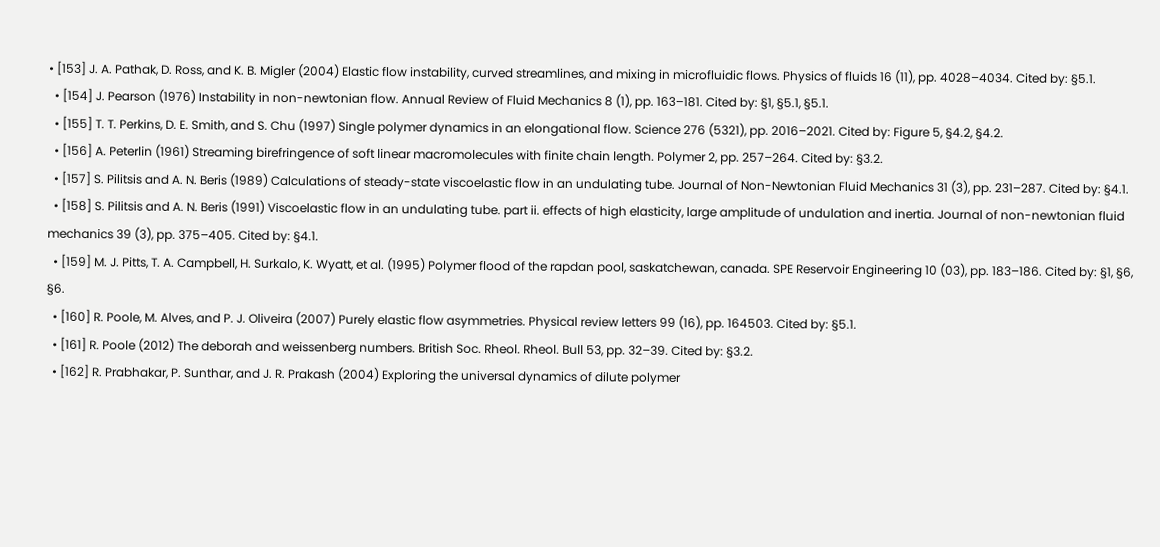• [153] J. A. Pathak, D. Ross, and K. B. Migler (2004) Elastic flow instability, curved streamlines, and mixing in microfluidic flows. Physics of fluids 16 (11), pp. 4028–4034. Cited by: §5.1.
  • [154] J. Pearson (1976) Instability in non-newtonian flow. Annual Review of Fluid Mechanics 8 (1), pp. 163–181. Cited by: §1, §5.1, §5.1.
  • [155] T. T. Perkins, D. E. Smith, and S. Chu (1997) Single polymer dynamics in an elongational flow. Science 276 (5321), pp. 2016–2021. Cited by: Figure 5, §4.2, §4.2.
  • [156] A. Peterlin (1961) Streaming birefringence of soft linear macromolecules with finite chain length. Polymer 2, pp. 257–264. Cited by: §3.2.
  • [157] S. Pilitsis and A. N. Beris (1989) Calculations of steady-state viscoelastic flow in an undulating tube. Journal of Non-Newtonian Fluid Mechanics 31 (3), pp. 231–287. Cited by: §4.1.
  • [158] S. Pilitsis and A. N. Beris (1991) Viscoelastic flow in an undulating tube. part ii. effects of high elasticity, large amplitude of undulation and inertia. Journal of non-newtonian fluid mechanics 39 (3), pp. 375–405. Cited by: §4.1.
  • [159] M. J. Pitts, T. A. Campbell, H. Surkalo, K. Wyatt, et al. (1995) Polymer flood of the rapdan pool, saskatchewan, canada. SPE Reservoir Engineering 10 (03), pp. 183–186. Cited by: §1, §6, §6.
  • [160] R. Poole, M. Alves, and P. J. Oliveira (2007) Purely elastic flow asymmetries. Physical review letters 99 (16), pp. 164503. Cited by: §5.1.
  • [161] R. Poole (2012) The deborah and weissenberg numbers. British Soc. Rheol. Rheol. Bull 53, pp. 32–39. Cited by: §3.2.
  • [162] R. Prabhakar, P. Sunthar, and J. R. Prakash (2004) Exploring the universal dynamics of dilute polymer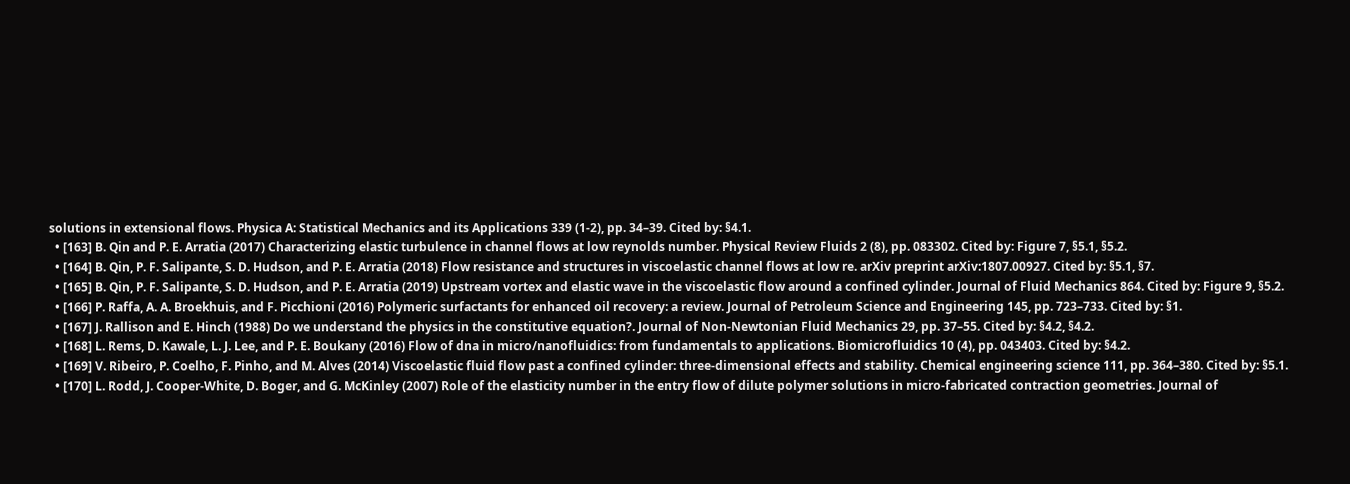solutions in extensional flows. Physica A: Statistical Mechanics and its Applications 339 (1-2), pp. 34–39. Cited by: §4.1.
  • [163] B. Qin and P. E. Arratia (2017) Characterizing elastic turbulence in channel flows at low reynolds number. Physical Review Fluids 2 (8), pp. 083302. Cited by: Figure 7, §5.1, §5.2.
  • [164] B. Qin, P. F. Salipante, S. D. Hudson, and P. E. Arratia (2018) Flow resistance and structures in viscoelastic channel flows at low re. arXiv preprint arXiv:1807.00927. Cited by: §5.1, §7.
  • [165] B. Qin, P. F. Salipante, S. D. Hudson, and P. E. Arratia (2019) Upstream vortex and elastic wave in the viscoelastic flow around a confined cylinder. Journal of Fluid Mechanics 864. Cited by: Figure 9, §5.2.
  • [166] P. Raffa, A. A. Broekhuis, and F. Picchioni (2016) Polymeric surfactants for enhanced oil recovery: a review. Journal of Petroleum Science and Engineering 145, pp. 723–733. Cited by: §1.
  • [167] J. Rallison and E. Hinch (1988) Do we understand the physics in the constitutive equation?. Journal of Non-Newtonian Fluid Mechanics 29, pp. 37–55. Cited by: §4.2, §4.2.
  • [168] L. Rems, D. Kawale, L. J. Lee, and P. E. Boukany (2016) Flow of dna in micro/nanofluidics: from fundamentals to applications. Biomicrofluidics 10 (4), pp. 043403. Cited by: §4.2.
  • [169] V. Ribeiro, P. Coelho, F. Pinho, and M. Alves (2014) Viscoelastic fluid flow past a confined cylinder: three-dimensional effects and stability. Chemical engineering science 111, pp. 364–380. Cited by: §5.1.
  • [170] L. Rodd, J. Cooper-White, D. Boger, and G. McKinley (2007) Role of the elasticity number in the entry flow of dilute polymer solutions in micro-fabricated contraction geometries. Journal of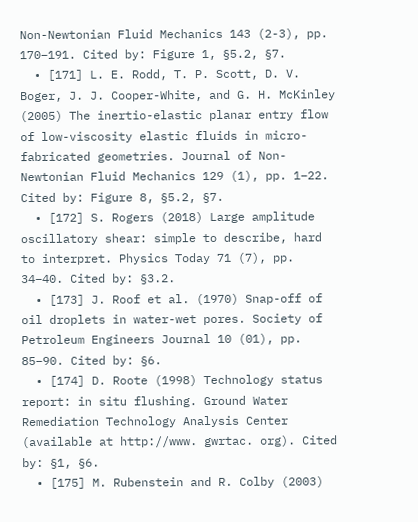Non-Newtonian Fluid Mechanics 143 (2-3), pp. 170–191. Cited by: Figure 1, §5.2, §7.
  • [171] L. E. Rodd, T. P. Scott, D. V. Boger, J. J. Cooper-White, and G. H. McKinley (2005) The inertio-elastic planar entry flow of low-viscosity elastic fluids in micro-fabricated geometries. Journal of Non-Newtonian Fluid Mechanics 129 (1), pp. 1–22. Cited by: Figure 8, §5.2, §7.
  • [172] S. Rogers (2018) Large amplitude oscillatory shear: simple to describe, hard to interpret. Physics Today 71 (7), pp. 34–40. Cited by: §3.2.
  • [173] J. Roof et al. (1970) Snap-off of oil droplets in water-wet pores. Society of Petroleum Engineers Journal 10 (01), pp. 85–90. Cited by: §6.
  • [174] D. Roote (1998) Technology status report: in situ flushing. Ground Water Remediation Technology Analysis Center (available at http://www. gwrtac. org). Cited by: §1, §6.
  • [175] M. Rubenstein and R. Colby (2003)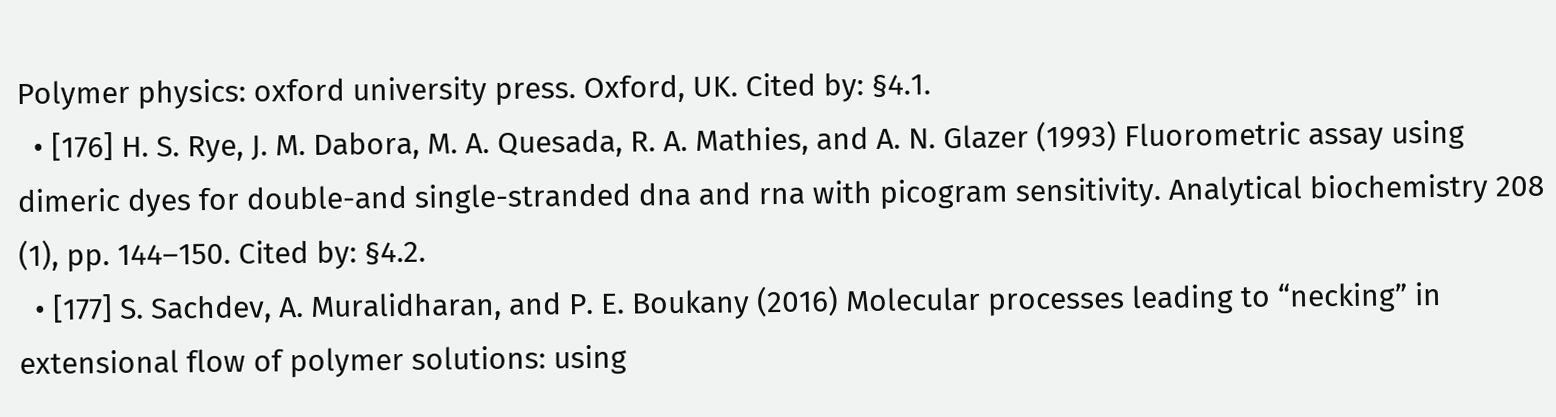Polymer physics: oxford university press. Oxford, UK. Cited by: §4.1.
  • [176] H. S. Rye, J. M. Dabora, M. A. Quesada, R. A. Mathies, and A. N. Glazer (1993) Fluorometric assay using dimeric dyes for double-and single-stranded dna and rna with picogram sensitivity. Analytical biochemistry 208 (1), pp. 144–150. Cited by: §4.2.
  • [177] S. Sachdev, A. Muralidharan, and P. E. Boukany (2016) Molecular processes leading to “necking” in extensional flow of polymer solutions: using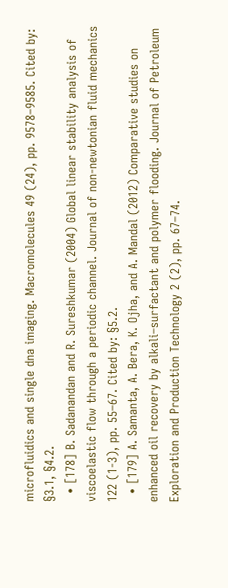microfluidics and single dna imaging. Macromolecules 49 (24), pp. 9578–9585. Cited by: §3.1, §4.2.
  • [178] B. Sadanandan and R. Sureshkumar (2004) Global linear stability analysis of viscoelastic flow through a periodic channel. Journal of non-newtonian fluid mechanics 122 (1-3), pp. 55–67. Cited by: §5.2.
  • [179] A. Samanta, A. Bera, K. Ojha, and A. Mandal (2012) Comparative studies on enhanced oil recovery by alkali–surfactant and polymer flooding. Journal of Petroleum Exploration and Production Technology 2 (2), pp. 67–74.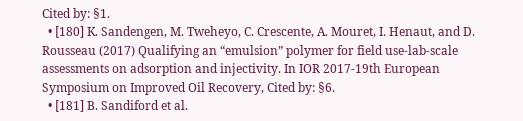Cited by: §1.
  • [180] K. Sandengen, M. Tweheyo, C. Crescente, A. Mouret, I. Henaut, and D. Rousseau (2017) Qualifying an “emulsion” polymer for field use-lab-scale assessments on adsorption and injectivity. In IOR 2017-19th European Symposium on Improved Oil Recovery, Cited by: §6.
  • [181] B. Sandiford et al.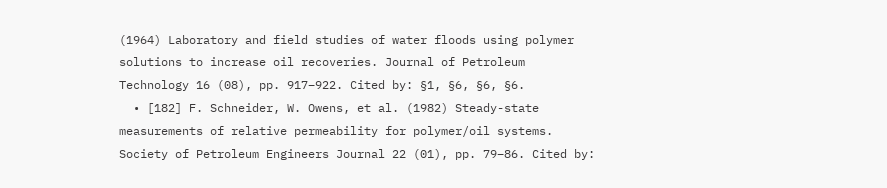(1964) Laboratory and field studies of water floods using polymer solutions to increase oil recoveries. Journal of Petroleum Technology 16 (08), pp. 917–922. Cited by: §1, §6, §6, §6.
  • [182] F. Schneider, W. Owens, et al. (1982) Steady-state measurements of relative permeability for polymer/oil systems. Society of Petroleum Engineers Journal 22 (01), pp. 79–86. Cited by: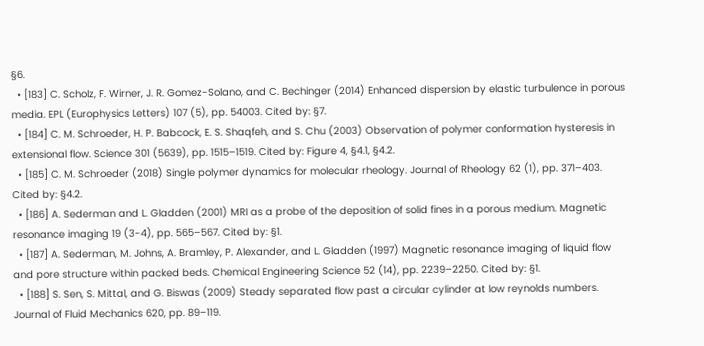§6.
  • [183] C. Scholz, F. Wirner, J. R. Gomez-Solano, and C. Bechinger (2014) Enhanced dispersion by elastic turbulence in porous media. EPL (Europhysics Letters) 107 (5), pp. 54003. Cited by: §7.
  • [184] C. M. Schroeder, H. P. Babcock, E. S. Shaqfeh, and S. Chu (2003) Observation of polymer conformation hysteresis in extensional flow. Science 301 (5639), pp. 1515–1519. Cited by: Figure 4, §4.1, §4.2.
  • [185] C. M. Schroeder (2018) Single polymer dynamics for molecular rheology. Journal of Rheology 62 (1), pp. 371–403. Cited by: §4.2.
  • [186] A. Sederman and L. Gladden (2001) MRI as a probe of the deposition of solid fines in a porous medium. Magnetic resonance imaging 19 (3-4), pp. 565–567. Cited by: §1.
  • [187] A. Sederman, M. Johns, A. Bramley, P. Alexander, and L. Gladden (1997) Magnetic resonance imaging of liquid flow and pore structure within packed beds. Chemical Engineering Science 52 (14), pp. 2239–2250. Cited by: §1.
  • [188] S. Sen, S. Mittal, and G. Biswas (2009) Steady separated flow past a circular cylinder at low reynolds numbers. Journal of Fluid Mechanics 620, pp. 89–119.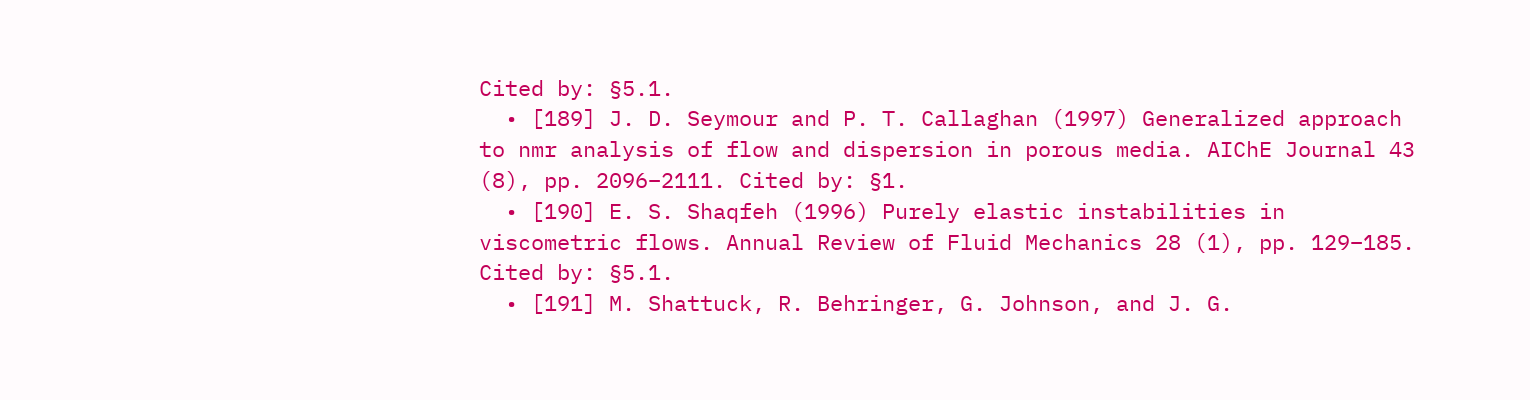Cited by: §5.1.
  • [189] J. D. Seymour and P. T. Callaghan (1997) Generalized approach to nmr analysis of flow and dispersion in porous media. AIChE Journal 43 (8), pp. 2096–2111. Cited by: §1.
  • [190] E. S. Shaqfeh (1996) Purely elastic instabilities in viscometric flows. Annual Review of Fluid Mechanics 28 (1), pp. 129–185. Cited by: §5.1.
  • [191] M. Shattuck, R. Behringer, G. Johnson, and J. G.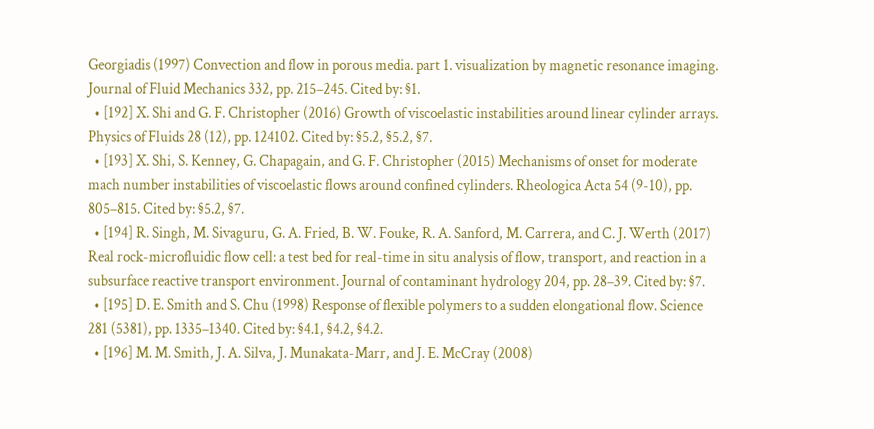Georgiadis (1997) Convection and flow in porous media. part 1. visualization by magnetic resonance imaging. Journal of Fluid Mechanics 332, pp. 215–245. Cited by: §1.
  • [192] X. Shi and G. F. Christopher (2016) Growth of viscoelastic instabilities around linear cylinder arrays. Physics of Fluids 28 (12), pp. 124102. Cited by: §5.2, §5.2, §7.
  • [193] X. Shi, S. Kenney, G. Chapagain, and G. F. Christopher (2015) Mechanisms of onset for moderate mach number instabilities of viscoelastic flows around confined cylinders. Rheologica Acta 54 (9-10), pp. 805–815. Cited by: §5.2, §7.
  • [194] R. Singh, M. Sivaguru, G. A. Fried, B. W. Fouke, R. A. Sanford, M. Carrera, and C. J. Werth (2017) Real rock-microfluidic flow cell: a test bed for real-time in situ analysis of flow, transport, and reaction in a subsurface reactive transport environment. Journal of contaminant hydrology 204, pp. 28–39. Cited by: §7.
  • [195] D. E. Smith and S. Chu (1998) Response of flexible polymers to a sudden elongational flow. Science 281 (5381), pp. 1335–1340. Cited by: §4.1, §4.2, §4.2.
  • [196] M. M. Smith, J. A. Silva, J. Munakata-Marr, and J. E. McCray (2008)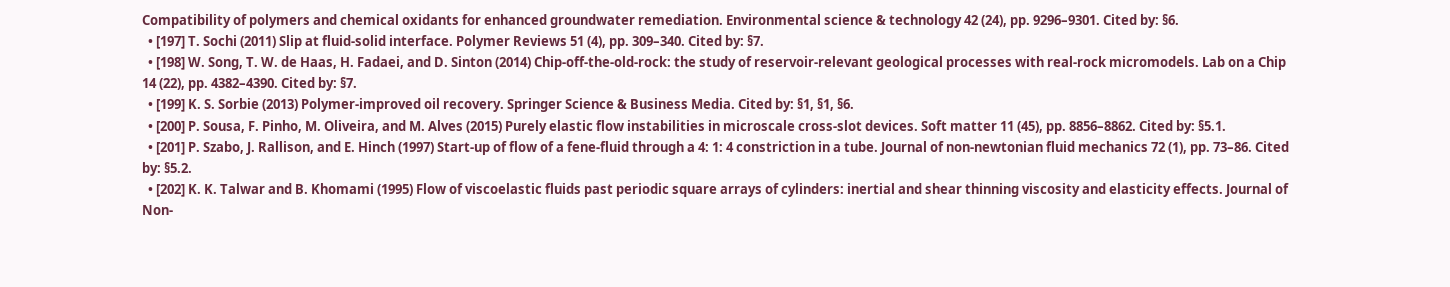Compatibility of polymers and chemical oxidants for enhanced groundwater remediation. Environmental science & technology 42 (24), pp. 9296–9301. Cited by: §6.
  • [197] T. Sochi (2011) Slip at fluid-solid interface. Polymer Reviews 51 (4), pp. 309–340. Cited by: §7.
  • [198] W. Song, T. W. de Haas, H. Fadaei, and D. Sinton (2014) Chip-off-the-old-rock: the study of reservoir-relevant geological processes with real-rock micromodels. Lab on a Chip 14 (22), pp. 4382–4390. Cited by: §7.
  • [199] K. S. Sorbie (2013) Polymer-improved oil recovery. Springer Science & Business Media. Cited by: §1, §1, §6.
  • [200] P. Sousa, F. Pinho, M. Oliveira, and M. Alves (2015) Purely elastic flow instabilities in microscale cross-slot devices. Soft matter 11 (45), pp. 8856–8862. Cited by: §5.1.
  • [201] P. Szabo, J. Rallison, and E. Hinch (1997) Start-up of flow of a fene-fluid through a 4: 1: 4 constriction in a tube. Journal of non-newtonian fluid mechanics 72 (1), pp. 73–86. Cited by: §5.2.
  • [202] K. K. Talwar and B. Khomami (1995) Flow of viscoelastic fluids past periodic square arrays of cylinders: inertial and shear thinning viscosity and elasticity effects. Journal of Non-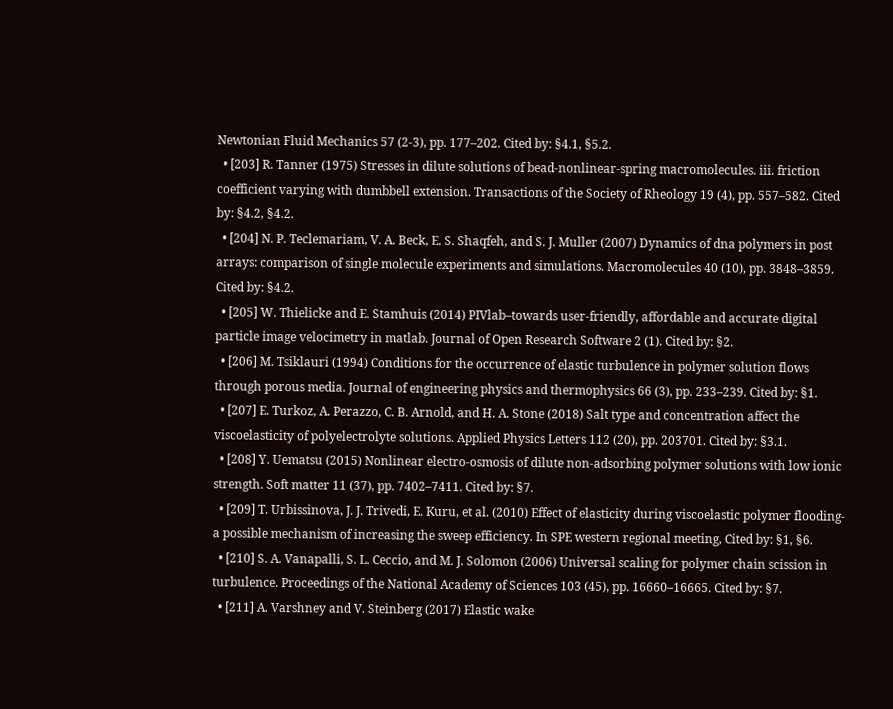Newtonian Fluid Mechanics 57 (2-3), pp. 177–202. Cited by: §4.1, §5.2.
  • [203] R. Tanner (1975) Stresses in dilute solutions of bead-nonlinear-spring macromolecules. iii. friction coefficient varying with dumbbell extension. Transactions of the Society of Rheology 19 (4), pp. 557–582. Cited by: §4.2, §4.2.
  • [204] N. P. Teclemariam, V. A. Beck, E. S. Shaqfeh, and S. J. Muller (2007) Dynamics of dna polymers in post arrays: comparison of single molecule experiments and simulations. Macromolecules 40 (10), pp. 3848–3859. Cited by: §4.2.
  • [205] W. Thielicke and E. Stamhuis (2014) PIVlab–towards user-friendly, affordable and accurate digital particle image velocimetry in matlab. Journal of Open Research Software 2 (1). Cited by: §2.
  • [206] M. Tsiklauri (1994) Conditions for the occurrence of elastic turbulence in polymer solution flows through porous media. Journal of engineering physics and thermophysics 66 (3), pp. 233–239. Cited by: §1.
  • [207] E. Turkoz, A. Perazzo, C. B. Arnold, and H. A. Stone (2018) Salt type and concentration affect the viscoelasticity of polyelectrolyte solutions. Applied Physics Letters 112 (20), pp. 203701. Cited by: §3.1.
  • [208] Y. Uematsu (2015) Nonlinear electro-osmosis of dilute non-adsorbing polymer solutions with low ionic strength. Soft matter 11 (37), pp. 7402–7411. Cited by: §7.
  • [209] T. Urbissinova, J. J. Trivedi, E. Kuru, et al. (2010) Effect of elasticity during viscoelastic polymer flooding-a possible mechanism of increasing the sweep efficiency. In SPE western regional meeting, Cited by: §1, §6.
  • [210] S. A. Vanapalli, S. L. Ceccio, and M. J. Solomon (2006) Universal scaling for polymer chain scission in turbulence. Proceedings of the National Academy of Sciences 103 (45), pp. 16660–16665. Cited by: §7.
  • [211] A. Varshney and V. Steinberg (2017) Elastic wake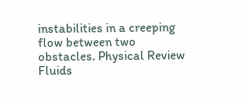instabilities in a creeping flow between two obstacles. Physical Review Fluids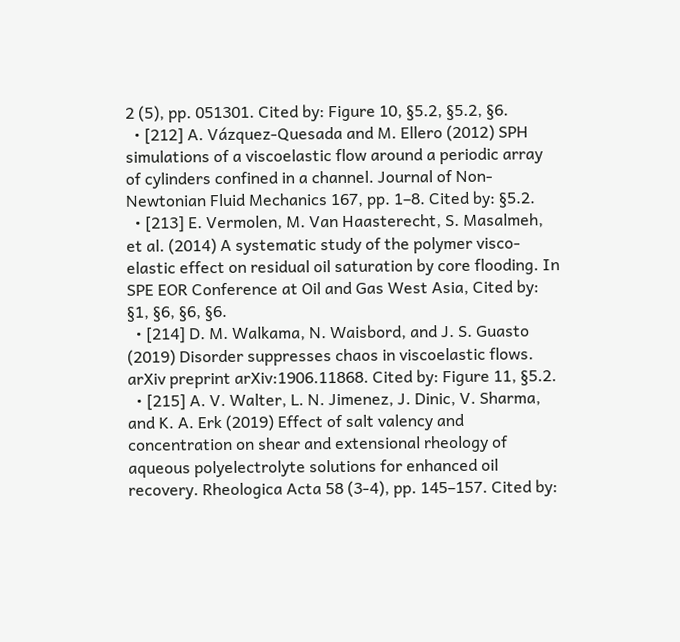2 (5), pp. 051301. Cited by: Figure 10, §5.2, §5.2, §6.
  • [212] A. Vázquez-Quesada and M. Ellero (2012) SPH simulations of a viscoelastic flow around a periodic array of cylinders confined in a channel. Journal of Non-Newtonian Fluid Mechanics 167, pp. 1–8. Cited by: §5.2.
  • [213] E. Vermolen, M. Van Haasterecht, S. Masalmeh, et al. (2014) A systematic study of the polymer visco-elastic effect on residual oil saturation by core flooding. In SPE EOR Conference at Oil and Gas West Asia, Cited by: §1, §6, §6, §6.
  • [214] D. M. Walkama, N. Waisbord, and J. S. Guasto (2019) Disorder suppresses chaos in viscoelastic flows. arXiv preprint arXiv:1906.11868. Cited by: Figure 11, §5.2.
  • [215] A. V. Walter, L. N. Jimenez, J. Dinic, V. Sharma, and K. A. Erk (2019) Effect of salt valency and concentration on shear and extensional rheology of aqueous polyelectrolyte solutions for enhanced oil recovery. Rheologica Acta 58 (3-4), pp. 145–157. Cited by: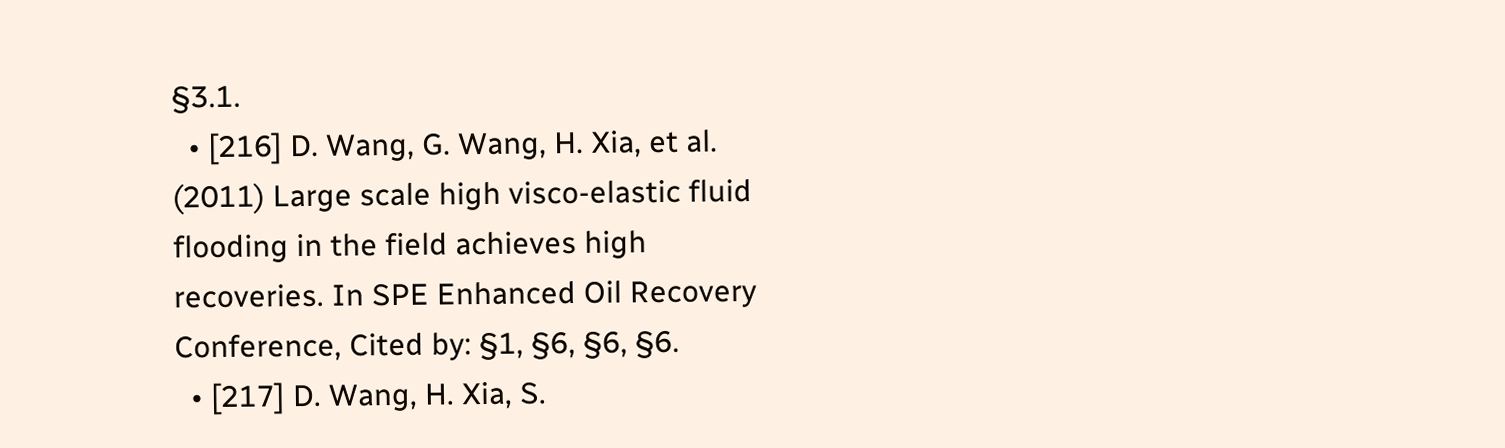§3.1.
  • [216] D. Wang, G. Wang, H. Xia, et al. (2011) Large scale high visco-elastic fluid flooding in the field achieves high recoveries. In SPE Enhanced Oil Recovery Conference, Cited by: §1, §6, §6, §6.
  • [217] D. Wang, H. Xia, S.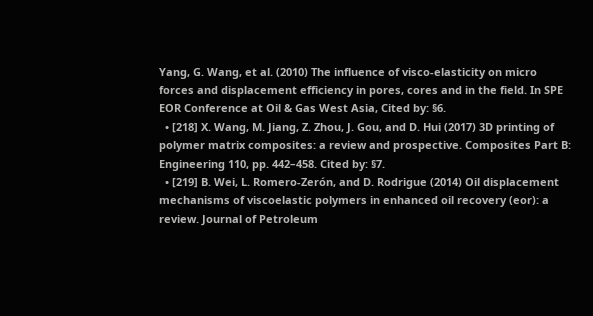Yang, G. Wang, et al. (2010) The influence of visco-elasticity on micro forces and displacement efficiency in pores, cores and in the field. In SPE EOR Conference at Oil & Gas West Asia, Cited by: §6.
  • [218] X. Wang, M. Jiang, Z. Zhou, J. Gou, and D. Hui (2017) 3D printing of polymer matrix composites: a review and prospective. Composites Part B: Engineering 110, pp. 442–458. Cited by: §7.
  • [219] B. Wei, L. Romero-Zerón, and D. Rodrigue (2014) Oil displacement mechanisms of viscoelastic polymers in enhanced oil recovery (eor): a review. Journal of Petroleum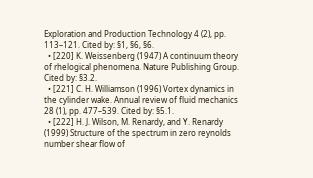Exploration and Production Technology 4 (2), pp. 113–121. Cited by: §1, §6, §6.
  • [220] K. Weissenberg (1947) A continuum theory of rhelogical phenomena. Nature Publishing Group. Cited by: §3.2.
  • [221] C. H. Williamson (1996) Vortex dynamics in the cylinder wake. Annual review of fluid mechanics 28 (1), pp. 477–539. Cited by: §5.1.
  • [222] H. J. Wilson, M. Renardy, and Y. Renardy (1999) Structure of the spectrum in zero reynolds number shear flow of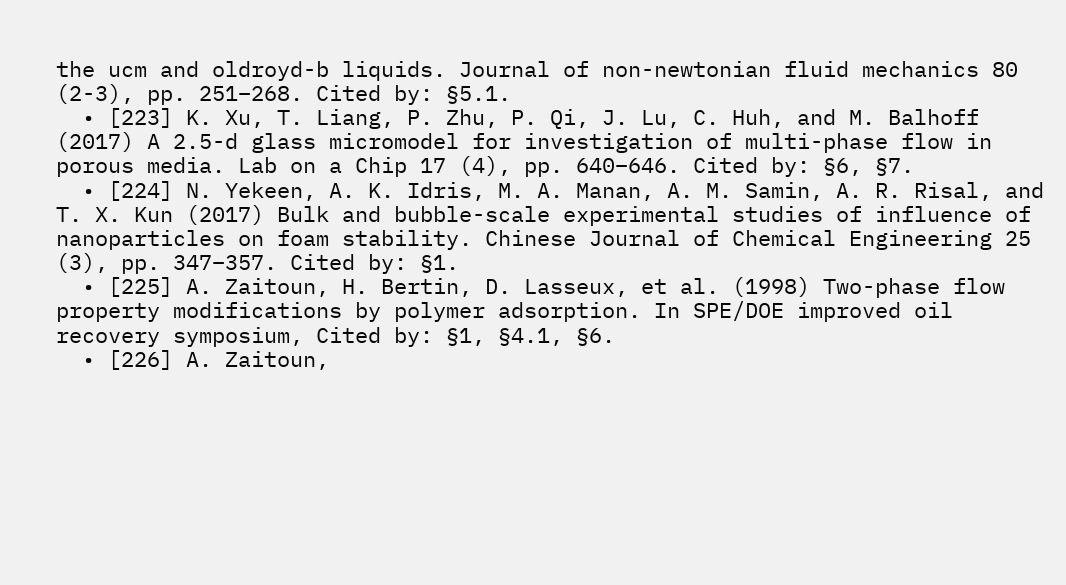the ucm and oldroyd-b liquids. Journal of non-newtonian fluid mechanics 80 (2-3), pp. 251–268. Cited by: §5.1.
  • [223] K. Xu, T. Liang, P. Zhu, P. Qi, J. Lu, C. Huh, and M. Balhoff (2017) A 2.5-d glass micromodel for investigation of multi-phase flow in porous media. Lab on a Chip 17 (4), pp. 640–646. Cited by: §6, §7.
  • [224] N. Yekeen, A. K. Idris, M. A. Manan, A. M. Samin, A. R. Risal, and T. X. Kun (2017) Bulk and bubble-scale experimental studies of influence of nanoparticles on foam stability. Chinese Journal of Chemical Engineering 25 (3), pp. 347–357. Cited by: §1.
  • [225] A. Zaitoun, H. Bertin, D. Lasseux, et al. (1998) Two-phase flow property modifications by polymer adsorption. In SPE/DOE improved oil recovery symposium, Cited by: §1, §4.1, §6.
  • [226] A. Zaitoun,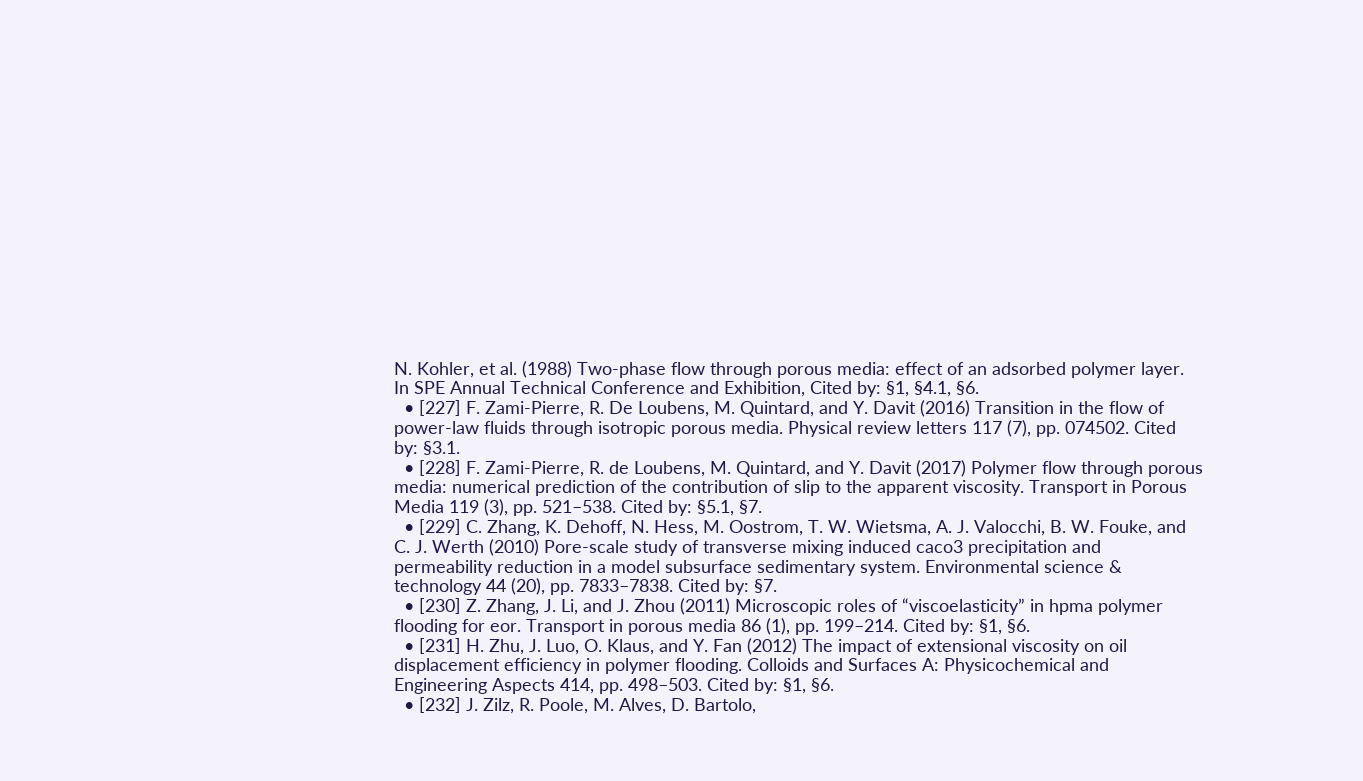N. Kohler, et al. (1988) Two-phase flow through porous media: effect of an adsorbed polymer layer. In SPE Annual Technical Conference and Exhibition, Cited by: §1, §4.1, §6.
  • [227] F. Zami-Pierre, R. De Loubens, M. Quintard, and Y. Davit (2016) Transition in the flow of power-law fluids through isotropic porous media. Physical review letters 117 (7), pp. 074502. Cited by: §3.1.
  • [228] F. Zami-Pierre, R. de Loubens, M. Quintard, and Y. Davit (2017) Polymer flow through porous media: numerical prediction of the contribution of slip to the apparent viscosity. Transport in Porous Media 119 (3), pp. 521–538. Cited by: §5.1, §7.
  • [229] C. Zhang, K. Dehoff, N. Hess, M. Oostrom, T. W. Wietsma, A. J. Valocchi, B. W. Fouke, and C. J. Werth (2010) Pore-scale study of transverse mixing induced caco3 precipitation and permeability reduction in a model subsurface sedimentary system. Environmental science & technology 44 (20), pp. 7833–7838. Cited by: §7.
  • [230] Z. Zhang, J. Li, and J. Zhou (2011) Microscopic roles of “viscoelasticity” in hpma polymer flooding for eor. Transport in porous media 86 (1), pp. 199–214. Cited by: §1, §6.
  • [231] H. Zhu, J. Luo, O. Klaus, and Y. Fan (2012) The impact of extensional viscosity on oil displacement efficiency in polymer flooding. Colloids and Surfaces A: Physicochemical and Engineering Aspects 414, pp. 498–503. Cited by: §1, §6.
  • [232] J. Zilz, R. Poole, M. Alves, D. Bartolo,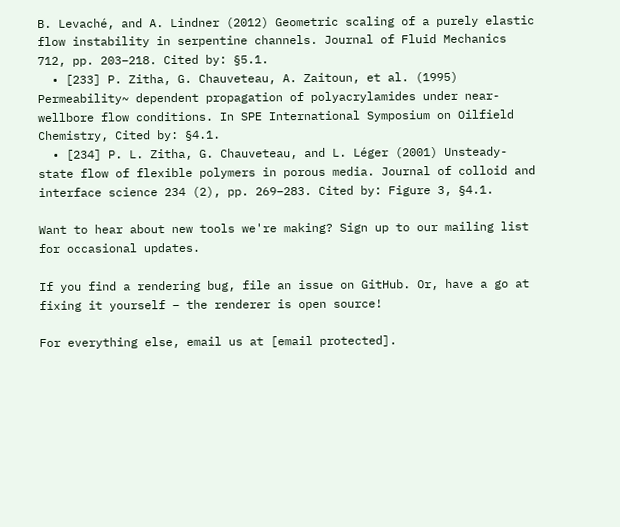B. Levaché, and A. Lindner (2012) Geometric scaling of a purely elastic flow instability in serpentine channels. Journal of Fluid Mechanics 712, pp. 203–218. Cited by: §5.1.
  • [233] P. Zitha, G. Chauveteau, A. Zaitoun, et al. (1995) Permeability~ dependent propagation of polyacrylamides under near-wellbore flow conditions. In SPE International Symposium on Oilfield Chemistry, Cited by: §4.1.
  • [234] P. L. Zitha, G. Chauveteau, and L. Léger (2001) Unsteady-state flow of flexible polymers in porous media. Journal of colloid and interface science 234 (2), pp. 269–283. Cited by: Figure 3, §4.1.

Want to hear about new tools we're making? Sign up to our mailing list for occasional updates.

If you find a rendering bug, file an issue on GitHub. Or, have a go at fixing it yourself – the renderer is open source!

For everything else, email us at [email protected].